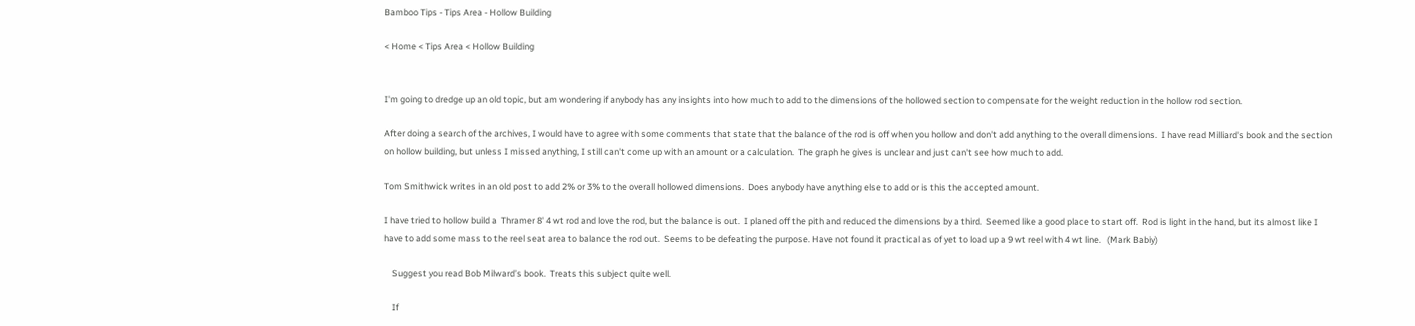Bamboo Tips - Tips Area - Hollow Building

< Home < Tips Area < Hollow Building


I'm going to dredge up an old topic, but am wondering if anybody has any insights into how much to add to the dimensions of the hollowed section to compensate for the weight reduction in the hollow rod section.

After doing a search of the archives, I would have to agree with some comments that state that the balance of the rod is off when you hollow and don't add anything to the overall dimensions.  I have read Milliard's book and the section on hollow building, but unless I missed anything, I still can't come up with an amount or a calculation.  The graph he gives is unclear and just can't see how much to add.

Tom Smithwick writes in an old post to add 2% or 3% to the overall hollowed dimensions.  Does anybody have anything else to add or is this the accepted amount.

I have tried to hollow build a  Thramer 8' 4 wt rod and love the rod, but the balance is out.  I planed off the pith and reduced the dimensions by a third.  Seemed like a good place to start off.  Rod is light in the hand, but its almost like I have to add some mass to the reel seat area to balance the rod out.  Seems to be defeating the purpose. Have not found it practical as of yet to load up a 9 wt reel with 4 wt line.   (Mark Babiy)

    Suggest you read Bob Milward’s book.  Treats this subject quite well.

    If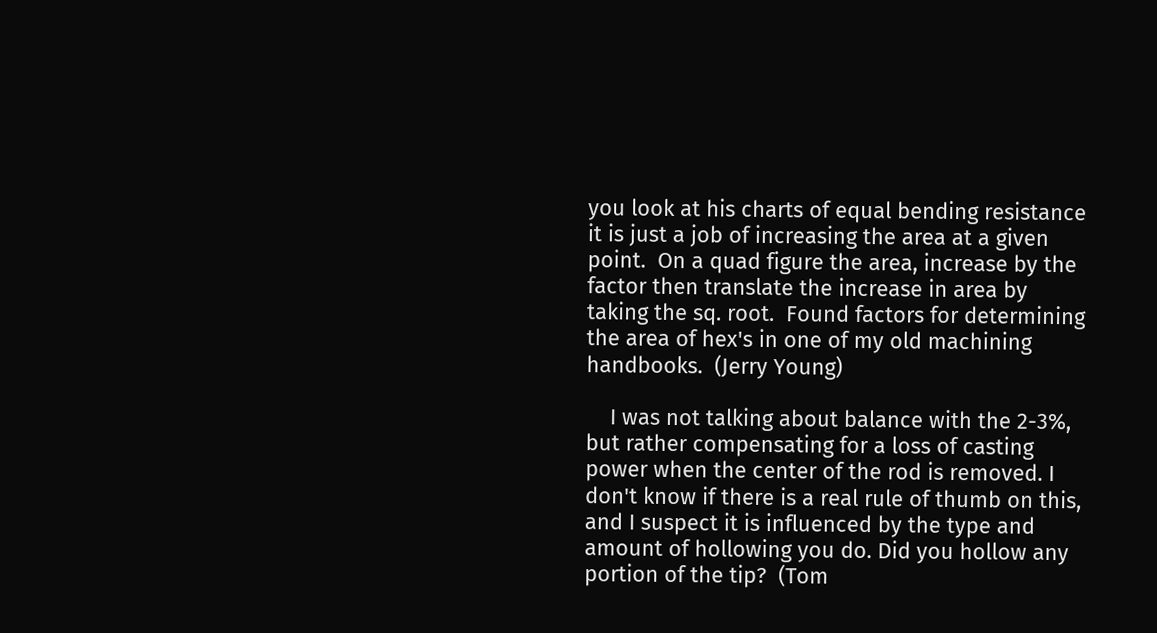you look at his charts of equal bending resistance it is just a job of increasing the area at a given point.  On a quad figure the area, increase by the factor then translate the increase in area by taking the sq. root.  Found factors for determining the area of hex's in one of my old machining handbooks.  (Jerry Young)

    I was not talking about balance with the 2-3%, but rather compensating for a loss of casting power when the center of the rod is removed. I don't know if there is a real rule of thumb on this, and I suspect it is influenced by the type and amount of hollowing you do. Did you hollow any portion of the tip?  (Tom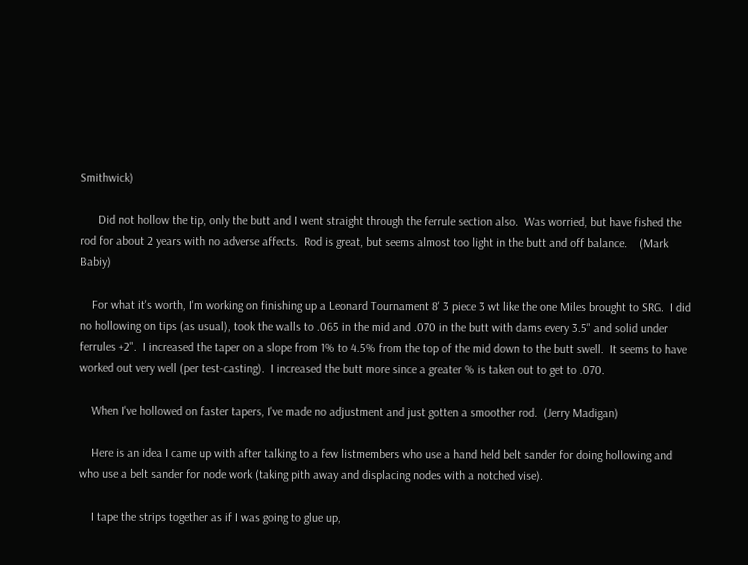Smithwick)

      Did not hollow the tip, only the butt and I went straight through the ferrule section also.  Was worried, but have fished the rod for about 2 years with no adverse affects.  Rod is great, but seems almost too light in the butt and off balance.    (Mark Babiy)

    For what it's worth, I'm working on finishing up a Leonard Tournament 8' 3 piece 3 wt like the one Miles brought to SRG.  I did no hollowing on tips (as usual), took the walls to .065 in the mid and .070 in the butt with dams every 3.5" and solid under ferrules +2".  I increased the taper on a slope from 1% to 4.5% from the top of the mid down to the butt swell.  It seems to have worked out very well (per test-casting).  I increased the butt more since a greater % is taken out to get to .070.

    When I've hollowed on faster tapers, I've made no adjustment and just gotten a smoother rod.  (Jerry Madigan)

    Here is an idea I came up with after talking to a few listmembers who use a hand held belt sander for doing hollowing and who use a belt sander for node work (taking pith away and displacing nodes with a notched vise).

    I tape the strips together as if I was going to glue up,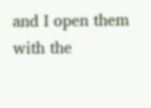and I open them with the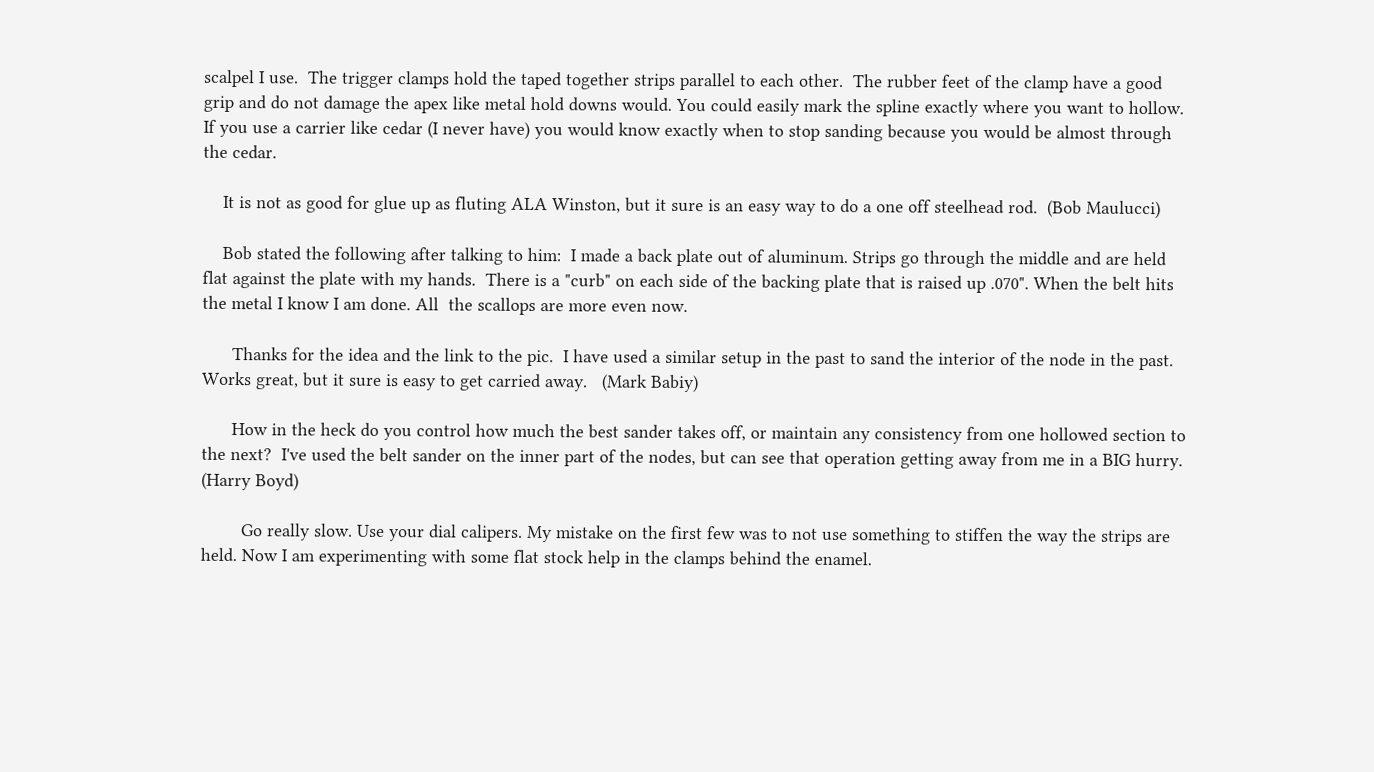scalpel I use.  The trigger clamps hold the taped together strips parallel to each other.  The rubber feet of the clamp have a good grip and do not damage the apex like metal hold downs would. You could easily mark the spline exactly where you want to hollow. If you use a carrier like cedar (I never have) you would know exactly when to stop sanding because you would be almost through the cedar.

    It is not as good for glue up as fluting ALA Winston, but it sure is an easy way to do a one off steelhead rod.  (Bob Maulucci)

    Bob stated the following after talking to him:  I made a back plate out of aluminum. Strips go through the middle and are held flat against the plate with my hands.  There is a "curb" on each side of the backing plate that is raised up .070". When the belt hits the metal I know I am done. All  the scallops are more even now.

      Thanks for the idea and the link to the pic.  I have used a similar setup in the past to sand the interior of the node in the past.  Works great, but it sure is easy to get carried away.   (Mark Babiy)

      How in the heck do you control how much the best sander takes off, or maintain any consistency from one hollowed section to the next?  I've used the belt sander on the inner part of the nodes, but can see that operation getting away from me in a BIG hurry.  (Harry Boyd)

        Go really slow. Use your dial calipers. My mistake on the first few was to not use something to stiffen the way the strips are held. Now I am experimenting with some flat stock help in the clamps behind the enamel.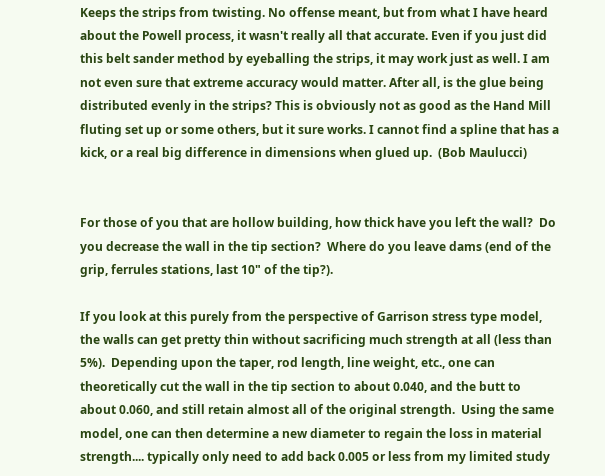Keeps the strips from twisting. No offense meant, but from what I have heard about the Powell process, it wasn't really all that accurate. Even if you just did this belt sander method by eyeballing the strips, it may work just as well. I am not even sure that extreme accuracy would matter. After all, is the glue being distributed evenly in the strips? This is obviously not as good as the Hand Mill fluting set up or some others, but it sure works. I cannot find a spline that has a kick, or a real big difference in dimensions when glued up.  (Bob Maulucci)


For those of you that are hollow building, how thick have you left the wall?  Do you decrease the wall in the tip section?  Where do you leave dams (end of the grip, ferrules stations, last 10" of the tip?).

If you look at this purely from the perspective of Garrison stress type model, the walls can get pretty thin without sacrificing much strength at all (less than 5%).  Depending upon the taper, rod length, line weight, etc., one can theoretically cut the wall in the tip section to about 0.040, and the butt to about 0.060, and still retain almost all of the original strength.  Using the same model, one can then determine a new diameter to regain the loss in material strength.... typically only need to add back 0.005 or less from my limited study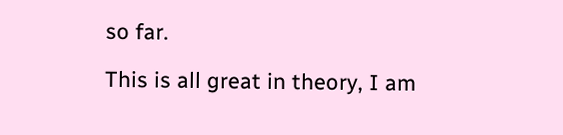so far.

This is all great in theory, I am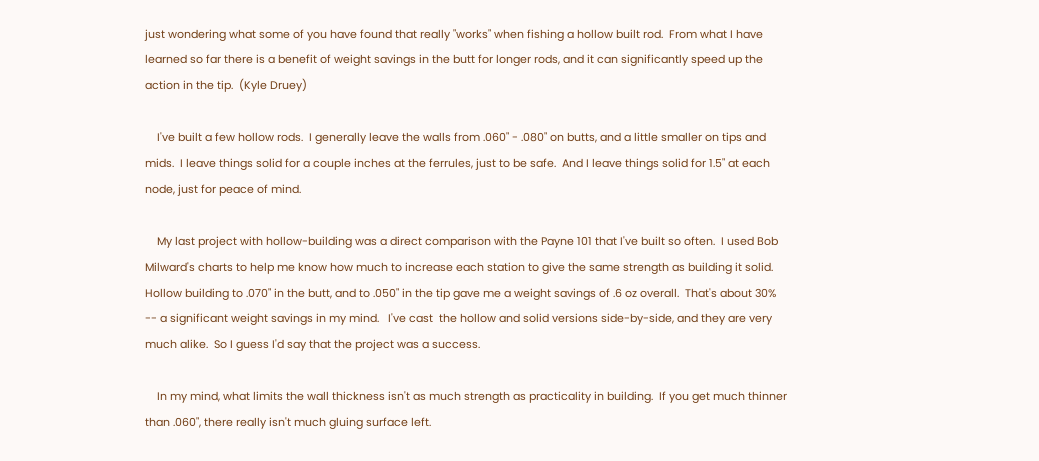just wondering what some of you have found that really "works" when fishing a hollow built rod.  From what I have learned so far there is a benefit of weight savings in the butt for longer rods, and it can significantly speed up the action in the tip.  (Kyle Druey)

    I've built a few hollow rods.  I generally leave the walls from .060" - .080" on butts, and a little smaller on tips and mids.  I leave things solid for a couple inches at the ferrules, just to be safe.  And I leave things solid for 1.5" at each node, just for peace of mind.

    My last project with hollow-building was a direct comparison with the Payne 101 that I've built so often.  I used Bob Milward's charts to help me know how much to increase each station to give the same strength as building it solid.  Hollow building to .070" in the butt, and to .050" in the tip gave me a weight savings of .6 oz overall.  That's about 30% -- a significant weight savings in my mind.   I've cast  the hollow and solid versions side-by-side, and they are very much alike.  So I guess I'd say that the project was a success.

    In my mind, what limits the wall thickness isn't as much strength as practicality in building.  If you get much thinner than .060", there really isn't much gluing surface left.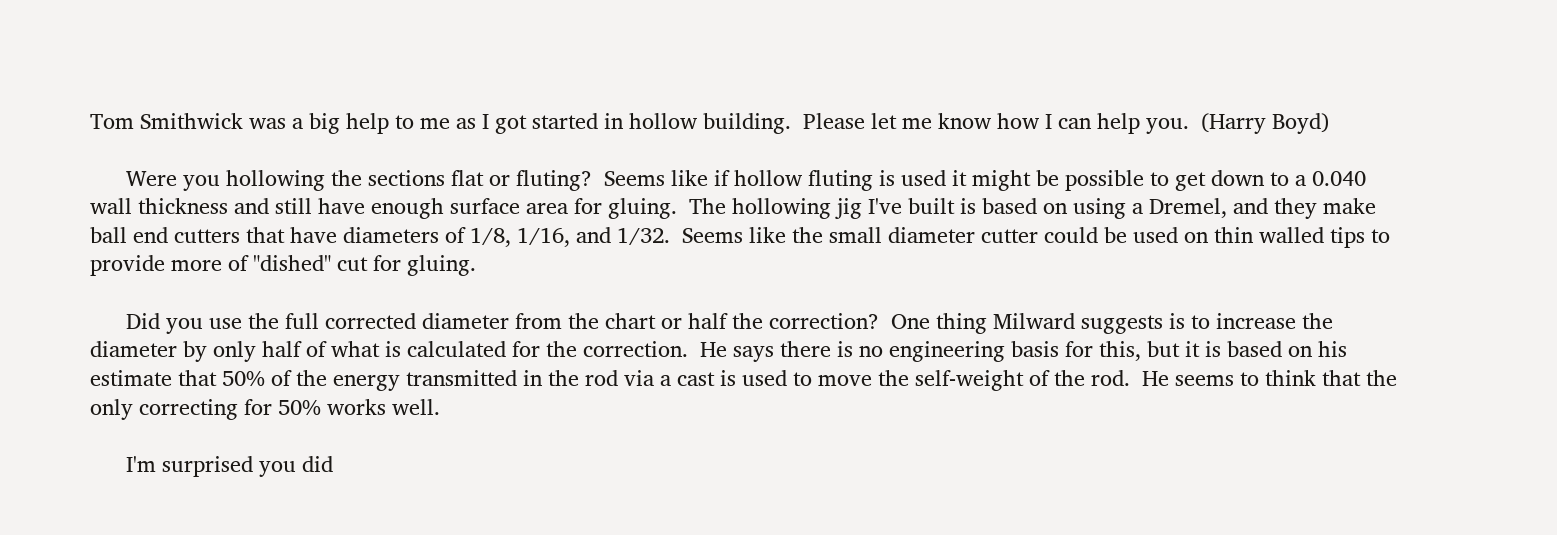Tom Smithwick was a big help to me as I got started in hollow building.  Please let me know how I can help you.  (Harry Boyd)

      Were you hollowing the sections flat or fluting?  Seems like if hollow fluting is used it might be possible to get down to a 0.040 wall thickness and still have enough surface area for gluing.  The hollowing jig I've built is based on using a Dremel, and they make ball end cutters that have diameters of 1/8, 1/16, and 1/32.  Seems like the small diameter cutter could be used on thin walled tips to provide more of "dished" cut for gluing.

      Did you use the full corrected diameter from the chart or half the correction?  One thing Milward suggests is to increase the diameter by only half of what is calculated for the correction.  He says there is no engineering basis for this, but it is based on his estimate that 50% of the energy transmitted in the rod via a cast is used to move the self-weight of the rod.  He seems to think that the only correcting for 50% works well.

      I'm surprised you did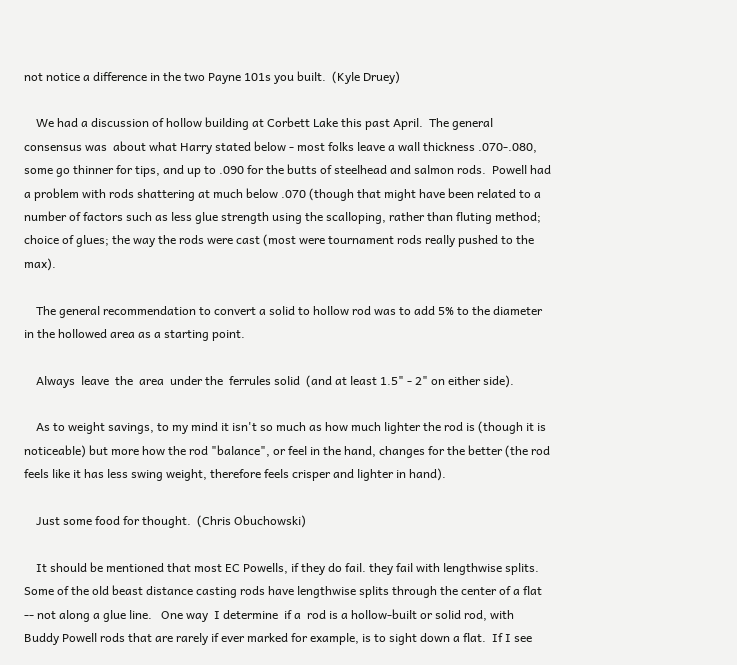not notice a difference in the two Payne 101s you built.  (Kyle Druey)

    We had a discussion of hollow building at Corbett Lake this past April.  The general consensus was  about what Harry stated below - most folks leave a wall thickness .070-.080, some go thinner for tips, and up to .090 for the butts of steelhead and salmon rods.  Powell had a problem with rods shattering at much below .070 (though that might have been related to a number of factors such as less glue strength using the scalloping, rather than fluting method; choice of glues; the way the rods were cast (most were tournament rods really pushed to the max).

    The general recommendation to convert a solid to hollow rod was to add 5% to the diameter in the hollowed area as a starting point.

    Always  leave  the  area  under the  ferrules solid  (and at least 1.5" - 2" on either side).

    As to weight savings, to my mind it isn't so much as how much lighter the rod is (though it is noticeable) but more how the rod "balance", or feel in the hand, changes for the better (the rod feels like it has less swing weight, therefore feels crisper and lighter in hand).

    Just some food for thought.  (Chris Obuchowski)

    It should be mentioned that most EC Powells, if they do fail. they fail with lengthwise splits.  Some of the old beast distance casting rods have lengthwise splits through the center of a flat -- not along a glue line.   One way  I determine  if a  rod is a hollow-built or solid rod, with Buddy Powell rods that are rarely if ever marked for example, is to sight down a flat.  If I see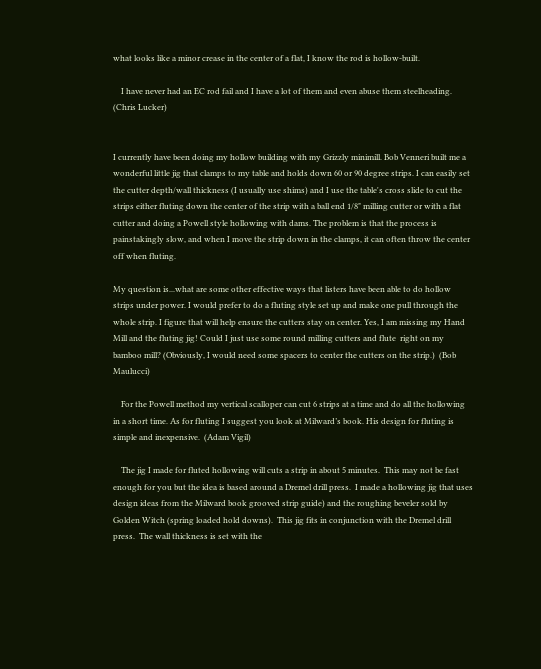what looks like a minor crease in the center of a flat, I know the rod is hollow-built.

    I have never had an EC rod fail and I have a lot of them and even abuse them steelheading.  (Chris Lucker)


I currently have been doing my hollow building with my Grizzly minimill. Bob Venneri built me a wonderful little jig that clamps to my table and holds down 60 or 90 degree strips. I can easily set the cutter depth/wall thickness (I usually use shims) and I use the table's cross slide to cut the strips either fluting down the center of the strip with a ball end 1/8" milling cutter or with a flat cutter and doing a Powell style hollowing with dams. The problem is that the process is painstakingly slow, and when I move the strip down in the clamps, it can often throw the center off when fluting.

My question is...what are some other effective ways that listers have been able to do hollow strips under power. I would prefer to do a fluting style set up and make one pull through the whole strip. I figure that will help ensure the cutters stay on center. Yes, I am missing my Hand Mill and the fluting jig! Could I just use some round milling cutters and flute  right on my bamboo mill? (Obviously, I would need some spacers to center the cutters on the strip.)  (Bob Maulucci)

    For the Powell method my vertical scalloper can cut 6 strips at a time and do all the hollowing in a short time. As for fluting I suggest you look at Milward’s book. His design for fluting is simple and inexpensive.  (Adam Vigil)

    The jig I made for fluted hollowing will cuts a strip in about 5 minutes.  This may not be fast enough for you but the idea is based around a Dremel drill press.  I made a hollowing jig that uses design ideas from the Milward book grooved strip guide) and the roughing beveler sold by Golden Witch (spring loaded hold downs).  This jig fits in conjunction with the Dremel drill press.  The wall thickness is set with the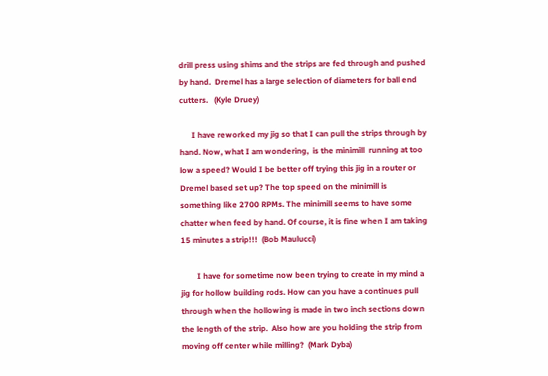drill press using shims and the strips are fed through and pushed by hand.  Dremel has a large selection of diameters for ball end cutters.   (Kyle Druey)

      I have reworked my jig so that I can pull the strips through by hand. Now, what I am wondering,  is the minimill  running at too low a speed? Would I be better off trying this jig in a router or Dremel based set up? The top speed on the minimill is something like 2700 RPMs. The minimill seems to have some chatter when feed by hand. Of course, it is fine when I am taking 15 minutes a strip!!!  (Bob Maulucci)

        I have for sometime now been trying to create in my mind a jig for hollow building rods. How can you have a continues pull through when the hollowing is made in two inch sections down the length of the strip.  Also how are you holding the strip from moving off center while milling?  (Mark Dyba)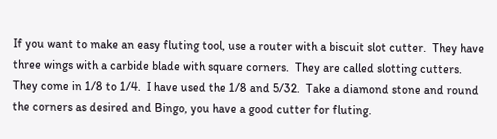If you want to make an easy fluting tool, use a router with a biscuit slot cutter.  They have three wings with a carbide blade with square corners.  They are called slotting cutters.  They come in 1/8 to 1/4.  I have used the 1/8 and 5/32.  Take a diamond stone and round the corners as desired and Bingo, you have a good cutter for fluting.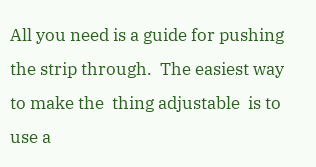All you need is a guide for pushing the strip through.  The easiest way to make the  thing adjustable  is to use a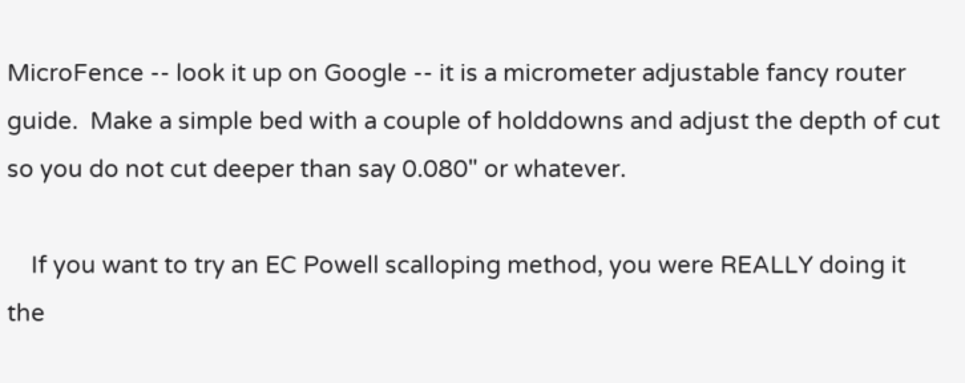MicroFence -- look it up on Google -- it is a micrometer adjustable fancy router guide.  Make a simple bed with a couple of holddowns and adjust the depth of cut so you do not cut deeper than say 0.080" or whatever.

    If you want to try an EC Powell scalloping method, you were REALLY doing it the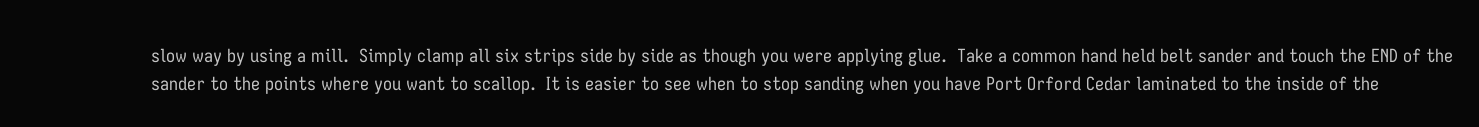slow way by using a mill.  Simply clamp all six strips side by side as though you were applying glue.  Take a common hand held belt sander and touch the END of the sander to the points where you want to scallop.  It is easier to see when to stop sanding when you have Port Orford Cedar laminated to the inside of the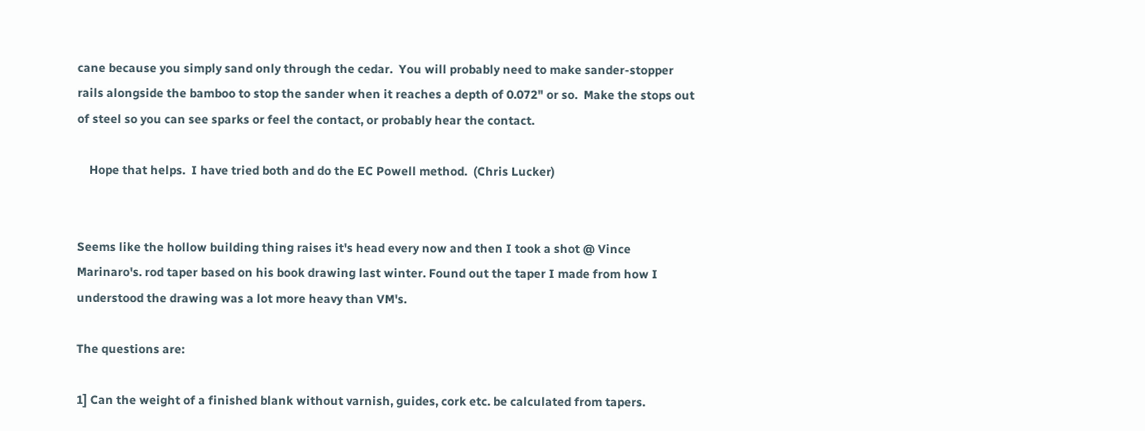cane because you simply sand only through the cedar.  You will probably need to make sander-stopper rails alongside the bamboo to stop the sander when it reaches a depth of 0.072" or so.  Make the stops out of steel so you can see sparks or feel the contact, or probably hear the contact.

    Hope that helps.  I have tried both and do the EC Powell method.  (Chris Lucker)


Seems like the hollow building thing raises it's head every now and then I took a shot @ Vince Marinaro's. rod taper based on his book drawing last winter. Found out the taper I made from how I understood the drawing was a lot more heavy than VM's.

The questions are:

1] Can the weight of a finished blank without varnish, guides, cork etc. be calculated from tapers.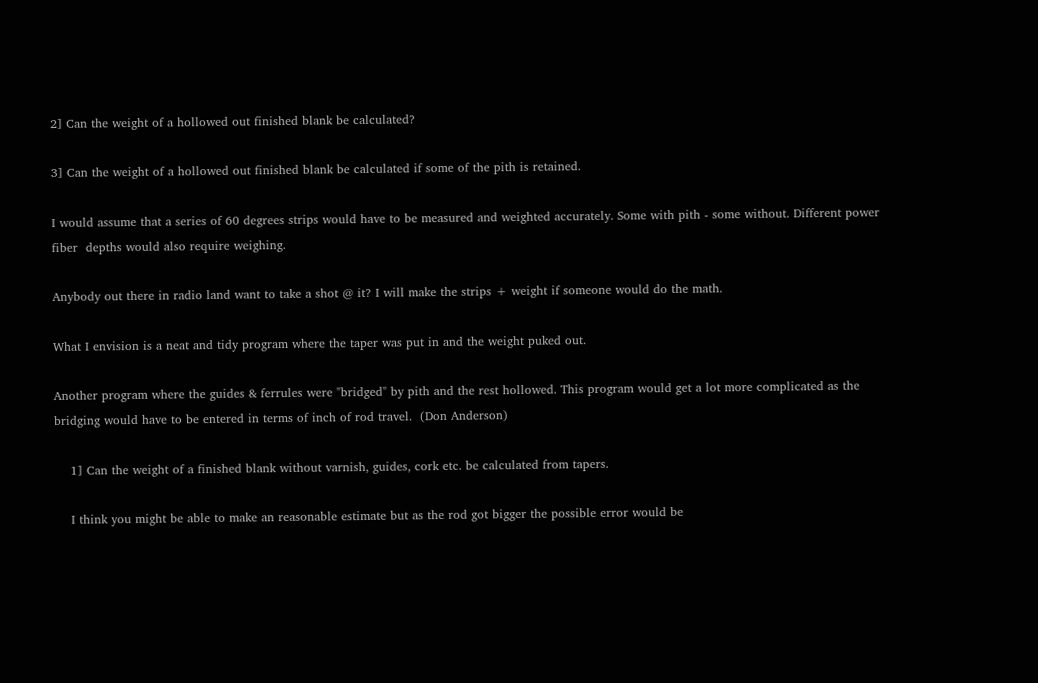2] Can the weight of a hollowed out finished blank be calculated?

3] Can the weight of a hollowed out finished blank be calculated if some of the pith is retained.

I would assume that a series of 60 degrees strips would have to be measured and weighted accurately. Some with pith - some without. Different power fiber  depths would also require weighing.

Anybody out there in radio land want to take a shot @ it? I will make the strips + weight if someone would do the math.

What I envision is a neat and tidy program where the taper was put in and the weight puked out.

Another program where the guides & ferrules were "bridged" by pith and the rest hollowed. This program would get a lot more complicated as the bridging would have to be entered in terms of inch of rod travel.  (Don Anderson)

    1] Can the weight of a finished blank without varnish, guides, cork etc. be calculated from tapers.

    I think you might be able to make an reasonable estimate but as the rod got bigger the possible error would be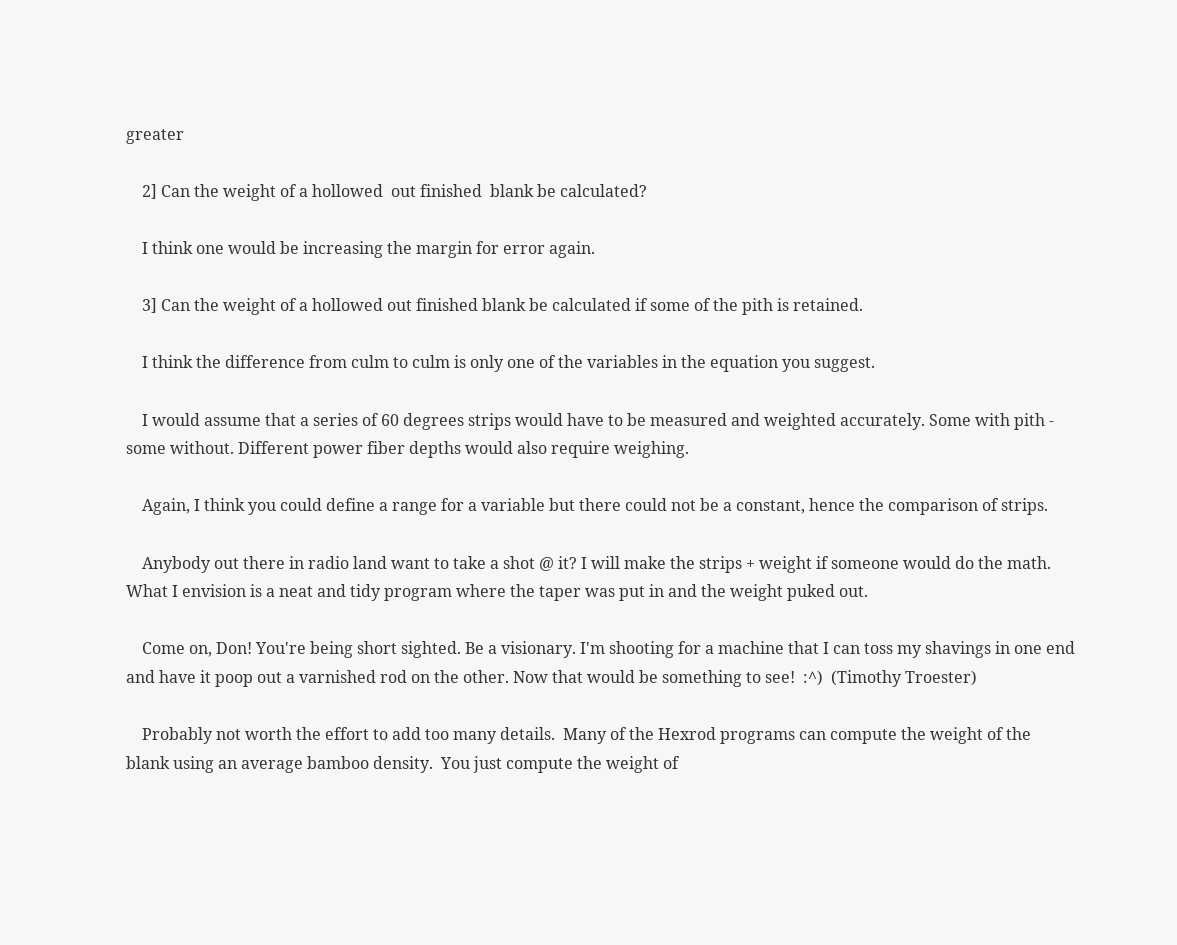greater

    2] Can the weight of a hollowed  out finished  blank be calculated?

    I think one would be increasing the margin for error again.

    3] Can the weight of a hollowed out finished blank be calculated if some of the pith is retained.

    I think the difference from culm to culm is only one of the variables in the equation you suggest.

    I would assume that a series of 60 degrees strips would have to be measured and weighted accurately. Some with pith - some without. Different power fiber depths would also require weighing.

    Again, I think you could define a range for a variable but there could not be a constant, hence the comparison of strips.

    Anybody out there in radio land want to take a shot @ it? I will make the strips + weight if someone would do the math.  What I envision is a neat and tidy program where the taper was put in and the weight puked out.

    Come on, Don! You're being short sighted. Be a visionary. I'm shooting for a machine that I can toss my shavings in one end and have it poop out a varnished rod on the other. Now that would be something to see!  :^)  (Timothy Troester)

    Probably not worth the effort to add too many details.  Many of the Hexrod programs can compute the weight of the blank using an average bamboo density.  You just compute the weight of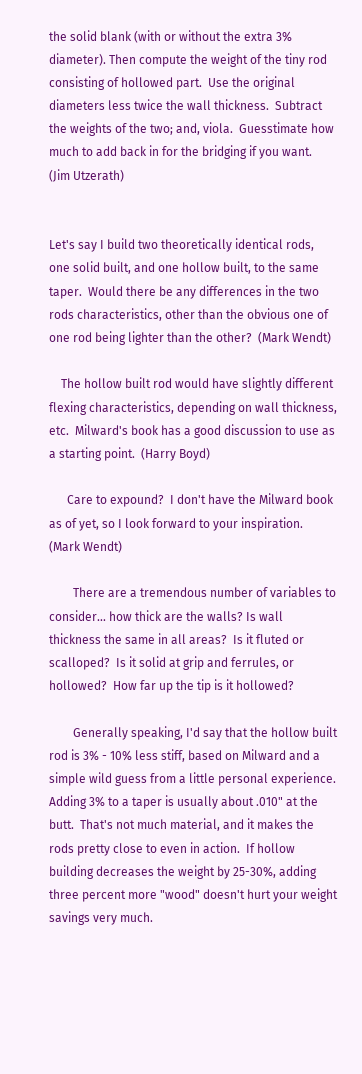the solid blank (with or without the extra 3% diameter). Then compute the weight of the tiny rod consisting of hollowed part.  Use the original diameters less twice the wall thickness.  Subtract the weights of the two; and, viola.  Guesstimate how much to add back in for the bridging if you want.  (Jim Utzerath)


Let's say I build two theoretically identical rods, one solid built, and one hollow built, to the same taper.  Would there be any differences in the two rods characteristics, other than the obvious one of one rod being lighter than the other?  (Mark Wendt)

    The hollow built rod would have slightly different flexing characteristics, depending on wall thickness, etc.  Milward's book has a good discussion to use as a starting point.  (Harry Boyd)

      Care to expound?  I don't have the Milward book as of yet, so I look forward to your inspiration.  (Mark Wendt)

        There are a tremendous number of variables to consider... how thick are the walls? Is wall thickness the same in all areas?  Is it fluted or scalloped?  Is it solid at grip and ferrules, or hollowed?  How far up the tip is it hollowed?

        Generally speaking, I'd say that the hollow built rod is 3% - 10% less stiff, based on Milward and a simple wild guess from a little personal experience.  Adding 3% to a taper is usually about .010" at the butt.  That's not much material, and it makes the rods pretty close to even in action.  If hollow building decreases the weight by 25-30%, adding three percent more "wood" doesn't hurt your weight savings very much.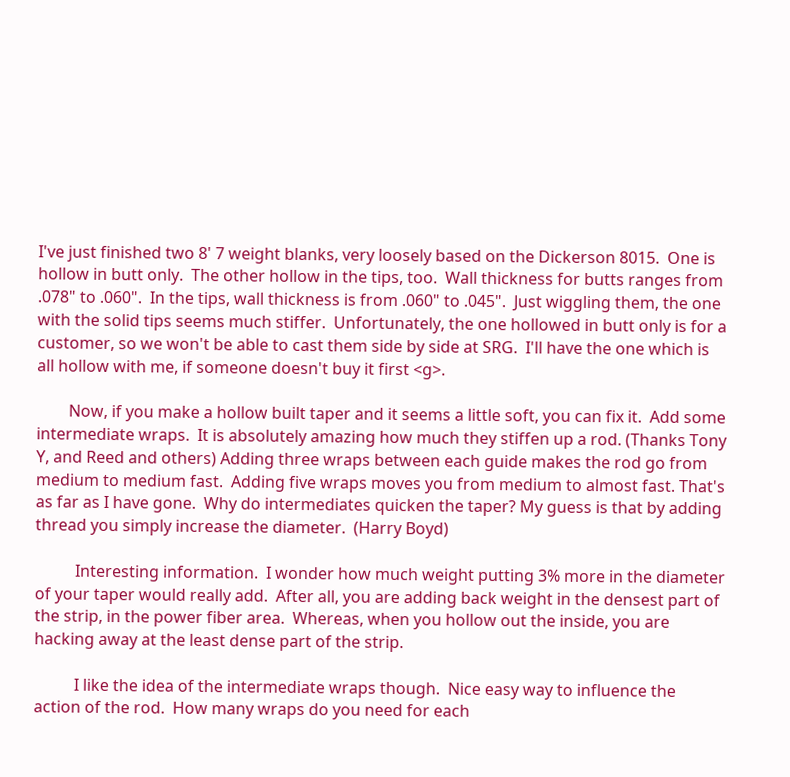I've just finished two 8' 7 weight blanks, very loosely based on the Dickerson 8015.  One is hollow in butt only.  The other hollow in the tips, too.  Wall thickness for butts ranges from .078" to .060".  In the tips, wall thickness is from .060" to .045".  Just wiggling them, the one with the solid tips seems much stiffer.  Unfortunately, the one hollowed in butt only is for a customer, so we won't be able to cast them side by side at SRG.  I'll have the one which is all hollow with me, if someone doesn't buy it first <g>.

        Now, if you make a hollow built taper and it seems a little soft, you can fix it.  Add some intermediate wraps.  It is absolutely amazing how much they stiffen up a rod. (Thanks Tony Y, and Reed and others) Adding three wraps between each guide makes the rod go from medium to medium fast.  Adding five wraps moves you from medium to almost fast. That's as far as I have gone.  Why do intermediates quicken the taper? My guess is that by adding thread you simply increase the diameter.  (Harry Boyd)

          Interesting information.  I wonder how much weight putting 3% more in the diameter of your taper would really add.  After all, you are adding back weight in the densest part of the strip, in the power fiber area.  Whereas, when you hollow out the inside, you are hacking away at the least dense part of the strip.

          I like the idea of the intermediate wraps though.  Nice easy way to influence the action of the rod.  How many wraps do you need for each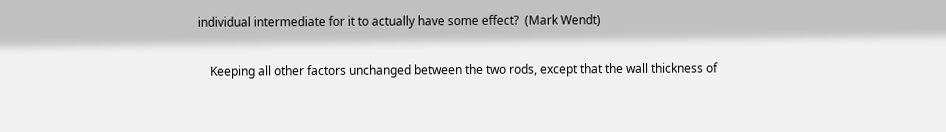individual intermediate for it to actually have some effect?  (Mark Wendt)

    Keeping all other factors unchanged between the two rods, except that the wall thickness of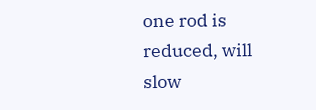one rod is reduced, will slow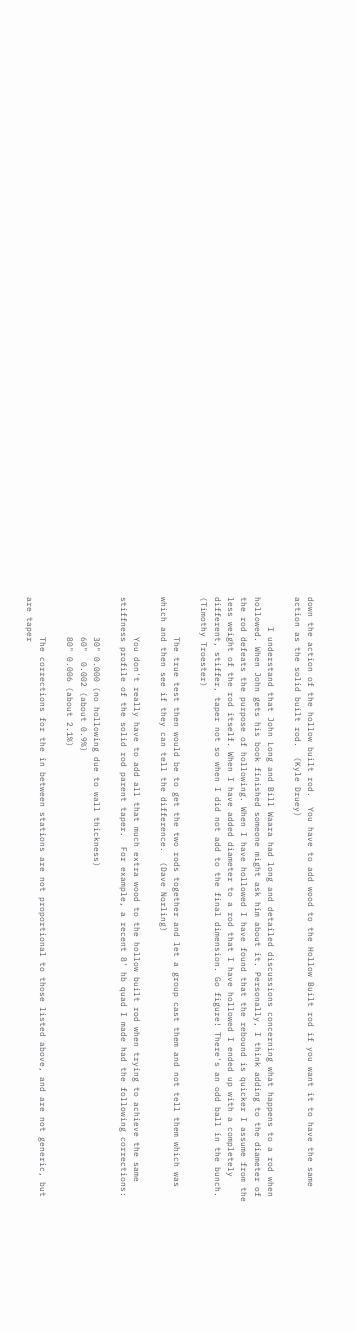down the action of the hollow built rod.  You have to add wood to the Hollow Built rod if you want it to have the same action as the solid built rod.  (Kyle Druey)

      I understand that John Long and Bill Waara had long and detailed discussions concerning what happens to a rod when hollowed. When John gets his book finished someone might ask him about it. Personally, I think adding to the diameter of the rod defeats the purpose of hollowing. When I have hollowed I have found that the rebound is quicker I assume from the less weight of the rod itself. When I have added diameter to a rod that I have hollowed I ended up with a completely different, stiffer, taper not so when I did not add to the final dimension. Go figure! There's an odd ball in the bunch.   (Timothy Troester)

        The true test then would be to get the two rods together and let a group cast them and not tell them which was which and then see if they can tell the difference.  (Dave Norling)

        You don't really have to add all that much extra wood to the hollow built rod when trying to achieve the same stiffness profile of the solid rod parent taper.  For example, a recent 8' hb quad I made had the following corrections:

        30" 0.000 (no hollowing due to wall thickness)
        60"  0.002 (about 0.9%)
        80" 0.006 (about 2.1%)

        The corrections for the in between stations are not proportional to those listed above, and are not generic, but are taper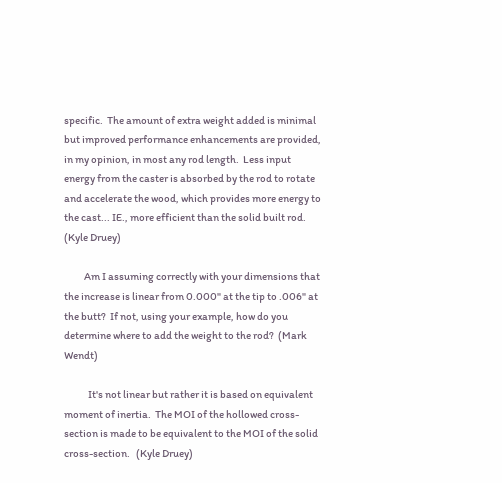specific.  The amount of extra weight added is minimal but improved performance enhancements are provided, in my opinion, in most any rod length.  Less input energy from the caster is absorbed by the rod to rotate and accelerate the wood, which provides more energy to the cast... IE., more efficient than the solid built rod.  (Kyle Druey)

          Am I assuming correctly with your dimensions that the increase is linear from 0.000" at the tip to .006" at the butt?  If not, using your example, how do you determine where to add the weight to the rod?  (Mark Wendt)

            It's not linear but rather it is based on equivalent moment of inertia.  The MOI of the hollowed cross-section is made to be equivalent to the MOI of the solid cross-section.   (Kyle Druey)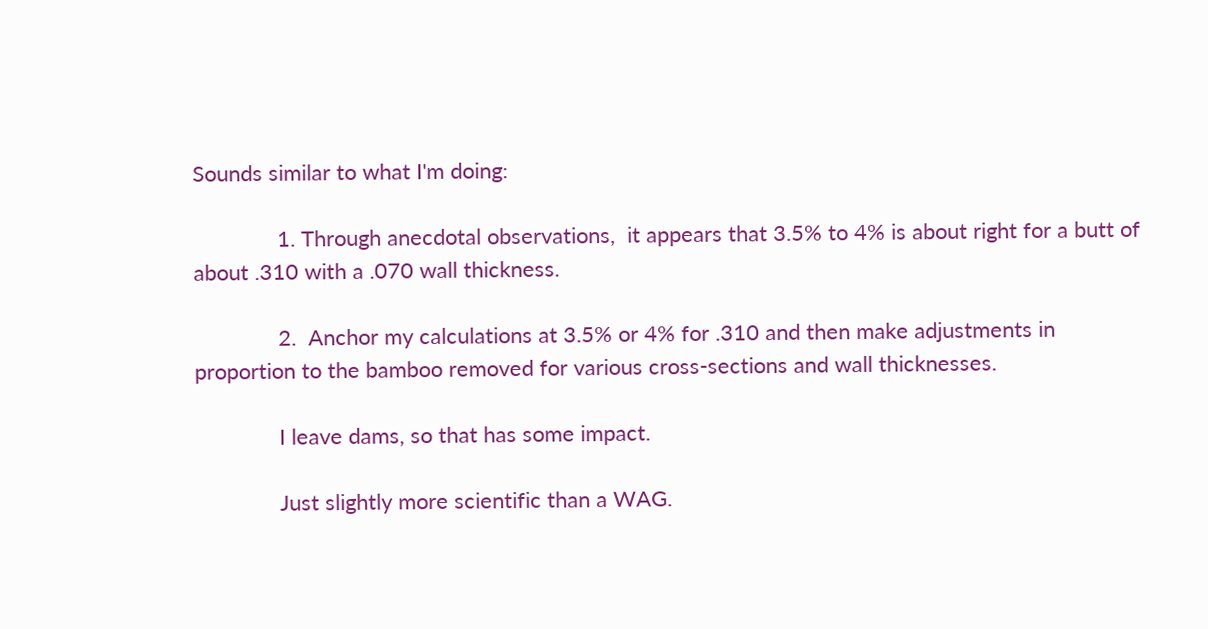Sounds similar to what I'm doing:

              1. Through anecdotal observations,  it appears that 3.5% to 4% is about right for a butt of about .310 with a .070 wall thickness.

              2.  Anchor my calculations at 3.5% or 4% for .310 and then make adjustments in proportion to the bamboo removed for various cross-sections and wall thicknesses.

              I leave dams, so that has some impact.

              Just slightly more scientific than a WAG.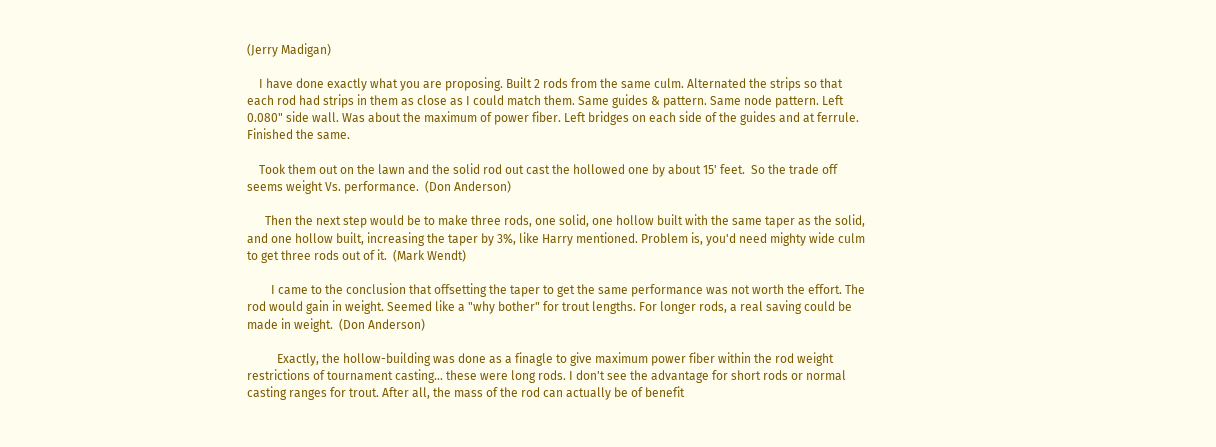(Jerry Madigan)

    I have done exactly what you are proposing. Built 2 rods from the same culm. Alternated the strips so that each rod had strips in them as close as I could match them. Same guides & pattern. Same node pattern. Left 0.080" side wall. Was about the maximum of power fiber. Left bridges on each side of the guides and at ferrule.  Finished the same.

    Took them out on the lawn and the solid rod out cast the hollowed one by about 15' feet.  So the trade off seems weight Vs. performance.  (Don Anderson)

      Then the next step would be to make three rods, one solid, one hollow built with the same taper as the solid, and one hollow built, increasing the taper by 3%, like Harry mentioned. Problem is, you'd need mighty wide culm to get three rods out of it.  (Mark Wendt)

        I came to the conclusion that offsetting the taper to get the same performance was not worth the effort. The rod would gain in weight. Seemed like a "why bother" for trout lengths. For longer rods, a real saving could be made in weight.  (Don Anderson)

          Exactly, the hollow-building was done as a finagle to give maximum power fiber within the rod weight restrictions of tournament casting... these were long rods. I don't see the advantage for short rods or normal casting ranges for trout. After all, the mass of the rod can actually be of benefit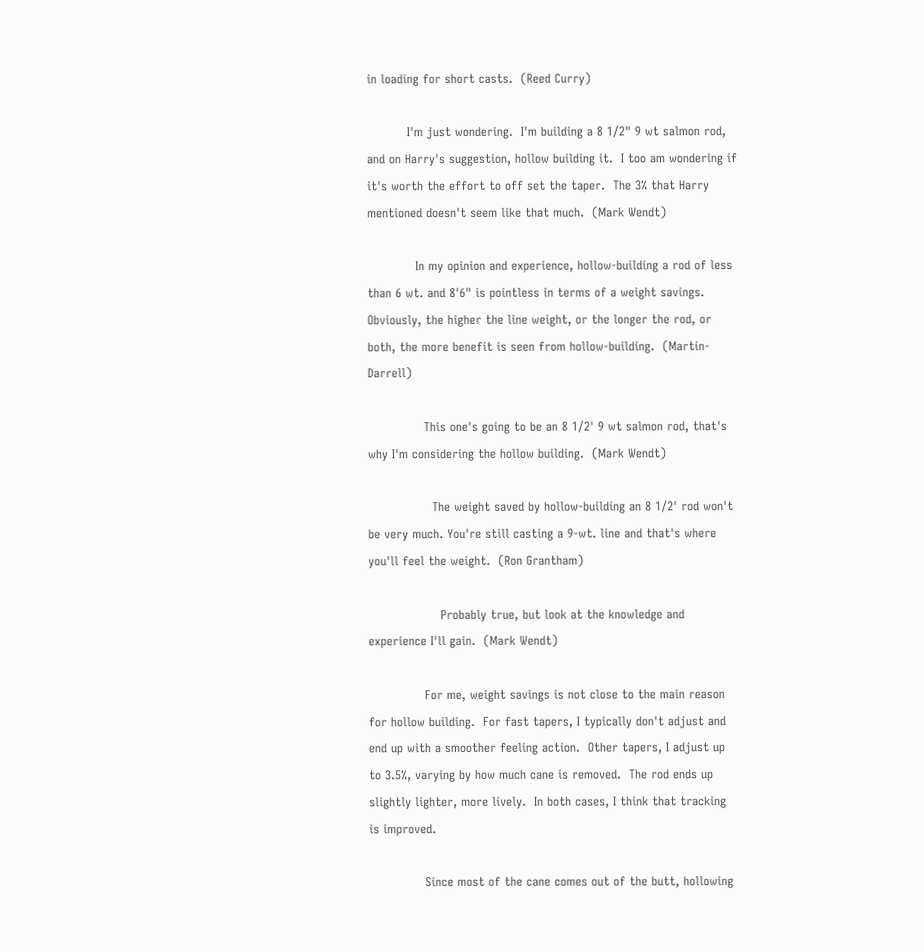in loading for short casts.  (Reed Curry)

          I'm just wondering.  I'm building a 8 1/2" 9 wt salmon rod, and on Harry's suggestion, hollow building it.  I too am wondering if it's worth the effort to off set the taper.  The 3% that Harry mentioned doesn't seem like that much.  (Mark Wendt)

            In my opinion and experience, hollow-building a rod of less than 6 wt. and 8'6" is pointless in terms of a weight savings. Obviously, the higher the line weight, or the longer the rod, or both, the more benefit is seen from hollow-building.  (Martin-Darrell)

              This one's going to be an 8 1/2' 9 wt salmon rod, that's why I'm considering the hollow building.  (Mark Wendt)

                The weight saved by hollow-building an 8 1/2' rod won't be very much. You're still casting a 9-wt. line and that's where you'll feel the weight.  (Ron Grantham)

                  Probably true, but look at the knowledge and experience I'll gain.  (Mark Wendt)

              For me, weight savings is not close to the main reason for hollow building.  For fast tapers, I typically don't adjust and end up with a smoother feeling action.  Other tapers, I adjust up to 3.5%, varying by how much cane is removed.  The rod ends up slightly lighter, more lively.  In both cases, I think that tracking is improved.

              Since most of the cane comes out of the butt, hollowing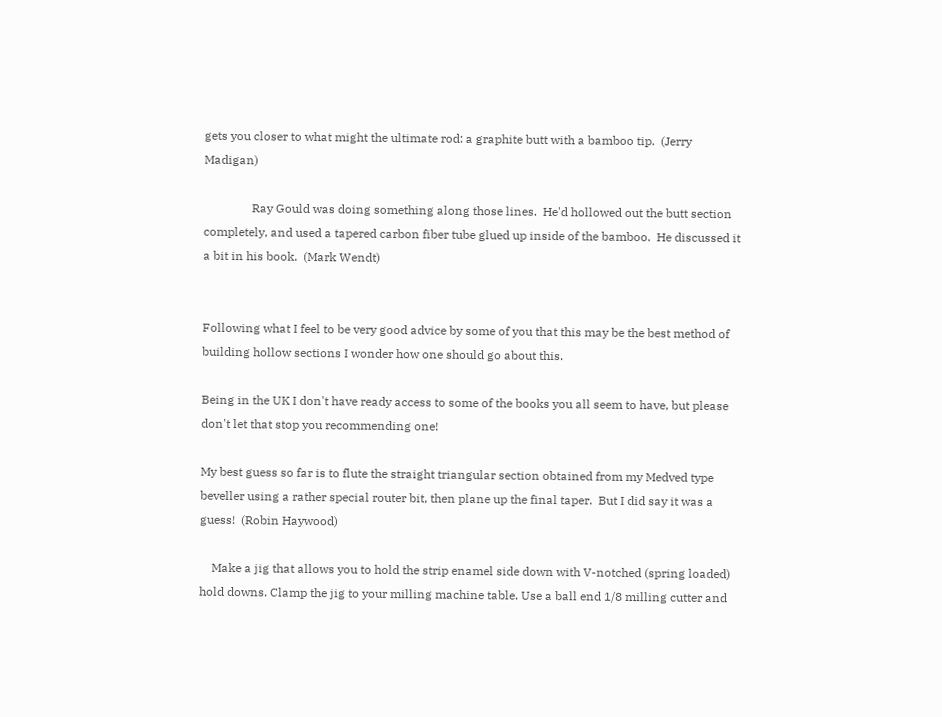gets you closer to what might the ultimate rod: a graphite butt with a bamboo tip.  (Jerry Madigan)

                Ray Gould was doing something along those lines.  He'd hollowed out the butt section completely, and used a tapered carbon fiber tube glued up inside of the bamboo.  He discussed it a bit in his book.  (Mark Wendt)


Following what I feel to be very good advice by some of you that this may be the best method of building hollow sections I wonder how one should go about this.

Being in the UK I don't have ready access to some of the books you all seem to have, but please don't let that stop you recommending one!

My best guess so far is to flute the straight triangular section obtained from my Medved type beveller using a rather special router bit, then plane up the final taper.  But I did say it was a guess!  (Robin Haywood)

    Make a jig that allows you to hold the strip enamel side down with V-notched (spring loaded) hold downs. Clamp the jig to your milling machine table. Use a ball end 1/8 milling cutter and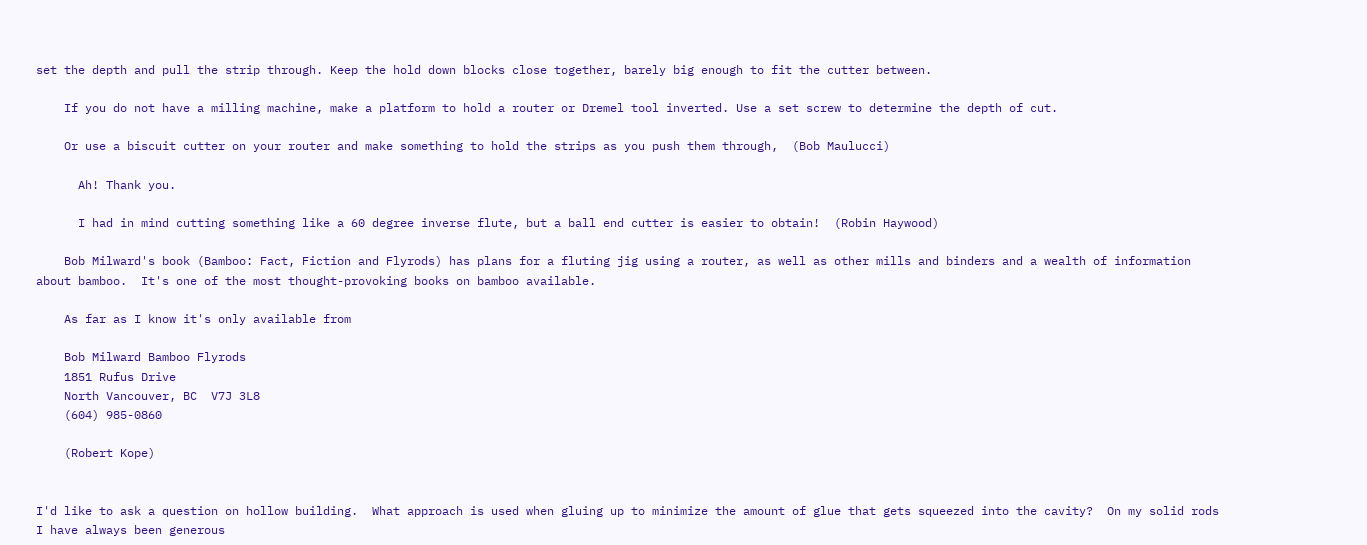set the depth and pull the strip through. Keep the hold down blocks close together, barely big enough to fit the cutter between.

    If you do not have a milling machine, make a platform to hold a router or Dremel tool inverted. Use a set screw to determine the depth of cut.

    Or use a biscuit cutter on your router and make something to hold the strips as you push them through,  (Bob Maulucci)

      Ah! Thank you.

      I had in mind cutting something like a 60 degree inverse flute, but a ball end cutter is easier to obtain!  (Robin Haywood)

    Bob Milward's book (Bamboo: Fact, Fiction and Flyrods) has plans for a fluting jig using a router, as well as other mills and binders and a wealth of information about bamboo.  It's one of the most thought-provoking books on bamboo available.

    As far as I know it's only available from

    Bob Milward Bamboo Flyrods
    1851 Rufus Drive
    North Vancouver, BC  V7J 3L8
    (604) 985-0860

    (Robert Kope)


I'd like to ask a question on hollow building.  What approach is used when gluing up to minimize the amount of glue that gets squeezed into the cavity?  On my solid rods I have always been generous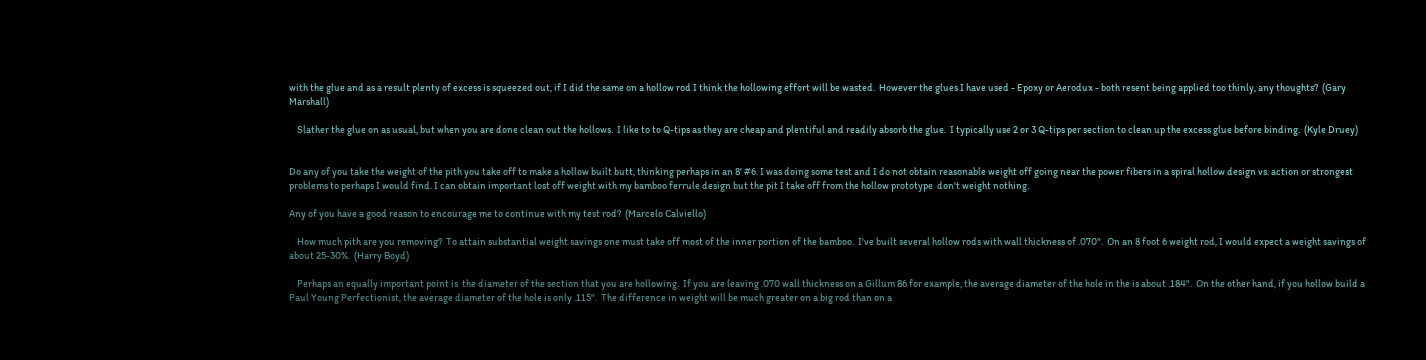with the glue and as a result plenty of excess is squeezed out, if I did the same on a hollow rod I think the hollowing effort will be wasted.  However the glues I have used - Epoxy or Aerodux - both resent being applied too thinly, any thoughts?  (Gary Marshall)

    Slather the glue on as usual, but when you are done clean out the hollows.  I like to to Q-tips as they are cheap and plentiful and readily absorb the glue.  I typically use 2 or 3 Q-tips per section to clean up the excess glue before binding.  (Kyle Druey)


Do any of you take the weight of the pith you take off to make a hollow built butt, thinking perhaps in an 8' #6. I was doing some test and I do not obtain reasonable weight off going near the power fibers in a spiral hollow design vs. action or strongest problems to perhaps I would find. I can obtain important lost off weight with my bamboo ferrule design but the pit I take off from the hollow prototype  don't weight nothing.

Any of you have a good reason to encourage me to continue with my test rod?  (Marcelo Calviello)

    How much pith are you removing?  To attain substantial weight savings one must take off most of the inner portion of the bamboo.  I've built several hollow rods with wall thickness of .070".  On an 8 foot 6 weight rod, I would expect a weight savings of about 25-30%.  (Harry Boyd)

    Perhaps an equally important point is  the diameter of the section that you are hollowing.  If you are leaving .070 wall thickness on a Gillum 86 for example, the average diameter of the hole in the is about .184".  On the other hand, if you hollow build a Paul Young Perfectionist, the average diameter of the hole is only .115".  The difference in weight will be much greater on a big rod than on a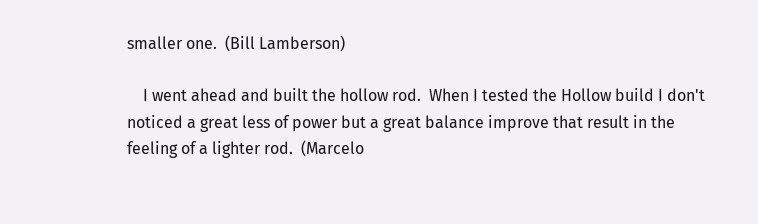smaller one.  (Bill Lamberson)

    I went ahead and built the hollow rod.  When I tested the Hollow build I don't noticed a great less of power but a great balance improve that result in the feeling of a lighter rod.  (Marcelo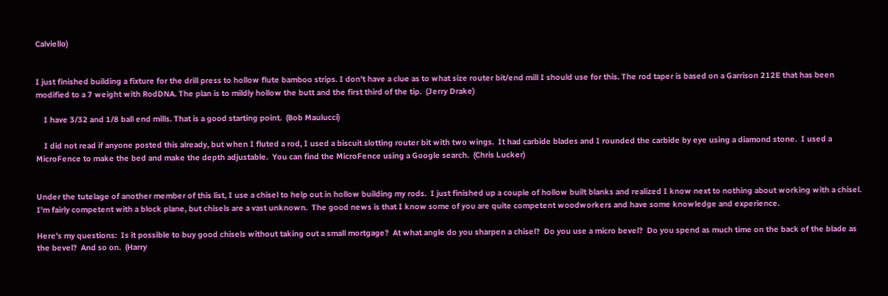Calviello)


I just finished building a fixture for the drill press to hollow flute bamboo strips. I don't have a clue as to what size router bit/end mill I should use for this. The rod taper is based on a Garrison 212E that has been modified to a 7 weight with RodDNA. The plan is to mildly hollow the butt and the first third of the tip.  (Jerry Drake)

    I have 3/32 and 1/8 ball end mills. That is a good starting point.  (Bob Maulucci)

    I did not read if anyone posted this already, but when I fluted a rod, I used a biscuit slotting router bit with two wings.  It had carbide blades and I rounded the carbide by eye using a diamond stone.  I used a MicroFence to make the bed and make the depth adjustable.  You can find the MicroFence using a Google search.  (Chris Lucker)


Under the tutelage of another member of this list, I use a chisel to help out in hollow building my rods.  I just finished up a couple of hollow built blanks and realized I know next to nothing about working with a chisel.  I'm fairly competent with a block plane, but chisels are a vast unknown.  The good news is that I know some of you are quite competent woodworkers and have some knowledge and experience.

Here's my questions:  Is it possible to buy good chisels without taking out a small mortgage?  At what angle do you sharpen a chisel?  Do you use a micro bevel?  Do you spend as much time on the back of the blade as the bevel?  And so on.  (Harry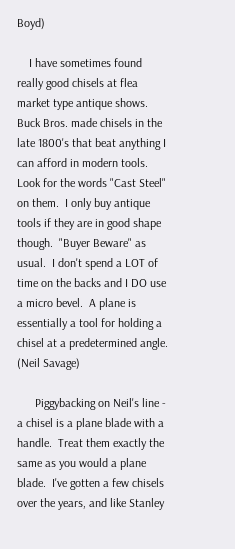Boyd)

    I have sometimes found really good chisels at flea market type antique shows.  Buck Bros. made chisels in the late 1800's that beat anything I can afford in modern tools.  Look for the words "Cast Steel" on them.  I only buy antique tools if they are in good shape though.  "Buyer Beware" as usual.  I don't spend a LOT of time on the backs and I DO use a micro bevel.  A plane is essentially a tool for holding a chisel at a predetermined angle.  (Neil Savage)

      Piggybacking on Neil's line - a chisel is a plane blade with a handle.  Treat them exactly the same as you would a plane blade.  I've gotten a few chisels over the years, and like Stanley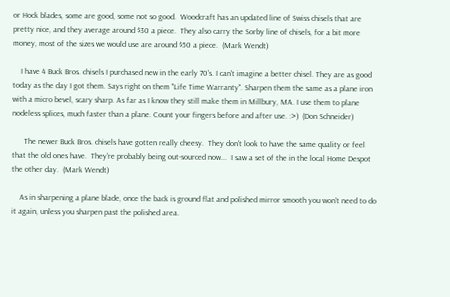or Hock blades, some are good, some not so good.  Woodcraft has an updated line of Swiss chisels that are pretty nice, and they average around $30 a piece.  They also carry the Sorby line of chisels, for a bit more money, most of the sizes we would use are around $50 a piece.  (Mark Wendt)

    I have 4 Buck Bros. chisels I purchased new in the early 70's. I can't imagine a better chisel. They are as good today as the day I got them. Says right on them "Life Time Warranty". Sharpen them the same as a plane iron with a micro bevel, scary sharp. As far as I know they still make them in Millbury, MA. I use them to plane nodeless splices, much faster than a plane. Count your fingers before and after use. :>)  (Don Schneider)

      The newer Buck Bros. chisels have gotten really cheesy.  They don't look to have the same quality or feel that the old ones have.  They're probably being out-sourced now...  I saw a set of the in the local Home Despot the other day.  (Mark Wendt)

    As in sharpening a plane blade, once the back is ground flat and polished mirror smooth you won't need to do it again, unless you sharpen past the polished area.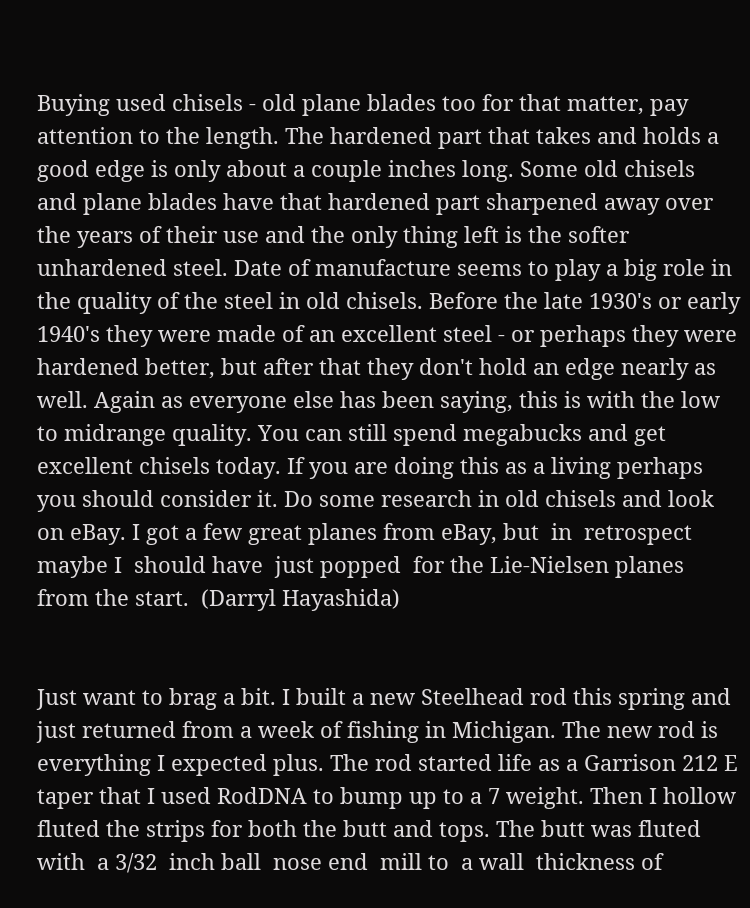Buying used chisels - old plane blades too for that matter, pay attention to the length. The hardened part that takes and holds a good edge is only about a couple inches long. Some old chisels and plane blades have that hardened part sharpened away over the years of their use and the only thing left is the softer unhardened steel. Date of manufacture seems to play a big role in the quality of the steel in old chisels. Before the late 1930's or early 1940's they were made of an excellent steel - or perhaps they were hardened better, but after that they don't hold an edge nearly as well. Again as everyone else has been saying, this is with the low to midrange quality. You can still spend megabucks and get excellent chisels today. If you are doing this as a living perhaps you should consider it. Do some research in old chisels and look on eBay. I got a few great planes from eBay, but  in  retrospect  maybe I  should have  just popped  for the Lie-Nielsen planes from the start.  (Darryl Hayashida)


Just want to brag a bit. I built a new Steelhead rod this spring and just returned from a week of fishing in Michigan. The new rod is everything I expected plus. The rod started life as a Garrison 212 E taper that I used RodDNA to bump up to a 7 weight. Then I hollow fluted the strips for both the butt and tops. The butt was fluted with  a 3/32  inch ball  nose end  mill to  a wall  thickness of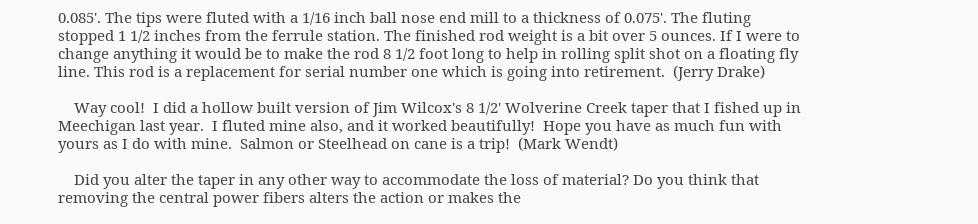0.085'. The tips were fluted with a 1/16 inch ball nose end mill to a thickness of 0.075'. The fluting stopped 1 1/2 inches from the ferrule station. The finished rod weight is a bit over 5 ounces. If I were to change anything it would be to make the rod 8 1/2 foot long to help in rolling split shot on a floating fly line. This rod is a replacement for serial number one which is going into retirement.  (Jerry Drake)

    Way cool!  I did a hollow built version of Jim Wilcox's 8 1/2' Wolverine Creek taper that I fished up in Meechigan last year.  I fluted mine also, and it worked beautifully!  Hope you have as much fun with yours as I do with mine.  Salmon or Steelhead on cane is a trip!  (Mark Wendt)

    Did you alter the taper in any other way to accommodate the loss of material? Do you think that removing the central power fibers alters the action or makes the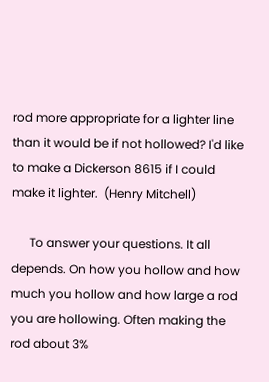rod more appropriate for a lighter line than it would be if not hollowed? I'd like to make a Dickerson 8615 if I could make it lighter.  (Henry Mitchell)

      To answer your questions. It all depends. On how you hollow and how much you hollow and how large a rod you are hollowing. Often making the rod about 3%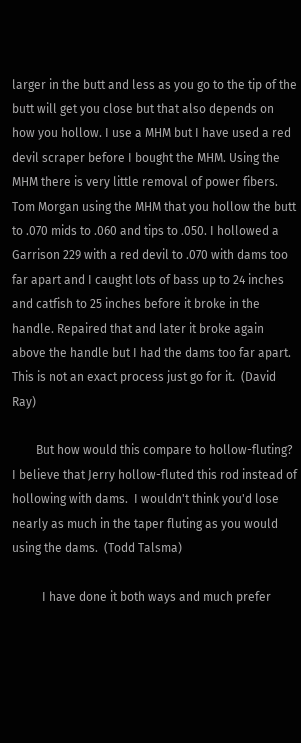larger in the butt and less as you go to the tip of the butt will get you close but that also depends on how you hollow. I use a MHM but I have used a red devil scraper before I bought the MHM. Using the MHM there is very little removal of power fibers. Tom Morgan using the MHM that you hollow the butt to .070 mids to .060 and tips to .050. I hollowed a Garrison 229 with a red devil to .070 with dams too far apart and I caught lots of bass up to 24 inches and catfish to 25 inches before it broke in the handle. Repaired that and later it broke again above the handle but I had the dams too far apart. This is not an exact process just go for it.  (David Ray)

        But how would this compare to hollow-fluting?  I believe that Jerry hollow-fluted this rod instead of hollowing with dams.  I wouldn't think you'd lose nearly as much in the taper fluting as you would using the dams.  (Todd Talsma)

          I have done it both ways and much prefer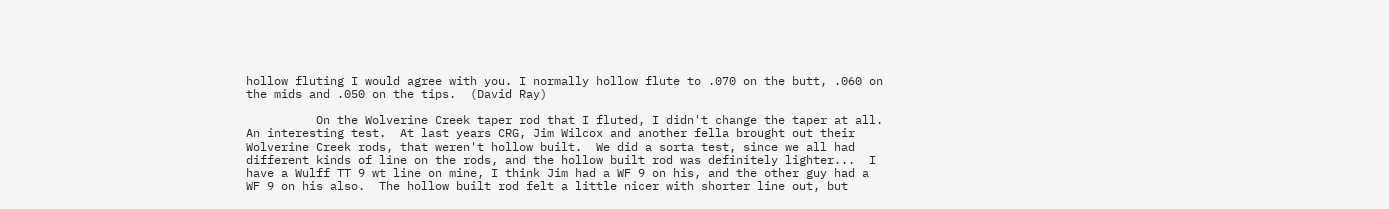hollow fluting I would agree with you. I normally hollow flute to .070 on the butt, .060 on the mids and .050 on the tips.  (David Ray)

          On the Wolverine Creek taper rod that I fluted, I didn't change the taper at all.  An interesting test.  At last years CRG, Jim Wilcox and another fella brought out their Wolverine Creek rods, that weren't hollow built.  We did a sorta test, since we all had different kinds of line on the rods, and the hollow built rod was definitely lighter...  I have a Wulff TT 9 wt line on mine, I think Jim had a WF 9 on his, and the other guy had a WF 9 on his also.  The hollow built rod felt a little nicer with shorter line out, but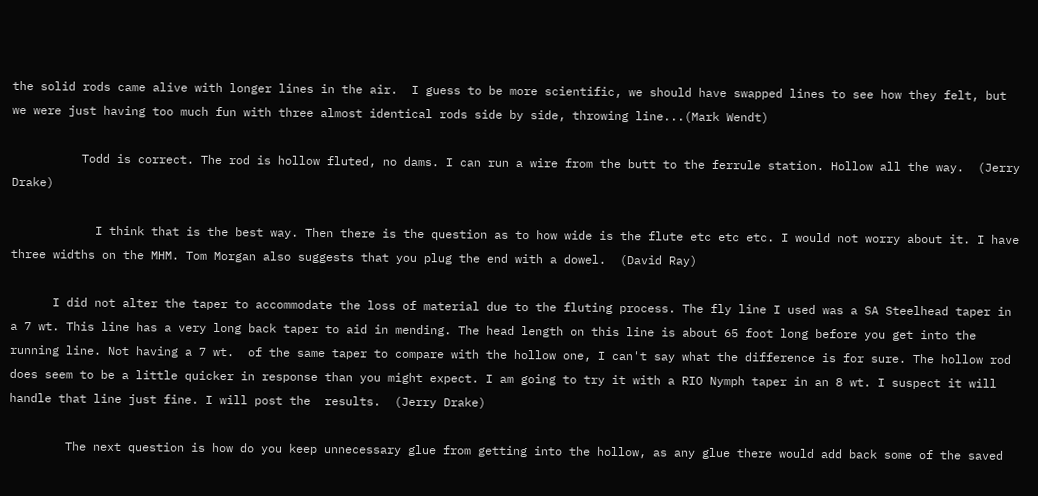the solid rods came alive with longer lines in the air.  I guess to be more scientific, we should have swapped lines to see how they felt, but we were just having too much fun with three almost identical rods side by side, throwing line...(Mark Wendt)

          Todd is correct. The rod is hollow fluted, no dams. I can run a wire from the butt to the ferrule station. Hollow all the way.  (Jerry Drake)

            I think that is the best way. Then there is the question as to how wide is the flute etc etc etc. I would not worry about it. I have three widths on the MHM. Tom Morgan also suggests that you plug the end with a dowel.  (David Ray)

      I did not alter the taper to accommodate the loss of material due to the fluting process. The fly line I used was a SA Steelhead taper in a 7 wt. This line has a very long back taper to aid in mending. The head length on this line is about 65 foot long before you get into the running line. Not having a 7 wt.  of the same taper to compare with the hollow one, I can't say what the difference is for sure. The hollow rod does seem to be a little quicker in response than you might expect. I am going to try it with a RIO Nymph taper in an 8 wt. I suspect it will handle that line just fine. I will post the  results.  (Jerry Drake)

        The next question is how do you keep unnecessary glue from getting into the hollow, as any glue there would add back some of the saved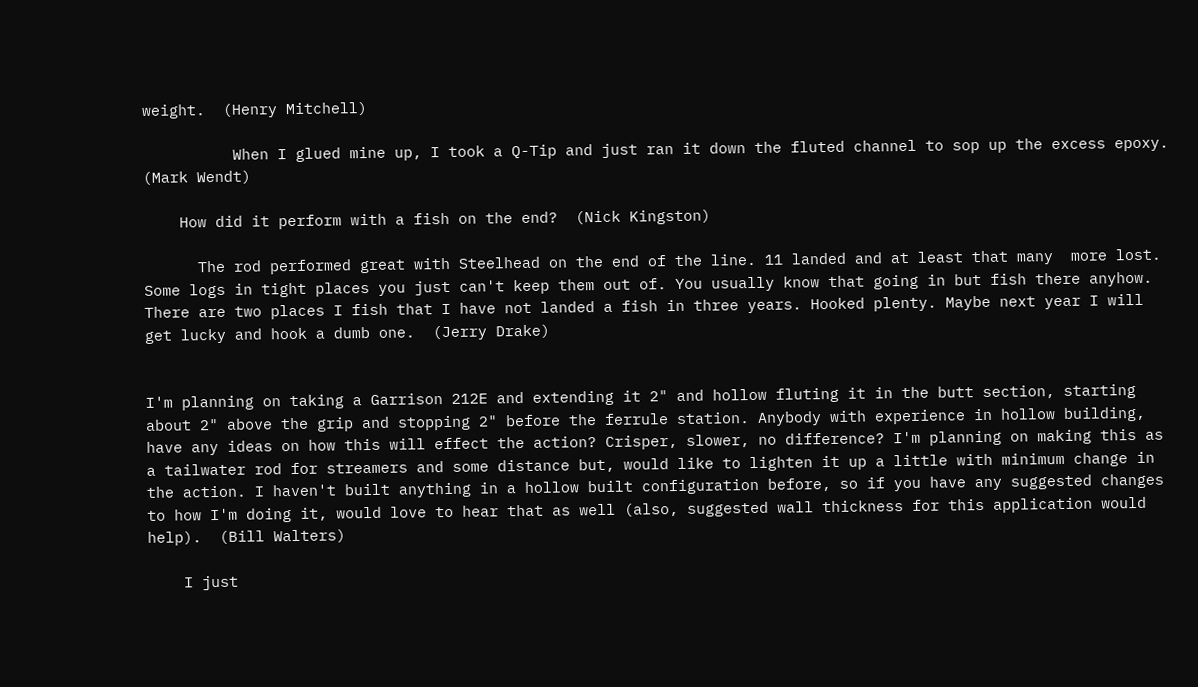weight.  (Henry Mitchell)

          When I glued mine up, I took a Q-Tip and just ran it down the fluted channel to sop up the excess epoxy.  (Mark Wendt)

    How did it perform with a fish on the end?  (Nick Kingston)

      The rod performed great with Steelhead on the end of the line. 11 landed and at least that many  more lost. Some logs in tight places you just can't keep them out of. You usually know that going in but fish there anyhow. There are two places I fish that I have not landed a fish in three years. Hooked plenty. Maybe next year I will get lucky and hook a dumb one.  (Jerry Drake)


I'm planning on taking a Garrison 212E and extending it 2" and hollow fluting it in the butt section, starting about 2" above the grip and stopping 2" before the ferrule station. Anybody with experience in hollow building, have any ideas on how this will effect the action? Crisper, slower, no difference? I'm planning on making this as a tailwater rod for streamers and some distance but, would like to lighten it up a little with minimum change in the action. I haven't built anything in a hollow built configuration before, so if you have any suggested changes to how I'm doing it, would love to hear that as well (also, suggested wall thickness for this application would help).  (Bill Walters)

    I just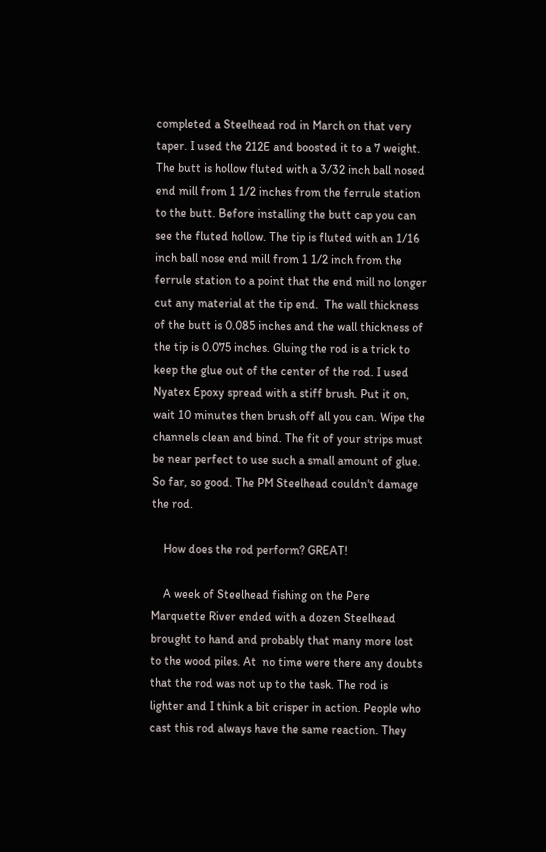completed a Steelhead rod in March on that very taper. I used the 212E and boosted it to a 7 weight. The butt is hollow fluted with a 3/32 inch ball nosed end mill from 1 1/2 inches from the ferrule station to the butt. Before installing the butt cap you can see the fluted hollow. The tip is fluted with an 1/16 inch ball nose end mill from 1 1/2 inch from the ferrule station to a point that the end mill no longer cut any material at the tip end.  The wall thickness of the butt is 0.085 inches and the wall thickness of the tip is 0.075 inches. Gluing the rod is a trick to keep the glue out of the center of the rod. I used Nyatex Epoxy spread with a stiff brush. Put it on, wait 10 minutes then brush off all you can. Wipe the channels clean and bind. The fit of your strips must be near perfect to use such a small amount of glue. So far, so good. The PM Steelhead couldn't damage the rod.

    How does the rod perform? GREAT!

    A week of Steelhead fishing on the Pere Marquette River ended with a dozen Steelhead brought to hand and probably that many more lost to the wood piles. At  no time were there any doubts that the rod was not up to the task. The rod is lighter and I think a bit crisper in action. People who cast this rod always have the same reaction. They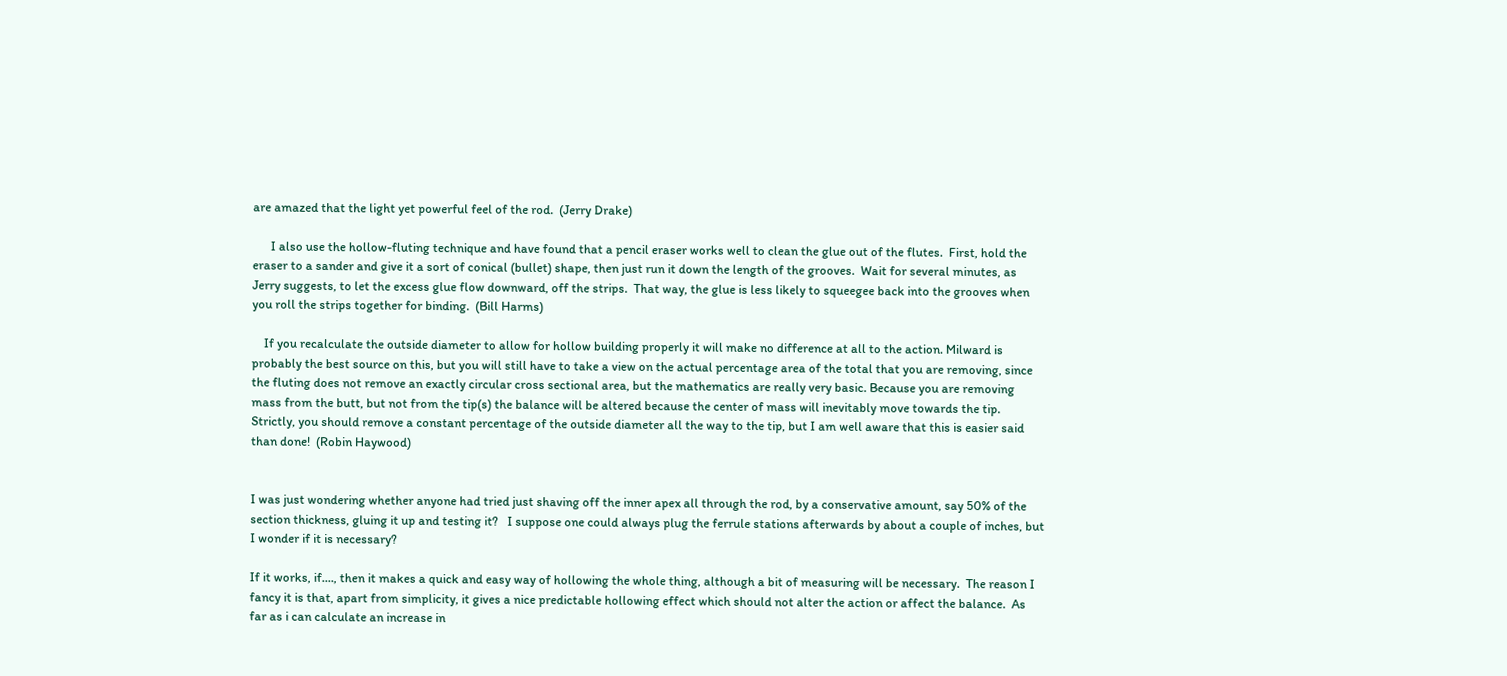are amazed that the light yet powerful feel of the rod.  (Jerry Drake)

      I also use the hollow-fluting technique and have found that a pencil eraser works well to clean the glue out of the flutes.  First, hold the eraser to a sander and give it a sort of conical (bullet) shape, then just run it down the length of the grooves.  Wait for several minutes, as Jerry suggests, to let the excess glue flow downward, off the strips.  That way, the glue is less likely to squeegee back into the grooves when you roll the strips together for binding.  (Bill Harms)

    If you recalculate the outside diameter to allow for hollow building properly it will make no difference at all to the action. Milward is probably the best source on this, but you will still have to take a view on the actual percentage area of the total that you are removing, since the fluting does not remove an exactly circular cross sectional area, but the mathematics are really very basic. Because you are removing mass from the butt, but not from the tip(s) the balance will be altered because the center of mass will inevitably move towards the tip. Strictly, you should remove a constant percentage of the outside diameter all the way to the tip, but I am well aware that this is easier said than done!  (Robin Haywood)


I was just wondering whether anyone had tried just shaving off the inner apex all through the rod, by a conservative amount, say 50% of the section thickness, gluing it up and testing it?   I suppose one could always plug the ferrule stations afterwards by about a couple of inches, but I wonder if it is necessary?

If it works, if...., then it makes a quick and easy way of hollowing the whole thing, although a bit of measuring will be necessary.  The reason I fancy it is that, apart from simplicity, it gives a nice predictable hollowing effect which should not alter the action or affect the balance.  As far as i can calculate an increase in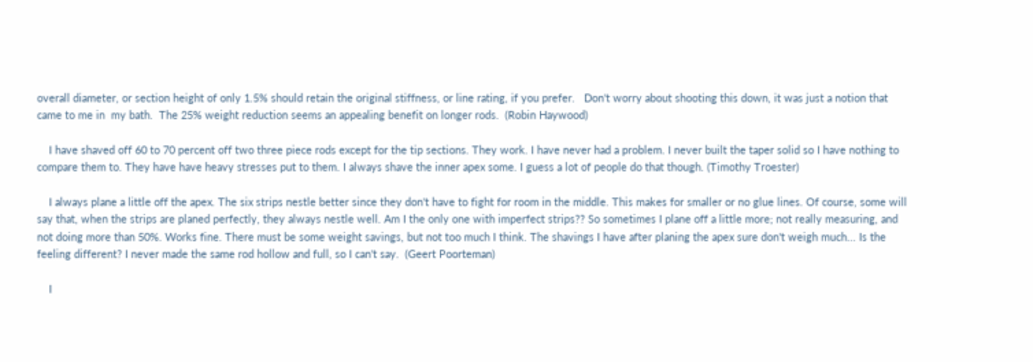overall diameter, or section height of only 1.5% should retain the original stiffness, or line rating, if you prefer.   Don't worry about shooting this down, it was just a notion that came to me in  my bath.  The 25% weight reduction seems an appealing benefit on longer rods.  (Robin Haywood)

    I have shaved off 60 to 70 percent off two three piece rods except for the tip sections. They work. I have never had a problem. I never built the taper solid so I have nothing to compare them to. They have have heavy stresses put to them. I always shave the inner apex some. I guess a lot of people do that though. (Timothy Troester)

    I always plane a little off the apex. The six strips nestle better since they don't have to fight for room in the middle. This makes for smaller or no glue lines. Of course, some will say that, when the strips are planed perfectly, they always nestle well. Am I the only one with imperfect strips?? So sometimes I plane off a little more; not really measuring, and not doing more than 50%. Works fine. There must be some weight savings, but not too much I think. The shavings I have after planing the apex sure don't weigh much... Is the feeling different? I never made the same rod hollow and full, so I can't say.  (Geert Poorteman)

    I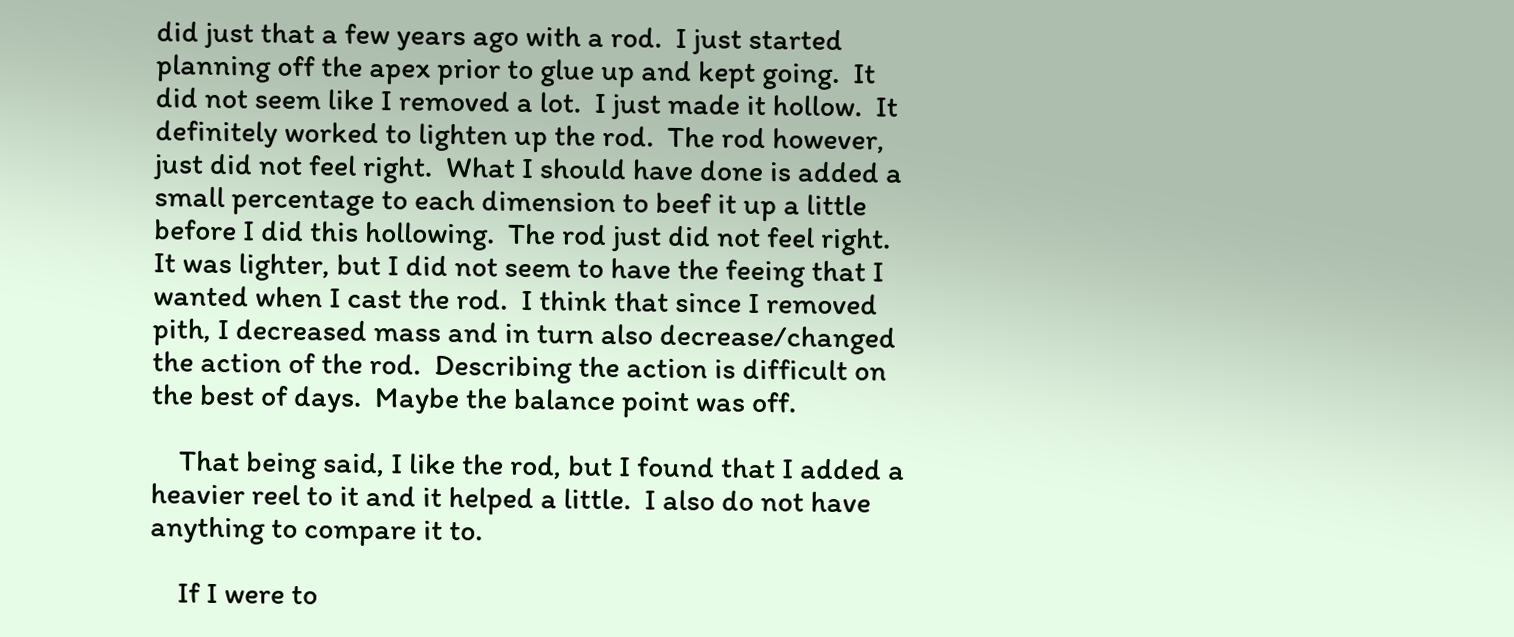did just that a few years ago with a rod.  I just started planning off the apex prior to glue up and kept going.  It did not seem like I removed a lot.  I just made it hollow.  It definitely worked to lighten up the rod.  The rod however, just did not feel right.  What I should have done is added a small percentage to each dimension to beef it up a little before I did this hollowing.  The rod just did not feel right.  It was lighter, but I did not seem to have the feeing that I wanted when I cast the rod.  I think that since I removed pith, I decreased mass and in turn also decrease/changed the action of the rod.  Describing the action is difficult on the best of days.  Maybe the balance point was off.

    That being said, I like the rod, but I found that I added a heavier reel to it and it helped a little.  I also do not have anything to compare it to.

    If I were to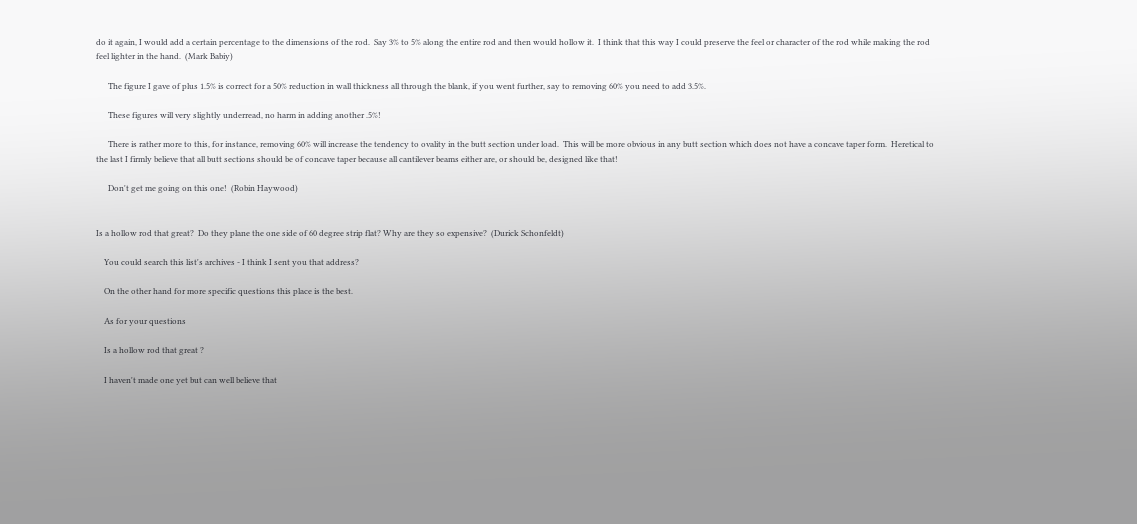do it again, I would add a certain percentage to the dimensions of the rod.  Say 3% to 5% along the entire rod and then would hollow it.  I think that this way I could preserve the feel or character of the rod while making the rod feel lighter in the hand.  (Mark Babiy)

      The figure I gave of plus 1.5% is correct for a 50% reduction in wall thickness all through the blank, if you went further, say to removing 60% you need to add 3.5%.

      These figures will very slightly underread, no harm in adding another .5%!

      There is rather more to this, for instance, removing 60% will increase the tendency to ovality in the butt section under load.  This will be more obvious in any butt section which does not have a concave taper form.  Heretical to the last I firmly believe that all butt sections should be of concave taper because all cantilever beams either are, or should be, designed like that!

      Don't get me going on this one!  (Robin Haywood)


Is a hollow rod that great?  Do they plane the one side of 60 degree strip flat? Why are they so expensive?  (Durick Schonfeldt)

    You could search this list's archives - I think I sent you that address?

    On the other hand for more specific questions this place is the best.

    As for your questions

    Is a hollow rod that great ?

    I haven't made one yet but can well believe that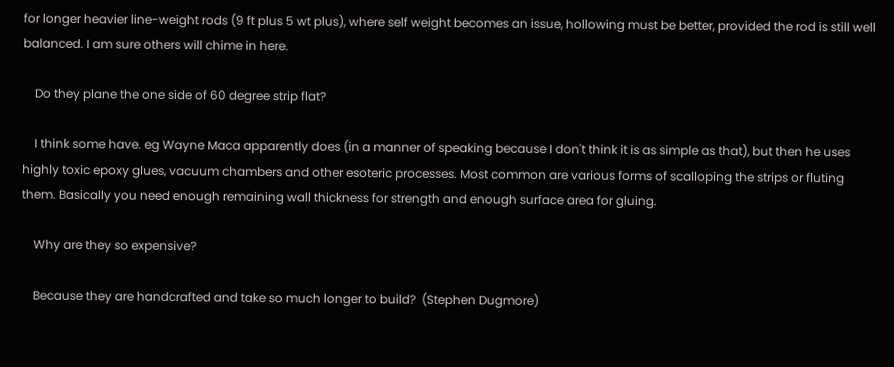for longer heavier line-weight rods (9 ft plus 5 wt plus), where self weight becomes an issue, hollowing must be better, provided the rod is still well balanced. I am sure others will chime in here.

    Do they plane the one side of 60 degree strip flat?

    I think some have. eg Wayne Maca apparently does (in a manner of speaking because I don't think it is as simple as that), but then he uses highly toxic epoxy glues, vacuum chambers and other esoteric processes. Most common are various forms of scalloping the strips or fluting them. Basically you need enough remaining wall thickness for strength and enough surface area for gluing.

    Why are they so expensive?

    Because they are handcrafted and take so much longer to build?  (Stephen Dugmore)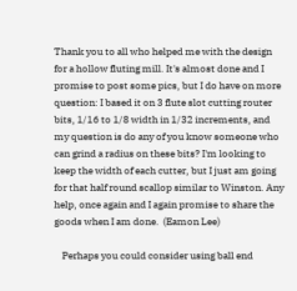Thank you to all who helped me with the design for a hollow fluting mill. It's almost done and I promise to post some pics, but I do have on more question: I based it on 3 flute slot cutting router bits, 1/16 to 1/8 width in 1/32 increments, and my question is do any of you know someone who can grind a radius on these bits? I'm looking to keep the width of each cutter, but I just am going for that half round scallop similar to Winston. Any help, once again and I again promise to share the goods when I am done.  (Eamon Lee)

    Perhaps you could consider using ball end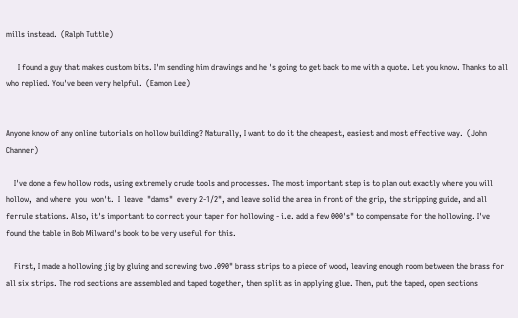mills instead.  (Ralph Tuttle)

      I found a guy that makes custom bits. I'm sending him drawings and he 's going to get back to me with a quote. Let you know. Thanks to all who replied. You've been very helpful.  (Eamon Lee)


Anyone know of any online tutorials on hollow building? Naturally, I want to do it the cheapest, easiest and most effective way.  (John Channer)

    I've done a few hollow rods, using extremely crude tools and processes. The most important step is to plan out exactly where you will hollow,  and where  you  won't.  I  leave  "dams"  every 2-1/2", and leave solid the area in front of the grip, the stripping guide, and all ferrule stations. Also, it's important to correct your taper for hollowing - i.e. add a few 000's" to compensate for the hollowing. I've found the table in Bob Milward's book to be very useful for this.

    First, I made a hollowing jig by gluing and screwing two .090" brass strips to a piece of wood, leaving enough room between the brass for all six strips. The rod sections are assembled and taped together, then split as in applying glue. Then, put the taped, open sections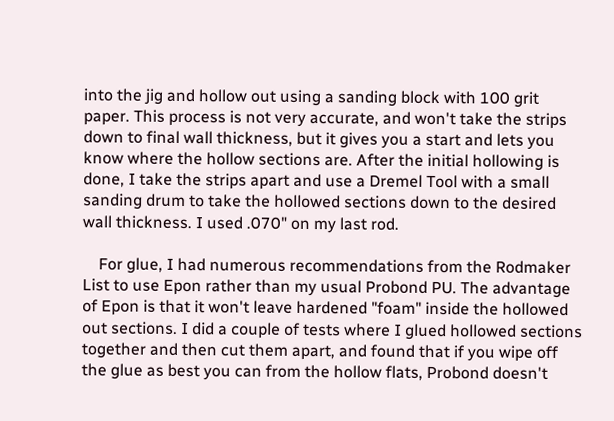into the jig and hollow out using a sanding block with 100 grit paper. This process is not very accurate, and won't take the strips down to final wall thickness, but it gives you a start and lets you know where the hollow sections are. After the initial hollowing is done, I take the strips apart and use a Dremel Tool with a small sanding drum to take the hollowed sections down to the desired wall thickness. I used .070" on my last rod.

    For glue, I had numerous recommendations from the Rodmaker List to use Epon rather than my usual Probond PU. The advantage of Epon is that it won't leave hardened "foam" inside the hollowed out sections. I did a couple of tests where I glued hollowed sections together and then cut them apart, and found that if you wipe off the glue as best you can from the hollow flats, Probond doesn't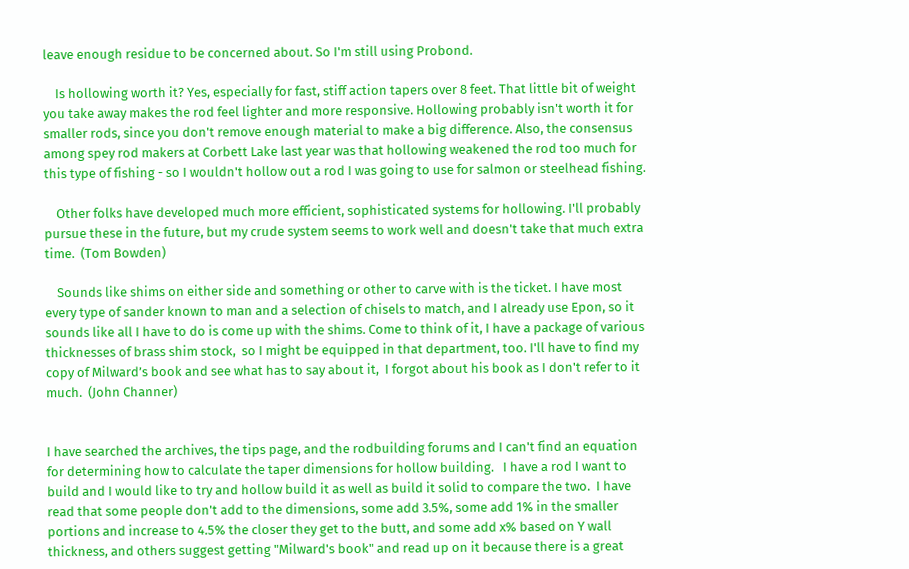leave enough residue to be concerned about. So I'm still using Probond.

    Is hollowing worth it? Yes, especially for fast, stiff action tapers over 8 feet. That little bit of weight you take away makes the rod feel lighter and more responsive. Hollowing probably isn't worth it for smaller rods, since you don't remove enough material to make a big difference. Also, the consensus among spey rod makers at Corbett Lake last year was that hollowing weakened the rod too much for this type of fishing - so I wouldn't hollow out a rod I was going to use for salmon or steelhead fishing.

    Other folks have developed much more efficient, sophisticated systems for hollowing. I'll probably pursue these in the future, but my crude system seems to work well and doesn't take that much extra time.  (Tom Bowden)

    Sounds like shims on either side and something or other to carve with is the ticket. I have most every type of sander known to man and a selection of chisels to match, and I already use Epon, so it sounds like all I have to do is come up with the shims. Come to think of it, I have a package of various thicknesses of brass shim stock,  so I might be equipped in that department, too. I'll have to find my copy of Milward’s book and see what has to say about it,  I forgot about his book as I don't refer to it much.  (John Channer)


I have searched the archives, the tips page, and the rodbuilding forums and I can't find an equation for determining how to calculate the taper dimensions for hollow building.   I have a rod I want to build and I would like to try and hollow build it as well as build it solid to compare the two.  I have read that some people don't add to the dimensions, some add 3.5%, some add 1% in the smaller portions and increase to 4.5% the closer they get to the butt, and some add x% based on Y wall thickness, and others suggest getting "Milward's book" and read up on it because there is a great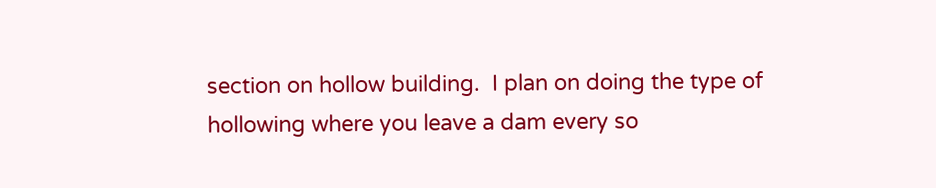section on hollow building.  I plan on doing the type of hollowing where you leave a dam every so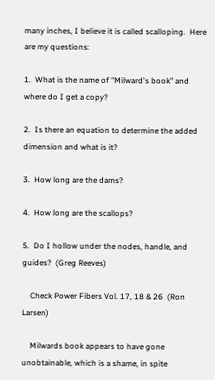many inches, I believe it is called scalloping.  Here are my questions:

1.  What is the name of "Milward's book" and where do I get a copy?

2.  Is there an equation to determine the added dimension and what is it?

3.  How long are the dams?

4.  How long are the scallops?

5.  Do I hollow under the nodes, handle, and guides?  (Greg Reeves)

    Check Power Fibers Vol. 17, 18 & 26  (Ron Larsen)

    Milwards book appears to have gone unobtainable, which is a shame, in spite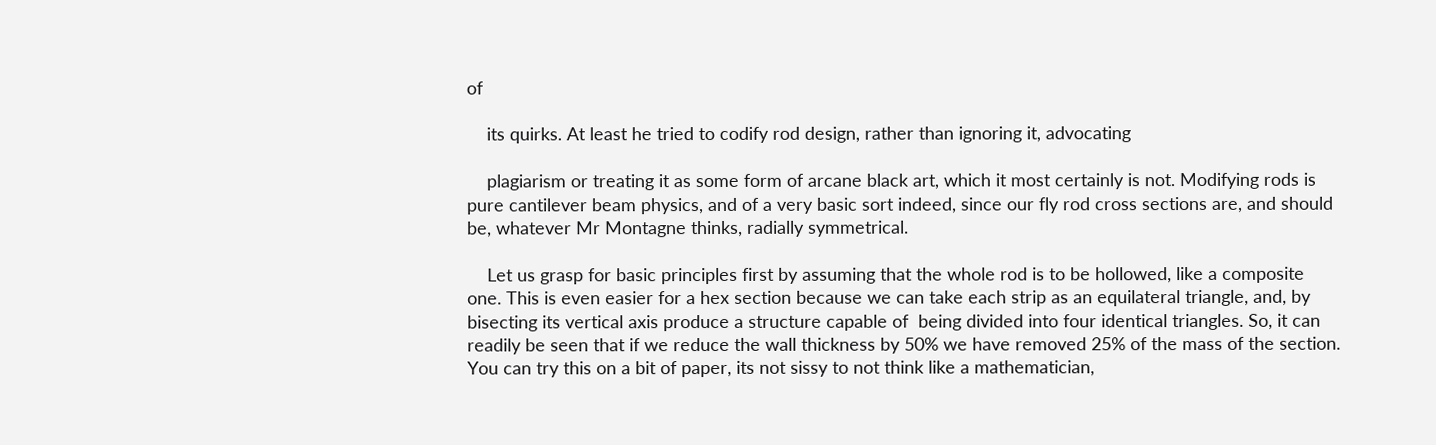of

    its quirks. At least he tried to codify rod design, rather than ignoring it, advocating

    plagiarism or treating it as some form of arcane black art, which it most certainly is not. Modifying rods is pure cantilever beam physics, and of a very basic sort indeed, since our fly rod cross sections are, and should be, whatever Mr Montagne thinks, radially symmetrical.

    Let us grasp for basic principles first by assuming that the whole rod is to be hollowed, like a composite one. This is even easier for a hex section because we can take each strip as an equilateral triangle, and, by bisecting its vertical axis produce a structure capable of  being divided into four identical triangles. So, it can readily be seen that if we reduce the wall thickness by 50% we have removed 25% of the mass of the section. You can try this on a bit of paper, its not sissy to not think like a mathematician,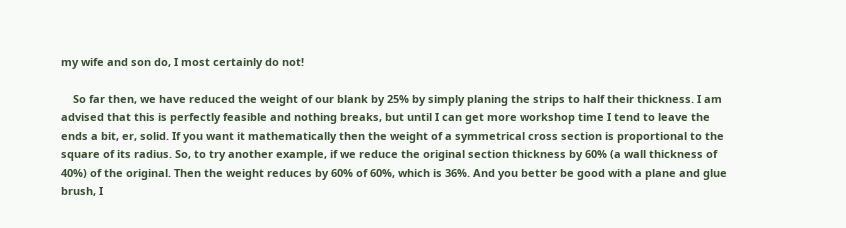my wife and son do, I most certainly do not!

    So far then, we have reduced the weight of our blank by 25% by simply planing the strips to half their thickness. I am advised that this is perfectly feasible and nothing breaks, but until I can get more workshop time I tend to leave the ends a bit, er, solid. If you want it mathematically then the weight of a symmetrical cross section is proportional to the square of its radius. So, to try another example, if we reduce the original section thickness by 60% (a wall thickness of 40%) of the original. Then the weight reduces by 60% of 60%, which is 36%. And you better be good with a plane and glue brush, I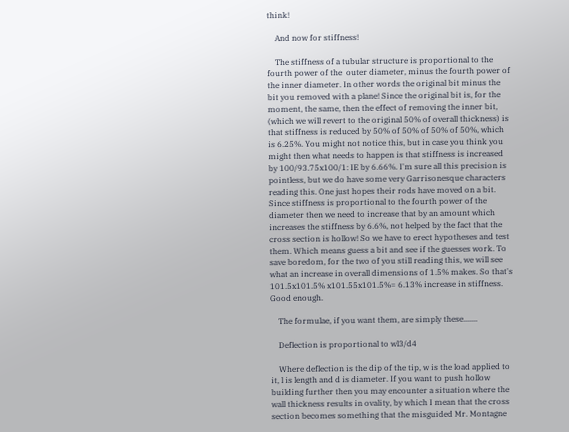think!

    And now for stiffness!

    The stiffness of a tubular structure is proportional to the fourth power of the  outer diameter, minus the fourth power of the inner diameter. In other words the original bit minus the bit you removed with a plane! Since the original bit is, for the moment, the same, then the effect of removing the inner bit, (which we will revert to the original 50% of overall thickness) is that stiffness is reduced by 50% of 50% of 50% of 50%, which is 6.25%. You might not notice this, but in case you think you might then what needs to happen is that stiffness is increased by 100/93.75x100/1: IE by 6.66%. I'm sure all this precision is pointless, but we do have some very Garrisonesque characters reading this. One just hopes their rods have moved on a bit. Since stiffness is proportional to the fourth power of the diameter then we need to increase that by an amount which increases the stiffness by 6.6%, not helped by the fact that the cross section is hollow! So we have to erect hypotheses and test them. Which means guess a bit and see if the guesses work. To save boredom, for the two of you still reading this, we will see what an increase in overall dimensions of 1.5% makes. So that's 101.5x101.5% x101.55x101.5%= 6.13% increase in stiffness. Good enough.

    The formulae, if you want them, are simply these.......

    Deflection is proportional to wl3/d4

    Where deflection is the dip of the tip, w is the load applied to it, l is length and d is diameter. If you want to push hollow building further then you may encounter a situation where the wall thickness results in ovality, by which I mean that the cross section becomes something that the misguided Mr. Montagne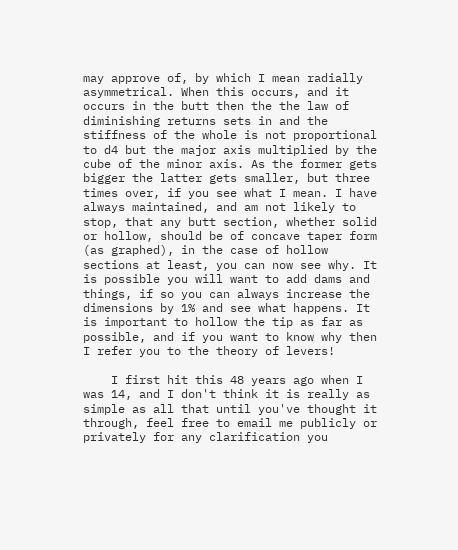may approve of, by which I mean radially asymmetrical. When this occurs, and it occurs in the butt then the the law of diminishing returns sets in and the stiffness of the whole is not proportional to d4 but the major axis multiplied by the cube of the minor axis. As the former gets bigger the latter gets smaller, but three times over, if you see what I mean. I have always maintained, and am not likely to stop, that any butt section, whether solid or hollow, should be of concave taper form (as graphed), in the case of hollow sections at least, you can now see why. It is possible you will want to add dams and things, if so you can always increase the dimensions by 1% and see what happens. It is important to hollow the tip as far as possible, and if you want to know why then I refer you to the theory of levers!

    I first hit this 48 years ago when I was 14, and I don't think it is really as simple as all that until you've thought it through, feel free to email me publicly or privately for any clarification you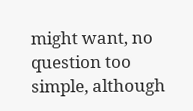might want, no question too simple, although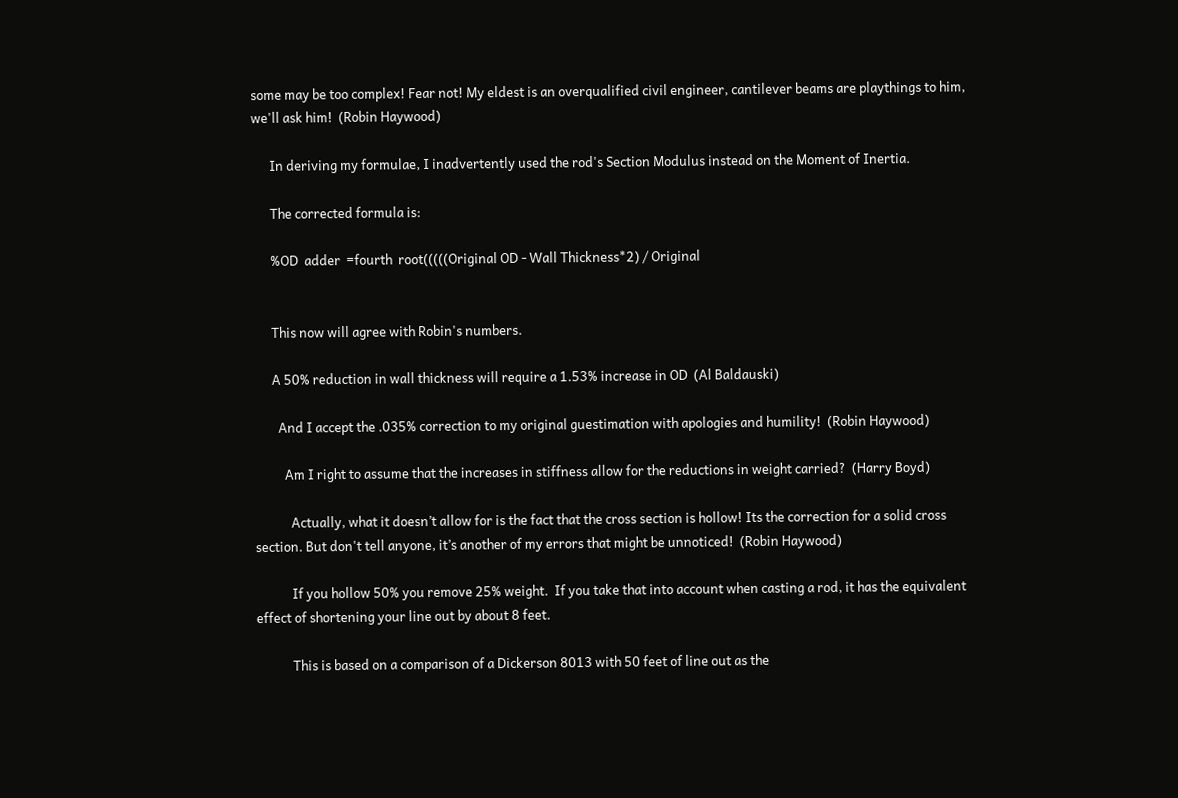some may be too complex! Fear not! My eldest is an overqualified civil engineer, cantilever beams are playthings to him, we'll ask him!  (Robin Haywood)

      In deriving my formulae, I inadvertently used the rod's Section Modulus instead on the Moment of Inertia.

      The corrected formula is:

      %OD  adder  =fourth  root(((((Original OD - Wall Thickness*2) / Original


      This now will agree with Robin's numbers.

      A 50% reduction in wall thickness will require a 1.53% increase in OD  (Al Baldauski)

        And I accept the .035% correction to my original guestimation with apologies and humility!  (Robin Haywood)

          Am I right to assume that the increases in stiffness allow for the reductions in weight carried?  (Harry Boyd)

            Actually, what it doesn’t allow for is the fact that the cross section is hollow! Its the correction for a solid cross section. But don't tell anyone, it’s another of my errors that might be unnoticed!  (Robin Haywood)

            If you hollow 50% you remove 25% weight.  If you take that into account when casting a rod, it has the equivalent effect of shortening your line out by about 8 feet.

            This is based on a comparison of a Dickerson 8013 with 50 feet of line out as the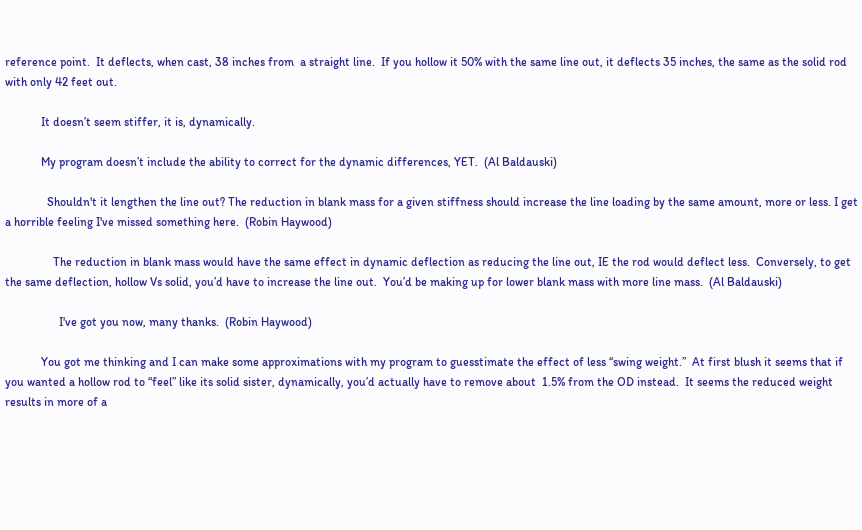reference point.  It deflects, when cast, 38 inches from  a straight line.  If you hollow it 50% with the same line out, it deflects 35 inches, the same as the solid rod with only 42 feet out.

            It doesn’t seem stiffer, it is, dynamically.

            My program doesn’t include the ability to correct for the dynamic differences, YET.  (Al Baldauski)

              Shouldn't it lengthen the line out? The reduction in blank mass for a given stiffness should increase the line loading by the same amount, more or less. I get a horrible feeling I've missed something here.  (Robin Haywood)

                The reduction in blank mass would have the same effect in dynamic deflection as reducing the line out, IE the rod would deflect less.  Conversely, to get the same deflection, hollow Vs solid, you’d have to increase the line out.  You’d be making up for lower blank mass with more line mass.  (Al Baldauski)

                  I've got you now, many thanks.  (Robin Haywood)

            You got me thinking and I can make some approximations with my program to guesstimate the effect of less “swing weight.”  At first blush it seems that if you wanted a hollow rod to “feel” like its solid sister, dynamically, you’d actually have to remove about  1.5% from the OD instead.  It seems the reduced weight results in more of a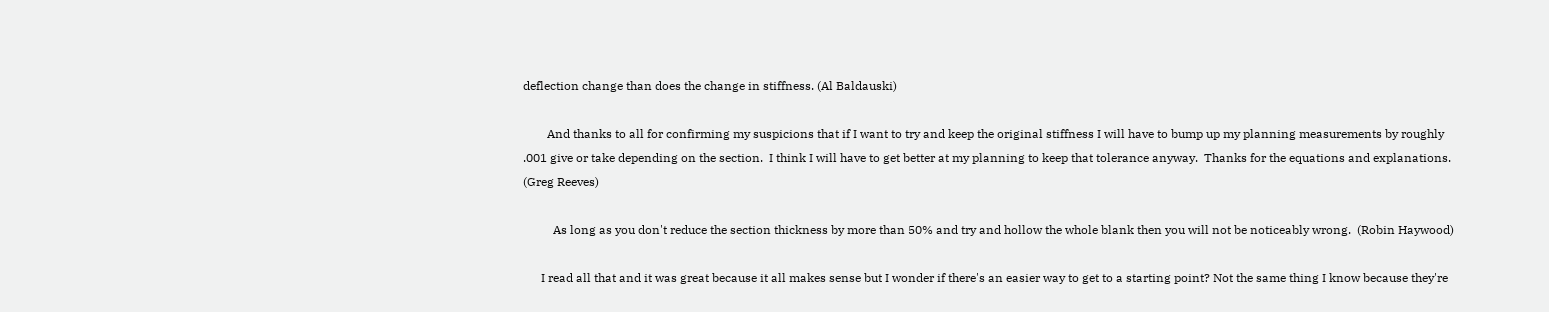deflection change than does the change in stiffness. (Al Baldauski)

        And thanks to all for confirming my suspicions that if I want to try and keep the original stiffness I will have to bump up my planning measurements by roughly .001 give or take depending on the section.  I think I will have to get better at my planning to keep that tolerance anyway.  Thanks for the equations and explanations.   (Greg Reeves)

          As long as you don't reduce the section thickness by more than 50% and try and hollow the whole blank then you will not be noticeably wrong.  (Robin Haywood)

      I read all that and it was great because it all makes sense but I wonder if there's an easier way to get to a starting point? Not the same thing I know because they're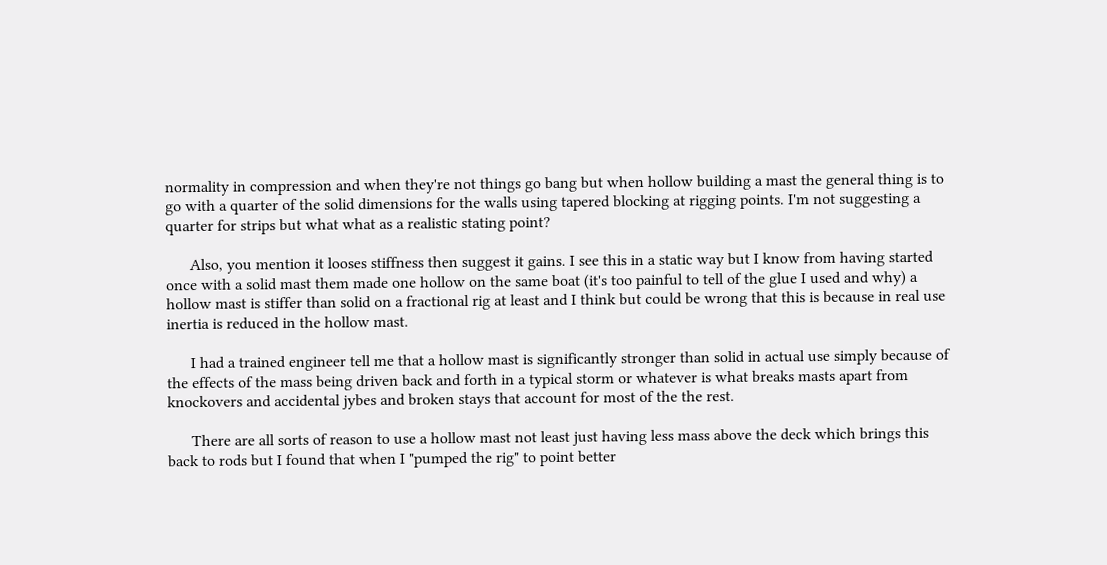normality in compression and when they're not things go bang but when hollow building a mast the general thing is to go with a quarter of the solid dimensions for the walls using tapered blocking at rigging points. I'm not suggesting a quarter for strips but what what as a realistic stating point?

      Also, you mention it looses stiffness then suggest it gains. I see this in a static way but I know from having started once with a solid mast them made one hollow on the same boat (it's too painful to tell of the glue I used and why) a hollow mast is stiffer than solid on a fractional rig at least and I think but could be wrong that this is because in real use inertia is reduced in the hollow mast.

      I had a trained engineer tell me that a hollow mast is significantly stronger than solid in actual use simply because of the effects of the mass being driven back and forth in a typical storm or whatever is what breaks masts apart from knockovers and accidental jybes and broken stays that account for most of the the rest.

      There are all sorts of reason to use a hollow mast not least just having less mass above the deck which brings this back to rods but I found that when I "pumped the rig" to point better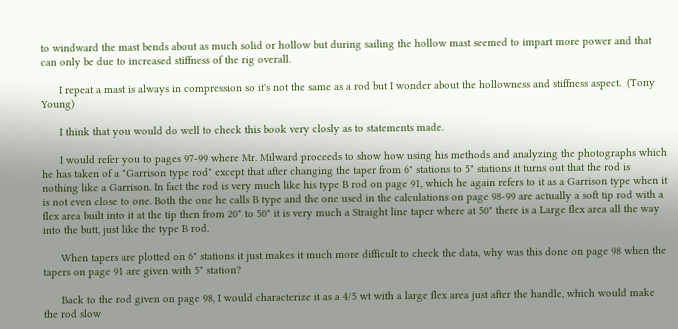to windward the mast bends about as much solid or hollow but during sailing the hollow mast seemed to impart more power and that can only be due to increased stiffness of the rig overall.

      I repeat a mast is always in compression so it's not the same as a rod but I wonder about the hollowness and stiffness aspect.  (Tony Young)

      I think that you would do well to check this book very closly as to statements made.

      I would refer you to pages 97-99 where Mr. Milward proceeds to show how using his methods and analyzing the photographs which he has taken of a "Garrison type rod" except that after changing the taper from 6" stations to 5" stations it turns out that the rod is nothing like a Garrison. In fact the rod is very much like his type B rod on page 91, which he again refers to it as a Garrison type when it is not even close to one. Both the one he calls B type and the one used in the calculations on page 98-99 are actually a soft tip rod with a flex area built into it at the tip then from 20" to 50" it is very much a Straight line taper where at 50" there is a Large flex area all the way into the butt, just like the type B rod.

      When tapers are plotted on 6" stations it just makes it much more difficult to check the data, why was this done on page 98 when the tapers on page 91 are given with 5" station?

      Back to the rod given on page 98, I would characterize it as a 4/5 wt with a large flex area just after the handle, which would make the rod slow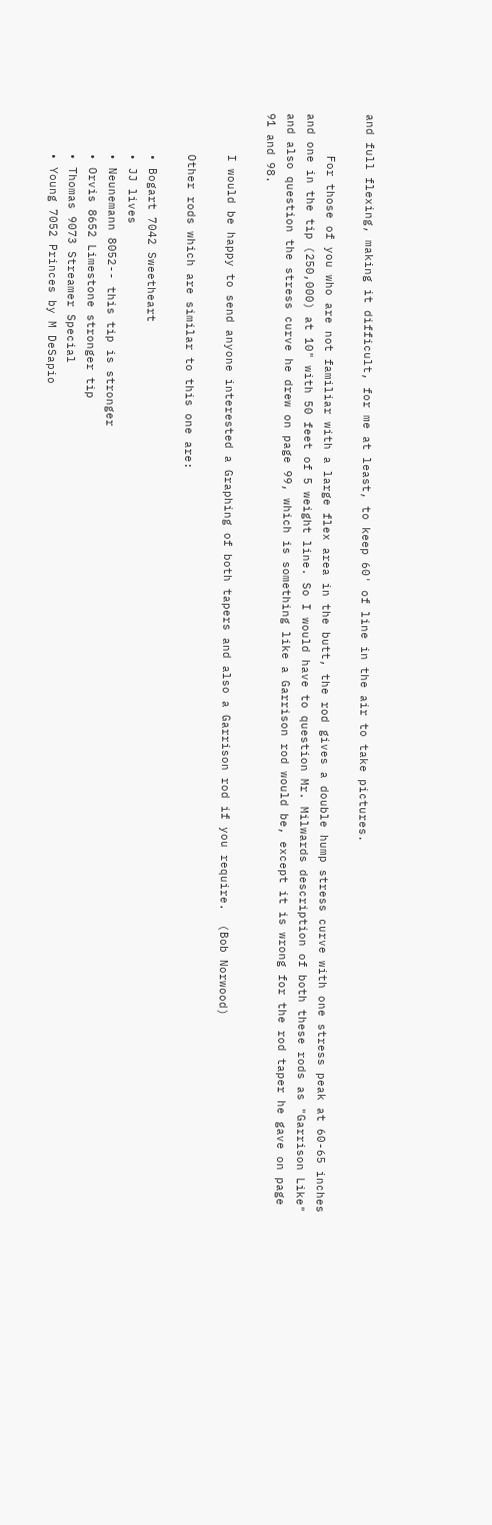and full flexing, making it difficult, for me at least, to keep 60' of line in the air to take pictures.

      For those of you who are not familiar with a large flex area in the butt, the rod gives a double hump stress curve with one stress peak at 60-65 inches and one in the tip (250,000) at 10" with 50 feet of 5 weight line. So I would have to question Mr. Milwards description of both these rods as "Garrison Like" and also question the stress curve he drew on page 99, which is something like a Garrison rod would be, except it is wrong for the rod taper he gave on page 91 and 98.

      I would be happy to send anyone interested a Graphing of both tapers and also a Garrison rod if you require.  (Bob Norwood)

      Other rods which are similar to this one are:

      • Bogart 7042 Sweetheart
      • JJ lives
      • Neunemann 8052-- this tip is stronger
      • Orvis 8652 Limestone stronger tip
      • Thomas 9073 Streamer Special
      • Young 7052 Princes by M DeSapio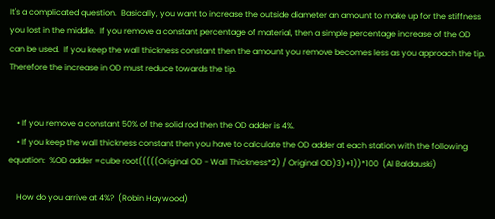It's a complicated question.  Basically, you want to increase the outside diameter an amount to make up for the stiffness you lost in the middle.  If you remove a constant percentage of material, then a simple percentage increase of the OD can be used.  If you keep the wall thickness constant then the amount you remove becomes less as you approach the tip.  Therefore the increase in OD must reduce towards the tip.


    • If you remove a constant 50% of the solid rod then the OD adder is 4%.
    • If you keep the wall thickness constant then you have to calculate the OD adder at each station with the following equation:  %OD adder =cube root(((((Original OD - Wall Thickness*2) / Original OD)3)+1))*100  (Al Baldauski)

    How do you arrive at 4%?  (Robin Haywood)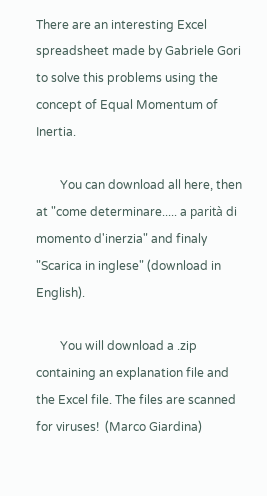There are an interesting Excel spreadsheet made by Gabriele Gori to solve this problems using the concept of Equal Momentum of Inertia.

        You can download all here, then at "come determinare..... a parità di momento d'inerzia" and finaly "Scarica in inglese" (download in English).

        You will download a .zip containing an explanation file and the Excel file. The files are scanned for viruses!  (Marco Giardina)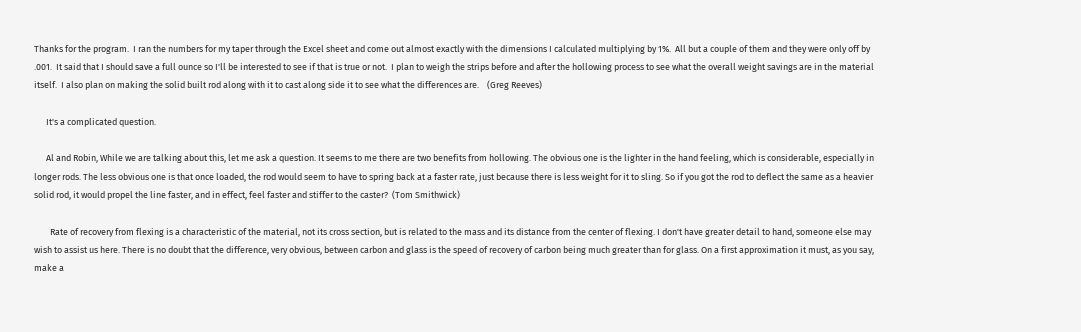Thanks for the program.  I ran the numbers for my taper through the Excel sheet and come out almost exactly with the dimensions I calculated multiplying by 1%.  All but a couple of them and they were only off by .001.  It said that I should save a full ounce so I'll be interested to see if that is true or not.  I plan to weigh the strips before and after the hollowing process to see what the overall weight savings are in the material itself.  I also plan on making the solid built rod along with it to cast along side it to see what the differences are.    (Greg Reeves)

      It's a complicated question.

      Al and Robin, While we are talking about this, let me ask a question. It seems to me there are two benefits from hollowing. The obvious one is the lighter in the hand feeling, which is considerable, especially in longer rods. The less obvious one is that once loaded, the rod would seem to have to spring back at a faster rate, just because there is less weight for it to sling. So if you got the rod to deflect the same as a heavier solid rod, it would propel the line faster, and in effect, feel faster and stiffer to the caster?  (Tom Smithwick)

        Rate of recovery from flexing is a characteristic of the material, not its cross section, but is related to the mass and its distance from the center of flexing. I don't have greater detail to hand, someone else may wish to assist us here. There is no doubt that the difference, very obvious, between carbon and glass is the speed of recovery of carbon being much greater than for glass. On a first approximation it must, as you say, make a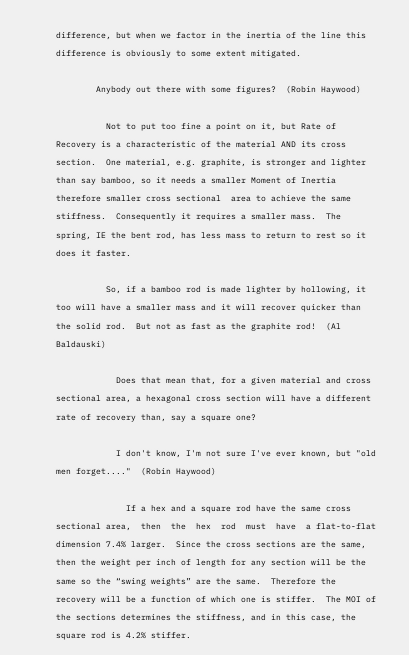difference, but when we factor in the inertia of the line this difference is obviously to some extent mitigated.

        Anybody out there with some figures?  (Robin Haywood)

          Not to put too fine a point on it, but Rate of Recovery is a characteristic of the material AND its cross section.  One material, e.g. graphite, is stronger and lighter than say bamboo, so it needs a smaller Moment of Inertia therefore smaller cross sectional  area to achieve the same stiffness.  Consequently it requires a smaller mass.  The spring, IE the bent rod, has less mass to return to rest so it does it faster.

          So, if a bamboo rod is made lighter by hollowing, it too will have a smaller mass and it will recover quicker than the solid rod.  But not as fast as the graphite rod!  (Al Baldauski)

            Does that mean that, for a given material and cross sectional area, a hexagonal cross section will have a different rate of recovery than, say a square one?

            I don't know, I'm not sure I've ever known, but "old men forget...."  (Robin Haywood)

              If a hex and a square rod have the same cross sectional area,  then  the  hex  rod  must  have  a flat-to-flat dimension 7.4% larger.  Since the cross sections are the same, then the weight per inch of length for any section will be the same so the “swing weights” are the same.  Therefore the recovery will be a function of which one is stiffer.  The MOI of the sections determines the stiffness, and in this case, the square rod is 4.2% stiffer.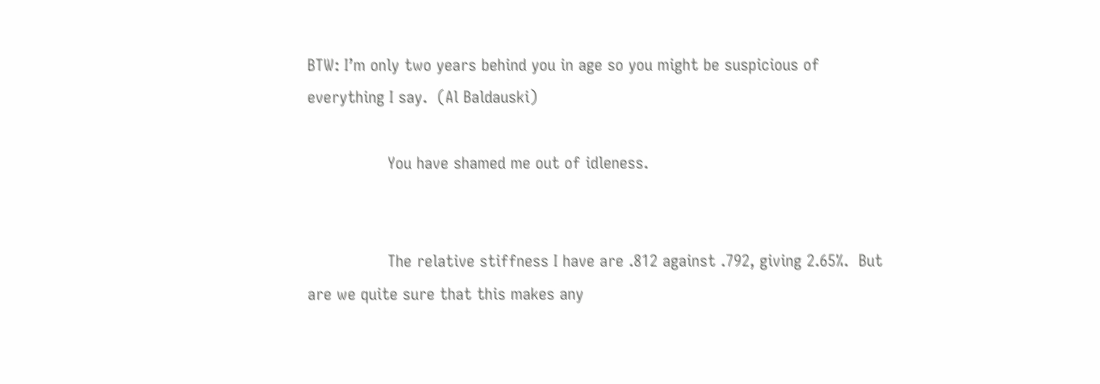BTW: I’m only two years behind you in age so you might be suspicious of everything I say.  (Al Baldauski)

                You have shamed me out of idleness.


                The relative stiffness I have are .812 against .792, giving 2.65%.  But are we quite sure that this makes any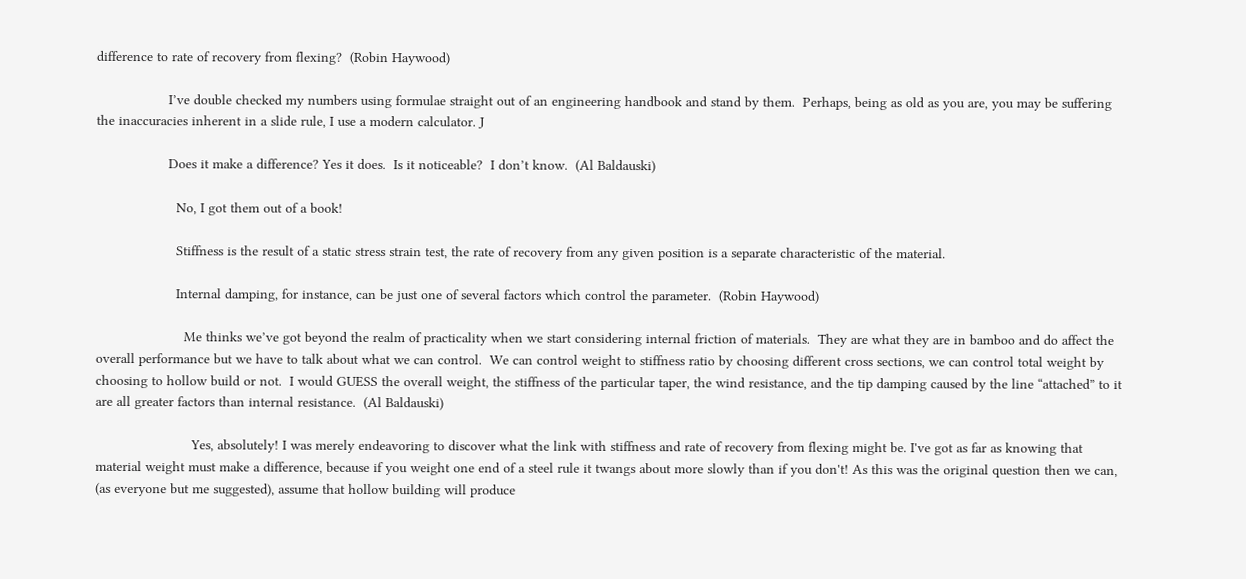difference to rate of recovery from flexing?  (Robin Haywood)

                  I’ve double checked my numbers using formulae straight out of an engineering handbook and stand by them.  Perhaps, being as old as you are, you may be suffering the inaccuracies inherent in a slide rule, I use a modern calculator. J

                  Does it make a difference? Yes it does.  Is it noticeable?  I don’t know.  (Al Baldauski)

                    No, I got them out of a book!

                    Stiffness is the result of a static stress strain test, the rate of recovery from any given position is a separate characteristic of the material.

                    Internal damping, for instance, can be just one of several factors which control the parameter.  (Robin Haywood)

                      Me thinks we’ve got beyond the realm of practicality when we start considering internal friction of materials.  They are what they are in bamboo and do affect the overall performance but we have to talk about what we can control.  We can control weight to stiffness ratio by choosing different cross sections, we can control total weight by choosing to hollow build or not.  I would GUESS the overall weight, the stiffness of the particular taper, the wind resistance, and the tip damping caused by the line “attached” to it are all greater factors than internal resistance.  (Al Baldauski)

                        Yes, absolutely! I was merely endeavoring to discover what the link with stiffness and rate of recovery from flexing might be. I've got as far as knowing that material weight must make a difference, because if you weight one end of a steel rule it twangs about more slowly than if you don't! As this was the original question then we can, (as everyone but me suggested), assume that hollow building will produce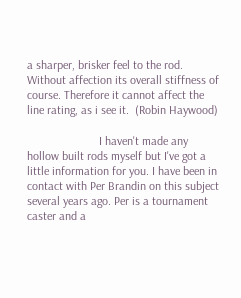a sharper, brisker feel to the rod. Without affection its overall stiffness of course. Therefore it cannot affect the line rating, as i see it.  (Robin Haywood)

                        I haven't made any hollow built rods myself but I've got a little information for you. I have been in contact with Per Brandin on this subject several years ago. Per is a tournament caster and a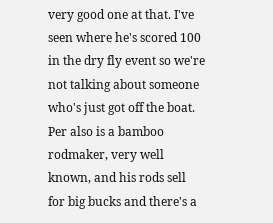very good one at that. I've seen where he's scored 100 in the dry fly event so we're not talking about someone who's just got off the boat. Per also is a bamboo rodmaker, very well known, and his rods sell for big bucks and there's a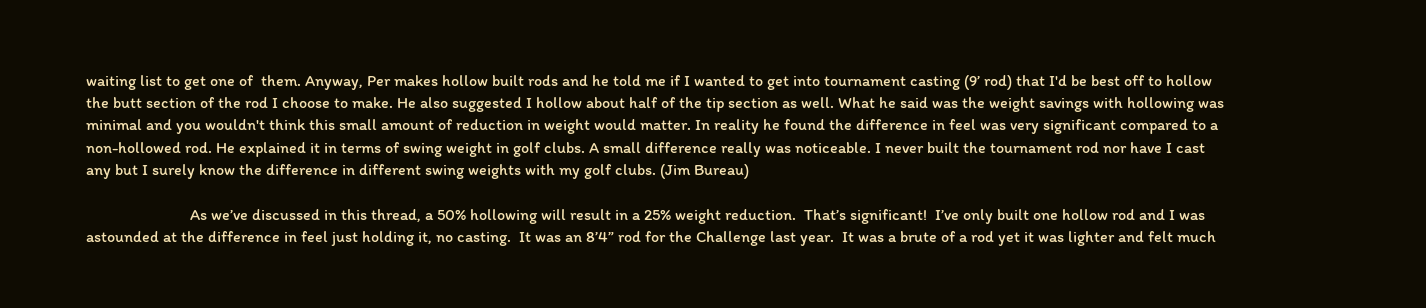waiting list to get one of  them. Anyway, Per makes hollow built rods and he told me if I wanted to get into tournament casting (9’ rod) that I'd be best off to hollow the butt section of the rod I choose to make. He also suggested I hollow about half of the tip section as well. What he said was the weight savings with hollowing was minimal and you wouldn't think this small amount of reduction in weight would matter. In reality he found the difference in feel was very significant compared to a non-hollowed rod. He explained it in terms of swing weight in golf clubs. A small difference really was noticeable. I never built the tournament rod nor have I cast any but I surely know the difference in different swing weights with my golf clubs. (Jim Bureau)

                          As we’ve discussed in this thread, a 50% hollowing will result in a 25% weight reduction.  That’s significant!  I’ve only built one hollow rod and I was astounded at the difference in feel just holding it, no casting.  It was an 8’4” rod for the Challenge last year.  It was a brute of a rod yet it was lighter and felt much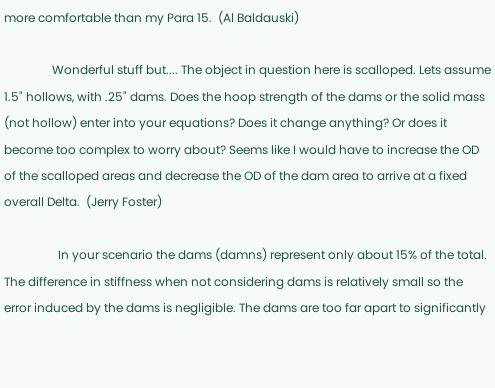more comfortable than my Para 15.  (Al Baldauski)

                Wonderful stuff but.... The object in question here is scalloped. Lets assume 1.5" hollows, with .25" dams. Does the hoop strength of the dams or the solid mass (not hollow) enter into your equations? Does it change anything? Or does it become too complex to worry about? Seems like I would have to increase the OD of the scalloped areas and decrease the OD of the dam area to arrive at a fixed overall Delta.  (Jerry Foster)

                  In your scenario the dams (damns) represent only about 15% of the total. The difference in stiffness when not considering dams is relatively small so the error induced by the dams is negligible. The dams are too far apart to significantly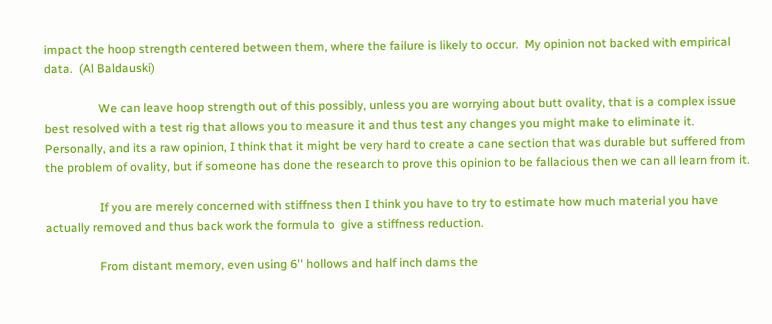impact the hoop strength centered between them, where the failure is likely to occur.  My opinion not backed with empirical data.  (Al Baldauski)

                  We can leave hoop strength out of this possibly, unless you are worrying about butt ovality, that is a complex issue best resolved with a test rig that allows you to measure it and thus test any changes you might make to eliminate it. Personally, and its a raw opinion, I think that it might be very hard to create a cane section that was durable but suffered from the problem of ovality, but if someone has done the research to prove this opinion to be fallacious then we can all learn from it.

                  If you are merely concerned with stiffness then I think you have to try to estimate how much material you have actually removed and thus back work the formula to  give a stiffness reduction.

                  From distant memory, even using 6'' hollows and half inch dams the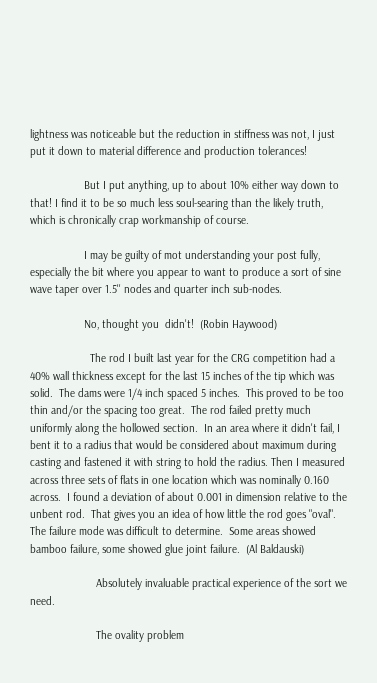lightness was noticeable but the reduction in stiffness was not, I just put it down to material difference and production tolerances!

                  But I put anything, up to about 10% either way down to that! I find it to be so much less soul-searing than the likely truth, which is chronically crap workmanship of course.

                  I may be guilty of mot understanding your post fully, especially the bit where you appear to want to produce a sort of sine wave taper over 1.5'' nodes and quarter inch sub-nodes.

                  No, thought you  didn't!  (Robin Haywood)

                    The rod I built last year for the CRG competition had a 40% wall thickness except for the last 15 inches of the tip which was solid.  The dams were 1/4 inch spaced 5 inches.  This proved to be too thin and/or the spacing too great.  The rod failed pretty much uniformly along the hollowed section.  In an area where it didn't fail, I bent it to a radius that would be considered about maximum during casting and fastened it with string to hold the radius. Then I measured across three sets of flats in one location which was nominally 0.160 across.  I found a deviation of about 0.001 in dimension relative to the unbent rod.  That gives you an idea of how little the rod goes "oval".  The failure mode was difficult to determine.  Some areas showed bamboo failure, some showed glue joint failure.  (Al Baldauski)

                      Absolutely invaluable practical experience of the sort we need.

                      The ovality problem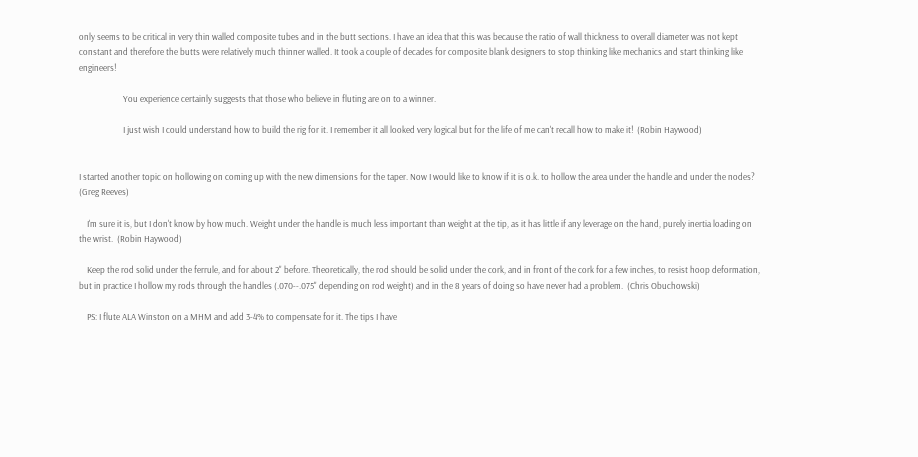only seems to be critical in very thin walled composite tubes and in the butt sections. I have an idea that this was because the ratio of wall thickness to overall diameter was not kept constant and therefore the butts were relatively much thinner walled. It took a couple of decades for composite blank designers to stop thinking like mechanics and start thinking like engineers!

                      You experience certainly suggests that those who believe in fluting are on to a winner.

                      I just wish I could understand how to build the rig for it. I remember it all looked very logical but for the life of me can't recall how to make it!  (Robin Haywood)


I started another topic on hollowing on coming up with the new dimensions for the taper. Now I would like to know if it is o.k. to hollow the area under the handle and under the nodes?  (Greg Reeves)

    I'm sure it is, but I don't know by how much. Weight under the handle is much less important than weight at the tip, as it has little if any leverage on the hand, purely inertia loading on the wrist.  (Robin Haywood)

    Keep the rod solid under the ferrule, and for about 2" before. Theoretically, the rod should be solid under the cork, and in front of the cork for a few inches, to resist hoop deformation, but in practice I hollow my rods through the handles (.070--.075" depending on rod weight) and in the 8 years of doing so have never had a problem.  (Chris Obuchowski)

    PS: I flute ALA Winston on a MHM and add 3-4% to compensate for it. The tips I have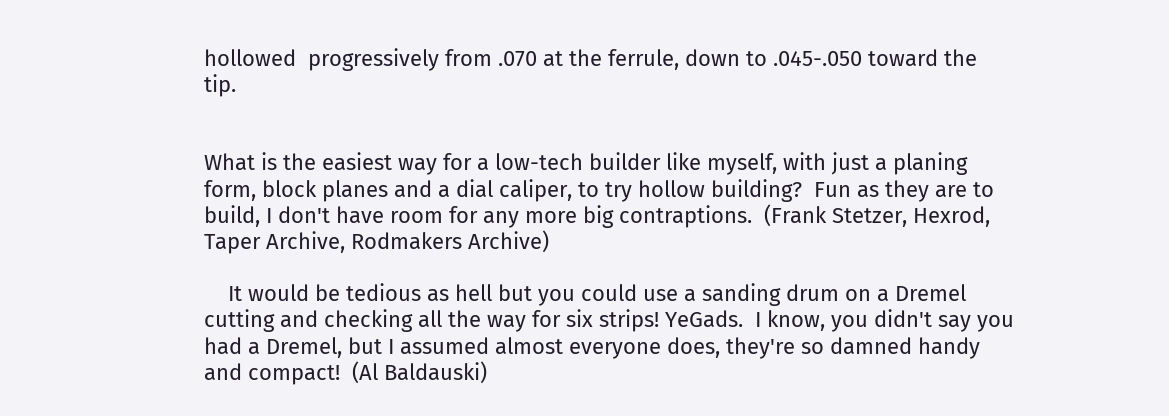hollowed  progressively from .070 at the ferrule, down to .045-.050 toward the tip.


What is the easiest way for a low-tech builder like myself, with just a planing form, block planes and a dial caliper, to try hollow building?  Fun as they are to build, I don't have room for any more big contraptions.  (Frank Stetzer, Hexrod, Taper Archive, Rodmakers Archive)

    It would be tedious as hell but you could use a sanding drum on a Dremel cutting and checking all the way for six strips! YeGads.  I know, you didn't say you had a Dremel, but I assumed almost everyone does, they're so damned handy and compact!  (Al Baldauski)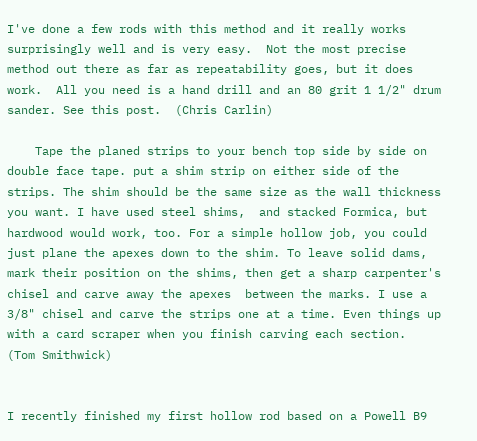I've done a few rods with this method and it really works surprisingly well and is very easy.  Not the most precise method out there as far as repeatability goes, but it does work.  All you need is a hand drill and an 80 grit 1 1/2" drum sander. See this post.  (Chris Carlin)

    Tape the planed strips to your bench top side by side on double face tape. put a shim strip on either side of the strips. The shim should be the same size as the wall thickness you want. I have used steel shims,  and stacked Formica, but hardwood would work, too. For a simple hollow job, you could just plane the apexes down to the shim. To leave solid dams, mark their position on the shims, then get a sharp carpenter's chisel and carve away the apexes  between the marks. I use a 3/8" chisel and carve the strips one at a time. Even things up with a card scraper when you finish carving each section.   (Tom Smithwick)


I recently finished my first hollow rod based on a Powell B9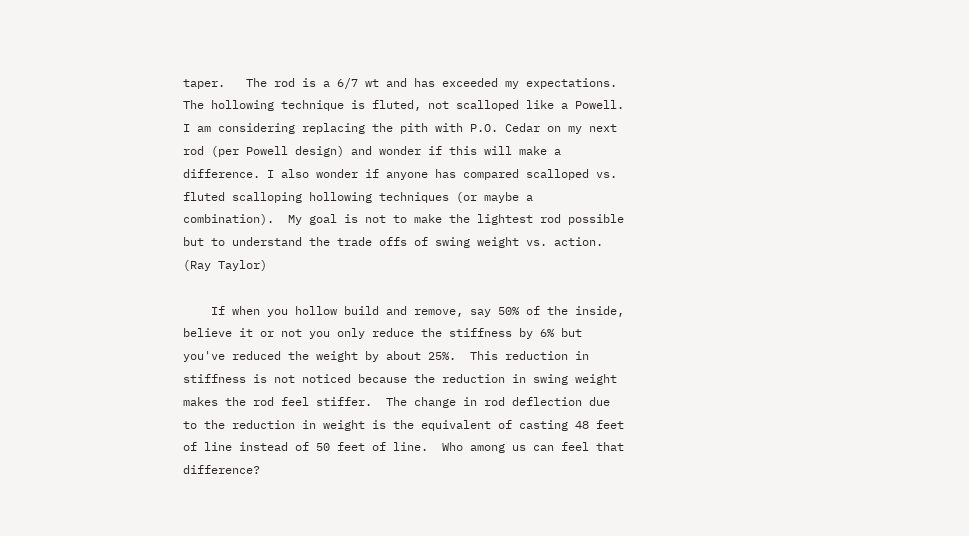taper.   The rod is a 6/7 wt and has exceeded my expectations. The hollowing technique is fluted, not scalloped like a Powell.  I am considering replacing the pith with P.O. Cedar on my next rod (per Powell design) and wonder if this will make a difference. I also wonder if anyone has compared scalloped vs. fluted scalloping hollowing techniques (or maybe a combination).  My goal is not to make the lightest rod possible but to understand the trade offs of swing weight vs. action.  (Ray Taylor)

    If when you hollow build and remove, say 50% of the inside, believe it or not you only reduce the stiffness by 6% but you've reduced the weight by about 25%.  This reduction in stiffness is not noticed because the reduction in swing weight makes the rod feel stiffer.  The change in rod deflection due to the reduction in weight is the equivalent of casting 48 feet of line instead of 50 feet of line.  Who among us can feel that difference?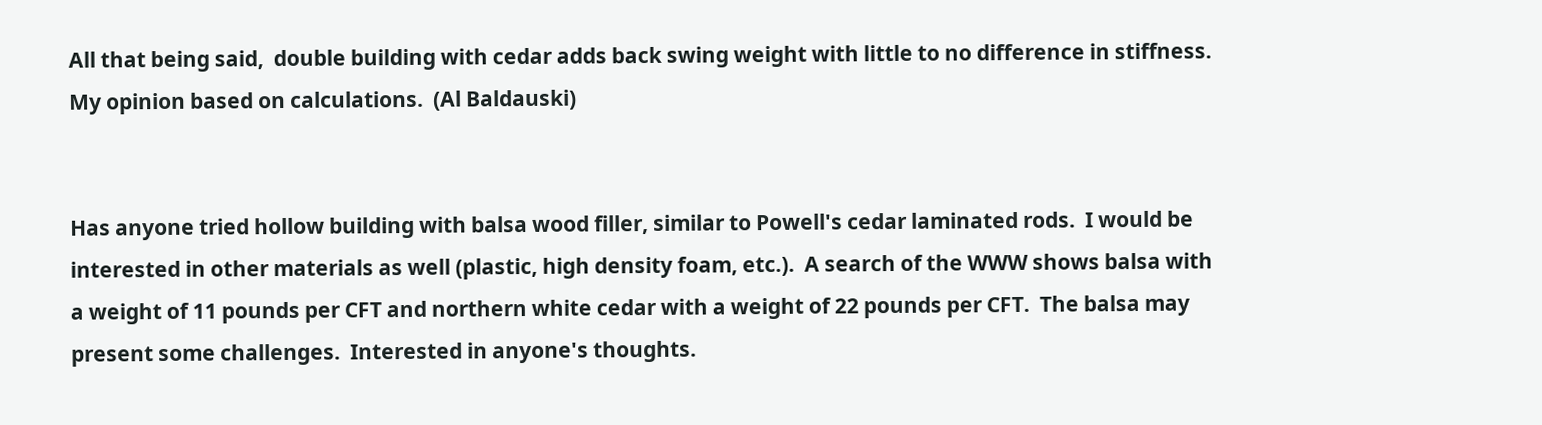All that being said,  double building with cedar adds back swing weight with little to no difference in stiffness.  My opinion based on calculations.  (Al Baldauski)


Has anyone tried hollow building with balsa wood filler, similar to Powell's cedar laminated rods.  I would be interested in other materials as well (plastic, high density foam, etc.).  A search of the WWW shows balsa with a weight of 11 pounds per CFT and northern white cedar with a weight of 22 pounds per CFT.  The balsa may present some challenges.  Interested in anyone's thoughts.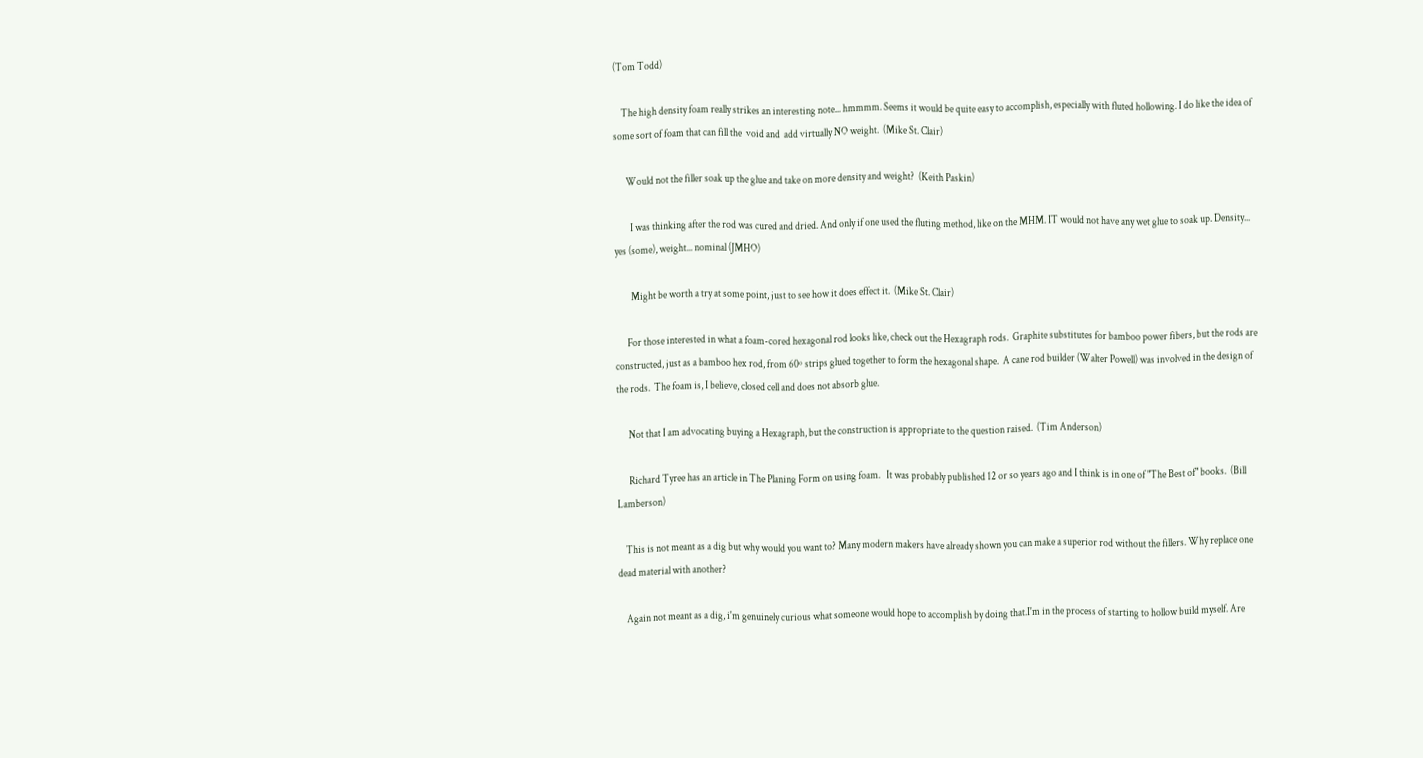(Tom Todd)

    The high density foam really strikes an interesting note... hmmmm. Seems it would be quite easy to accomplish, especially with fluted hollowing. I do like the idea of some sort of foam that can fill the  void and  add virtually NO weight.  (Mike St. Clair)

      Would not the filler soak up the glue and take on more density and weight?  (Keith Paskin)

        I was thinking after the rod was cured and dried. And only if one used the fluting method, like on the MHM. IT would not have any wet glue to soak up. Density... yes (some), weight... nominal (JMHO)

        Might be worth a try at some point, just to see how it does effect it.  (Mike St. Clair)

      For those interested in what a foam-cored hexagonal rod looks like, check out the Hexagraph rods.  Graphite substitutes for bamboo power fibers, but the rods are constructed, just as a bamboo hex rod, from 60º strips glued together to form the hexagonal shape.  A cane rod builder (Walter Powell) was involved in the design of the rods.  The foam is, I believe, closed cell and does not absorb glue.

      Not that I am advocating buying a Hexagraph, but the construction is appropriate to the question raised.  (Tim Anderson)

      Richard Tyree has an article in The Planing Form on using foam.   It was probably published 12 or so years ago and I think is in one of "The Best of" books.  (Bill Lamberson)

    This is not meant as a dig but why would you want to? Many modern makers have already shown you can make a superior rod without the fillers. Why replace one dead material with another?

    Again not meant as a dig, i'm genuinely curious what someone would hope to accomplish by doing that.I'm in the process of starting to hollow build myself. Are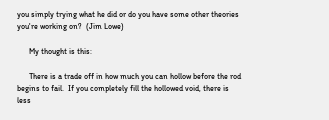you simply trying what he did or do you have some other theories you're working on?  (Jim Lowe)

      My thought is this:

      There is a trade off in how much you can hollow before the rod begins to fail.  If you completely fill the hollowed void, there is less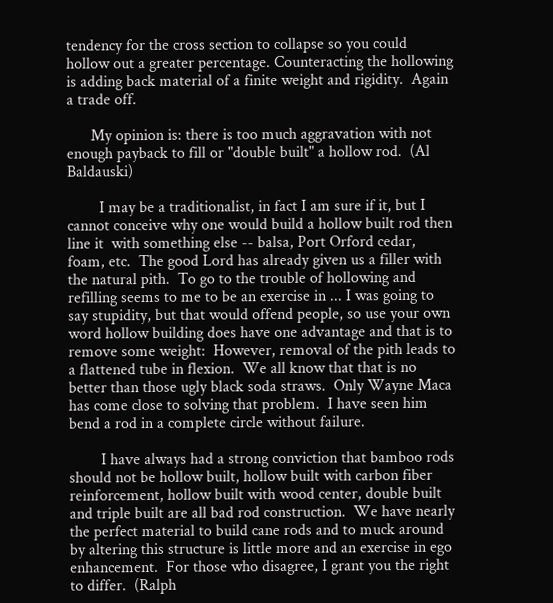tendency for the cross section to collapse so you could hollow out a greater percentage. Counteracting the hollowing is adding back material of a finite weight and rigidity.  Again a trade off.

      My opinion is: there is too much aggravation with not enough payback to fill or "double built" a hollow rod.  (Al Baldauski)

        I may be a traditionalist, in fact I am sure if it, but I cannot conceive why one would build a hollow built rod then line it  with something else -- balsa, Port Orford cedar, foam, etc.  The good Lord has already given us a filler with the natural pith.  To go to the trouble of hollowing and refilling seems to me to be an exercise in ... I was going to say stupidity, but that would offend people, so use your own word hollow building does have one advantage and that is to remove some weight:  However, removal of the pith leads to a flattened tube in flexion.  We all know that that is no better than those ugly black soda straws.  Only Wayne Maca has come close to solving that problem.  I have seen him bend a rod in a complete circle without failure.

        I have always had a strong conviction that bamboo rods should not be hollow built, hollow built with carbon fiber reinforcement, hollow built with wood center, double built and triple built are all bad rod construction.  We have nearly the perfect material to build cane rods and to muck around by altering this structure is little more and an exercise in ego enhancement.  For those who disagree, I grant you the right to differ.  (Ralph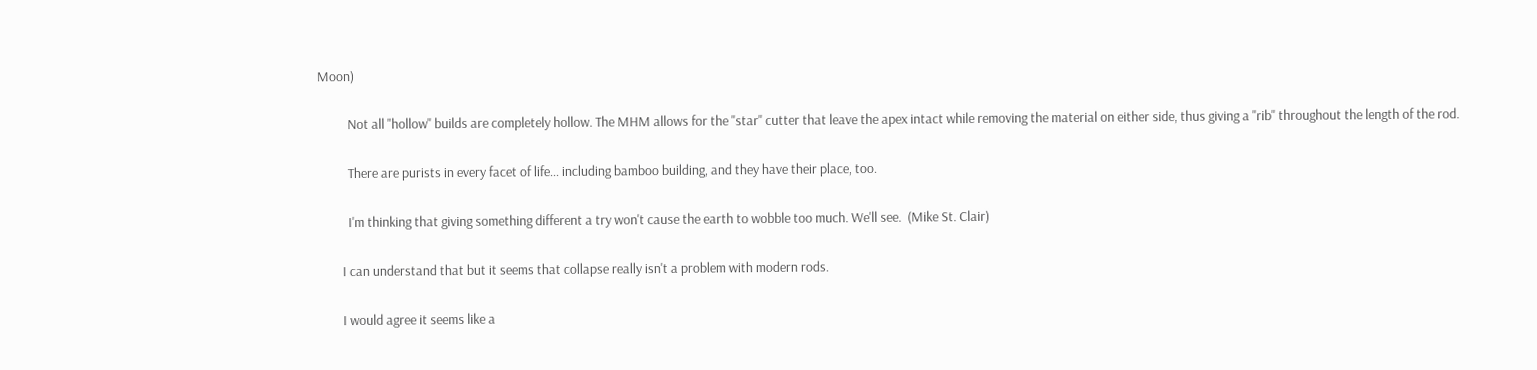Moon)

          Not all "hollow" builds are completely hollow. The MHM allows for the "star" cutter that leave the apex intact while removing the material on either side, thus giving a "rib" throughout the length of the rod.

          There are purists in every facet of life... including bamboo building, and they have their place, too.

          I'm thinking that giving something different a try won't cause the earth to wobble too much. We'll see.  (Mike St. Clair)

        I can understand that but it seems that collapse really isn't a problem with modern rods.

        I would agree it seems like a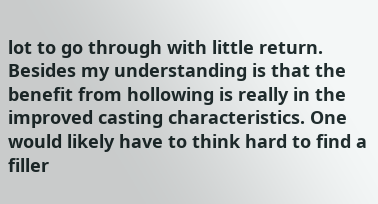lot to go through with little return. Besides my understanding is that the benefit from hollowing is really in the improved casting characteristics. One would likely have to think hard to find a filler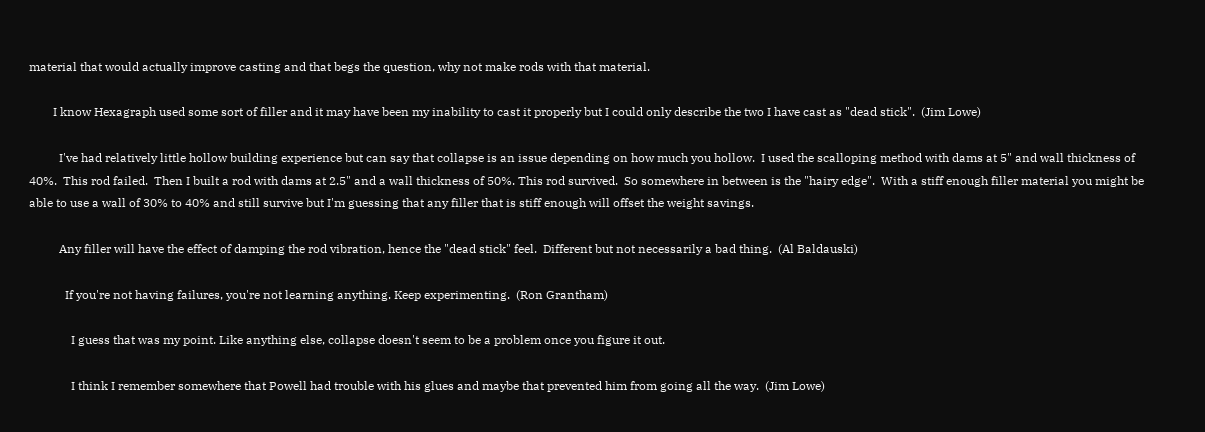material that would actually improve casting and that begs the question, why not make rods with that material.

        I know Hexagraph used some sort of filler and it may have been my inability to cast it properly but I could only describe the two I have cast as "dead stick".  (Jim Lowe)

          I've had relatively little hollow building experience but can say that collapse is an issue depending on how much you hollow.  I used the scalloping method with dams at 5" and wall thickness of 40%.  This rod failed.  Then I built a rod with dams at 2.5" and a wall thickness of 50%. This rod survived.  So somewhere in between is the "hairy edge".  With a stiff enough filler material you might be able to use a wall of 30% to 40% and still survive but I'm guessing that any filler that is stiff enough will offset the weight savings.

          Any filler will have the effect of damping the rod vibration, hence the "dead stick" feel.  Different but not necessarily a bad thing.  (Al Baldauski)

            If you're not having failures, you're not learning anything. Keep experimenting.  (Ron Grantham)

              I guess that was my point. Like anything else, collapse doesn't seem to be a problem once you figure it out.

              I think I remember somewhere that Powell had trouble with his glues and maybe that prevented him from going all the way.  (Jim Lowe)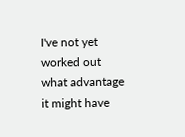I've not yet worked out what advantage it might have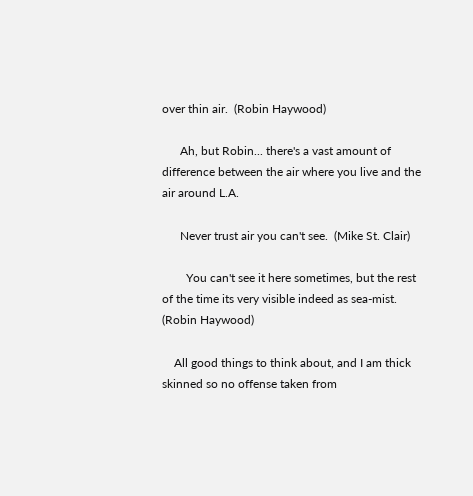over thin air.  (Robin Haywood)

      Ah, but Robin... there's a vast amount of difference between the air where you live and the air around L.A.

      Never trust air you can't see.  (Mike St. Clair)

        You can't see it here sometimes, but the rest of the time its very visible indeed as sea-mist.  (Robin Haywood)

    All good things to think about, and I am thick skinned so no offense taken from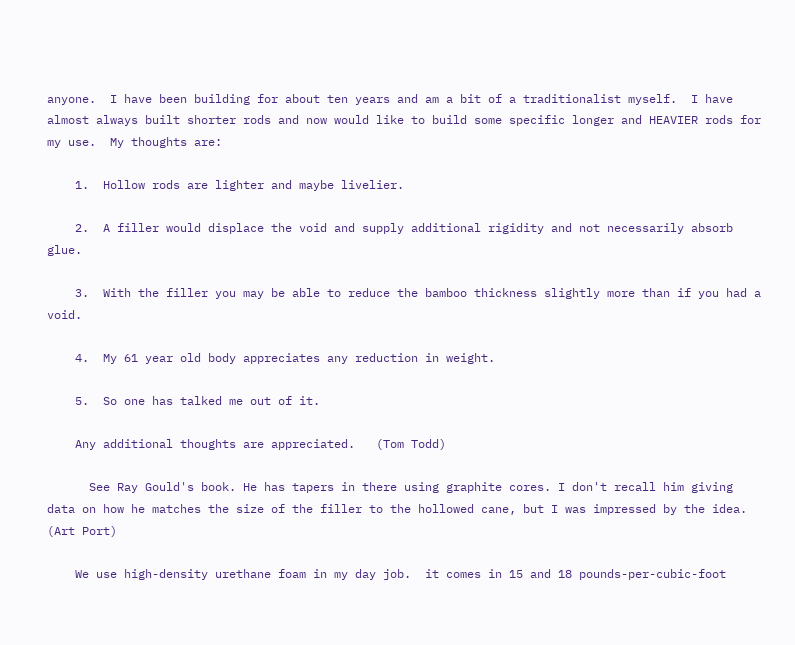anyone.  I have been building for about ten years and am a bit of a traditionalist myself.  I have almost always built shorter rods and now would like to build some specific longer and HEAVIER rods for my use.  My thoughts are:

    1.  Hollow rods are lighter and maybe livelier.

    2.  A filler would displace the void and supply additional rigidity and not necessarily absorb glue.

    3.  With the filler you may be able to reduce the bamboo thickness slightly more than if you had a void.

    4.  My 61 year old body appreciates any reduction in weight.

    5.  So one has talked me out of it.

    Any additional thoughts are appreciated.   (Tom Todd)

      See Ray Gould's book. He has tapers in there using graphite cores. I don't recall him giving data on how he matches the size of the filler to the hollowed cane, but I was impressed by the idea.  (Art Port)

    We use high-density urethane foam in my day job.  it comes in 15 and 18 pounds-per-cubic-foot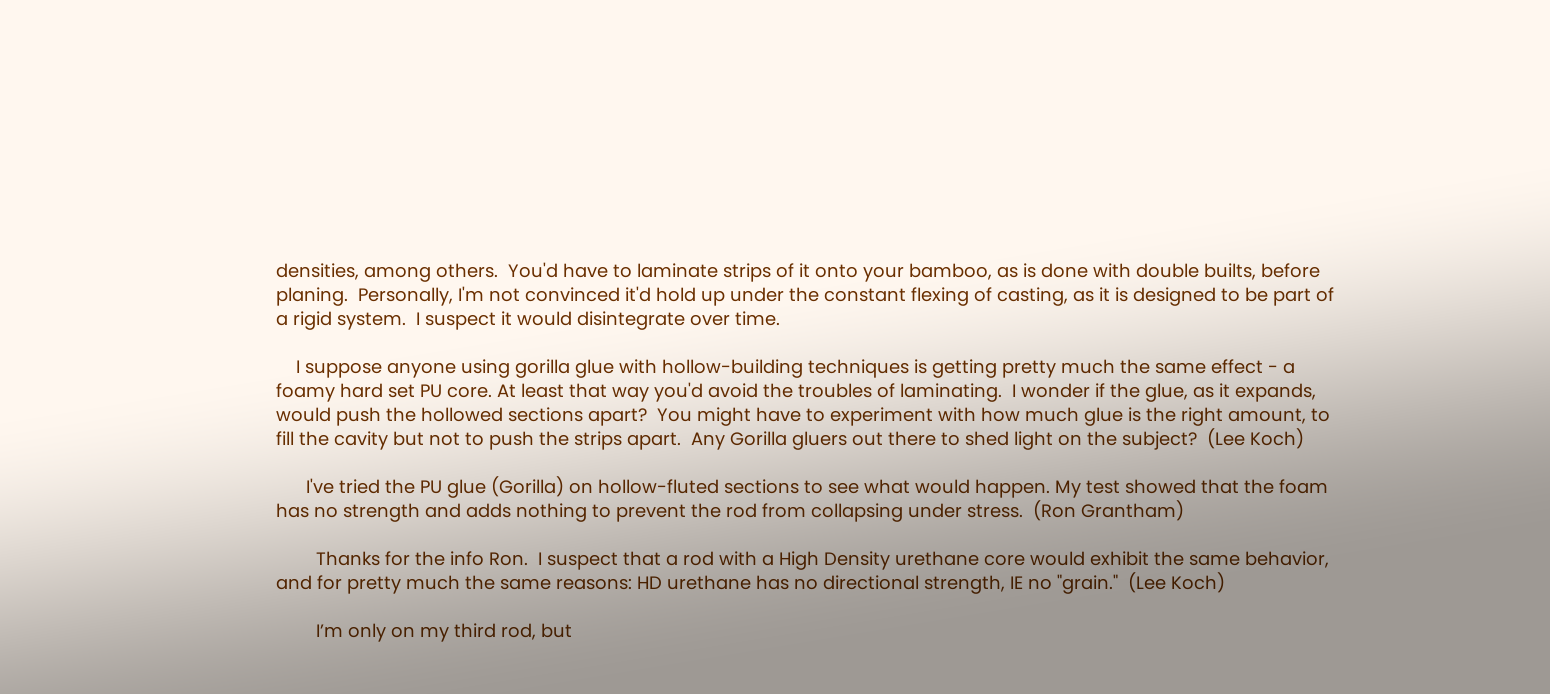densities, among others.  You'd have to laminate strips of it onto your bamboo, as is done with double builts, before planing.  Personally, I'm not convinced it'd hold up under the constant flexing of casting, as it is designed to be part of a rigid system.  I suspect it would disintegrate over time.

    I suppose anyone using gorilla glue with hollow-building techniques is getting pretty much the same effect - a foamy hard set PU core. At least that way you'd avoid the troubles of laminating.  I wonder if the glue, as it expands, would push the hollowed sections apart?  You might have to experiment with how much glue is the right amount, to fill the cavity but not to push the strips apart.  Any Gorilla gluers out there to shed light on the subject?  (Lee Koch)

      I've tried the PU glue (Gorilla) on hollow-fluted sections to see what would happen. My test showed that the foam has no strength and adds nothing to prevent the rod from collapsing under stress.  (Ron Grantham)

        Thanks for the info Ron.  I suspect that a rod with a High Density urethane core would exhibit the same behavior, and for pretty much the same reasons: HD urethane has no directional strength, IE no "grain."  (Lee Koch)

        I’m only on my third rod, but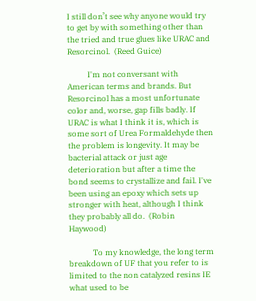I still don’t see why anyone would try to get by with something other than the tried and true glues like URAC and Resorcinol.  (Reed Guice)

          I'm not conversant with American terms and brands. But Resorcinol has a most unfortunate color and, worse, gap fills badly. If URAC is what I think it is, which is some sort of Urea Formaldehyde then the problem is longevity. It may be bacterial attack or just age deterioration but after a time the bond seems to crystallize and fail. I've been using an epoxy which sets up stronger with heat, although I think they probably all do.  (Robin Haywood)

            To my knowledge, the long term breakdown of UF that you refer to is limited to the non catalyzed resins IE what used to be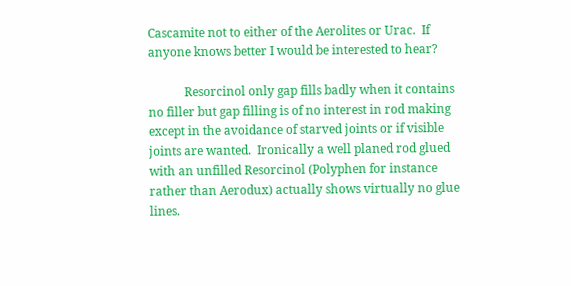Cascamite not to either of the Aerolites or Urac.  If anyone knows better I would be interested to hear?

            Resorcinol only gap fills badly when it contains no filler but gap filling is of no interest in rod making except in the avoidance of starved joints or if visible joints are wanted.  Ironically a well planed rod glued with an unfilled Resorcinol (Polyphen for instance rather than Aerodux) actually shows virtually no glue lines.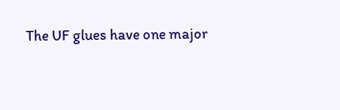The UF glues have one major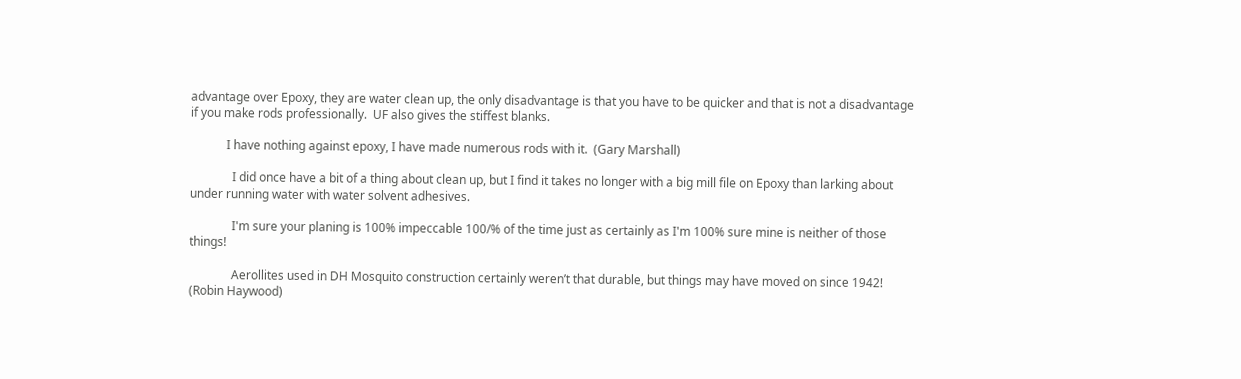advantage over Epoxy, they are water clean up, the only disadvantage is that you have to be quicker and that is not a disadvantage if you make rods professionally.  UF also gives the stiffest blanks.

            I have nothing against epoxy, I have made numerous rods with it.  (Gary Marshall)

              I did once have a bit of a thing about clean up, but I find it takes no longer with a big mill file on Epoxy than larking about under running water with water solvent adhesives.

              I'm sure your planing is 100% impeccable 100/% of the time just as certainly as I'm 100% sure mine is neither of those things!

              Aerollites used in DH Mosquito construction certainly weren’t that durable, but things may have moved on since 1942!  (Robin Haywood)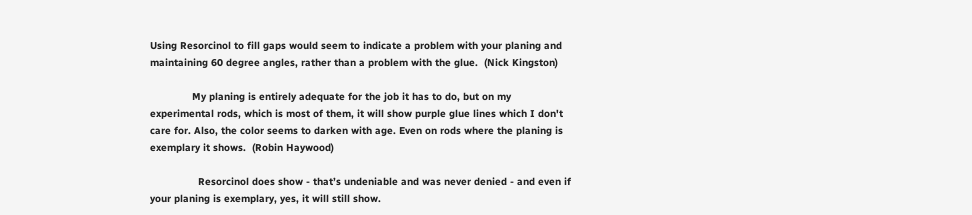Using Resorcinol to fill gaps would seem to indicate a problem with your planing and maintaining 60 degree angles, rather than a problem with the glue.  (Nick Kingston)

              My planing is entirely adequate for the job it has to do, but on my experimental rods, which is most of them, it will show purple glue lines which I don't care for. Also, the color seems to darken with age. Even on rods where the planing is exemplary it shows.  (Robin Haywood)

                Resorcinol does show - that’s undeniable and was never denied - and even if your planing is exemplary, yes, it will still show.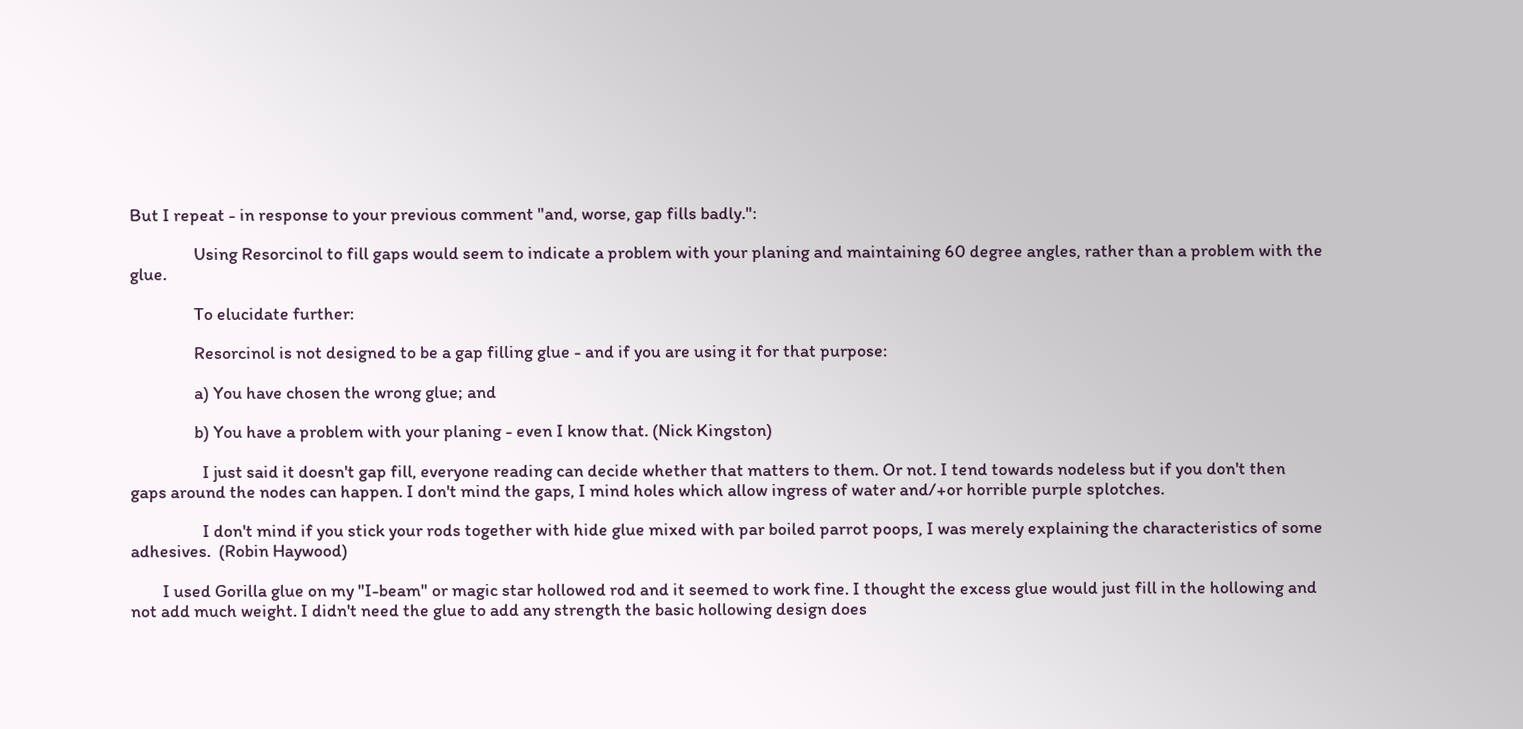But I repeat - in response to your previous comment "and, worse, gap fills badly.":

                Using Resorcinol to fill gaps would seem to indicate a problem with your planing and maintaining 60 degree angles, rather than a problem with the glue.

                To elucidate further:

                Resorcinol is not designed to be a gap filling glue - and if you are using it for that purpose:

                a) You have chosen the wrong glue; and

                b) You have a problem with your planing - even I know that. (Nick Kingston)

                  I just said it doesn't gap fill, everyone reading can decide whether that matters to them. Or not. I tend towards nodeless but if you don't then gaps around the nodes can happen. I don't mind the gaps, I mind holes which allow ingress of water and/+or horrible purple splotches.

                  I don't mind if you stick your rods together with hide glue mixed with par boiled parrot poops, I was merely explaining the characteristics of some adhesives.  (Robin Haywood)

        I used Gorilla glue on my "I-beam" or magic star hollowed rod and it seemed to work fine. I thought the excess glue would just fill in the hollowing and not add much weight. I didn't need the glue to add any strength the basic hollowing design does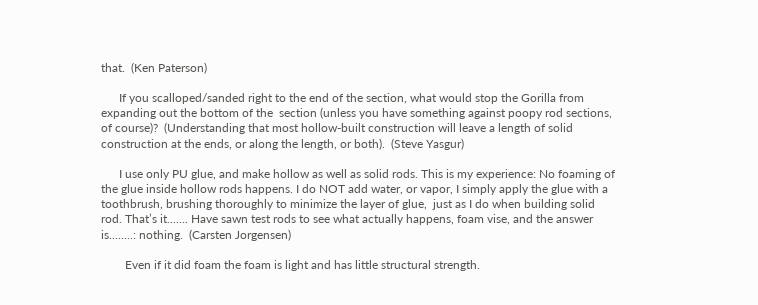that.  (Ken Paterson)

      If you scalloped/sanded right to the end of the section, what would stop the Gorilla from expanding out the bottom of the  section (unless you have something against poopy rod sections, of course)?  (Understanding that most hollow-built construction will leave a length of solid construction at the ends, or along the length, or both).  (Steve Yasgur)

      I use only PU glue, and make hollow as well as solid rods. This is my experience: No foaming of the glue inside hollow rods happens. I do NOT add water, or vapor, I simply apply the glue with a toothbrush, brushing thoroughly to minimize the layer of glue,  just as I do when building solid rod. That’s it....... Have sawn test rods to see what actually happens, foam vise, and the answer is........: nothing.  (Carsten Jorgensen)

        Even if it did foam the foam is light and has little structural strength.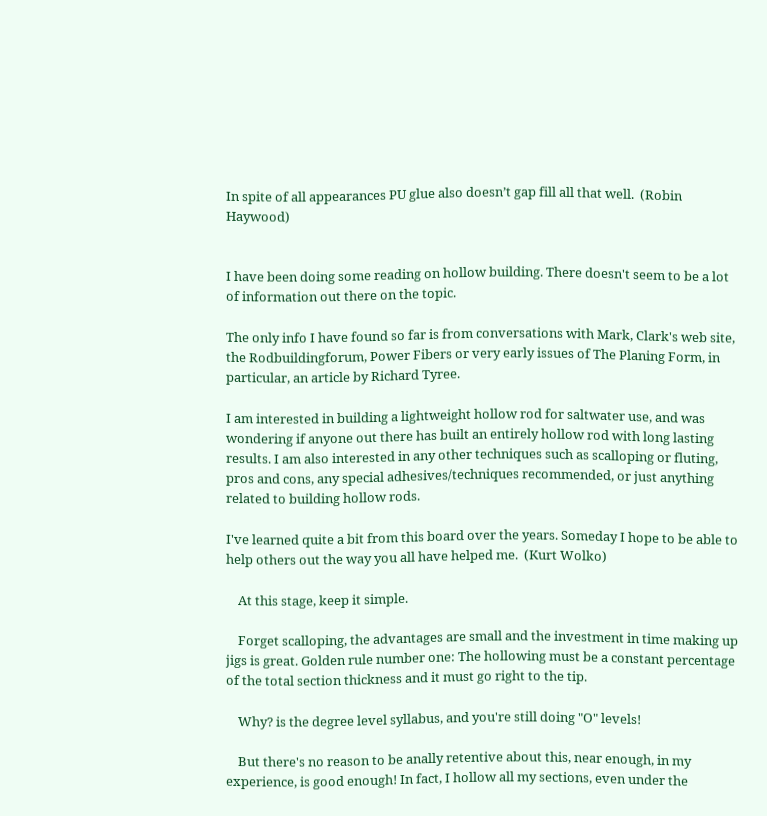In spite of all appearances PU glue also doesn’t gap fill all that well.  (Robin Haywood)


I have been doing some reading on hollow building. There doesn't seem to be a lot of information out there on the topic.

The only info I have found so far is from conversations with Mark, Clark's web site, the Rodbuildingforum, Power Fibers or very early issues of The Planing Form, in particular, an article by Richard Tyree.

I am interested in building a lightweight hollow rod for saltwater use, and was wondering if anyone out there has built an entirely hollow rod with long lasting results. I am also interested in any other techniques such as scalloping or fluting, pros and cons, any special adhesives/techniques recommended, or just anything related to building hollow rods.

I've learned quite a bit from this board over the years. Someday I hope to be able to help others out the way you all have helped me.  (Kurt Wolko)

    At this stage, keep it simple.

    Forget scalloping, the advantages are small and the investment in time making up jigs is great. Golden rule number one: The hollowing must be a constant percentage of the total section thickness and it must go right to the tip.

    Why? is the degree level syllabus, and you're still doing "O" levels!

    But there's no reason to be anally retentive about this, near enough, in my experience, is good enough! In fact, I hollow all my sections, even under the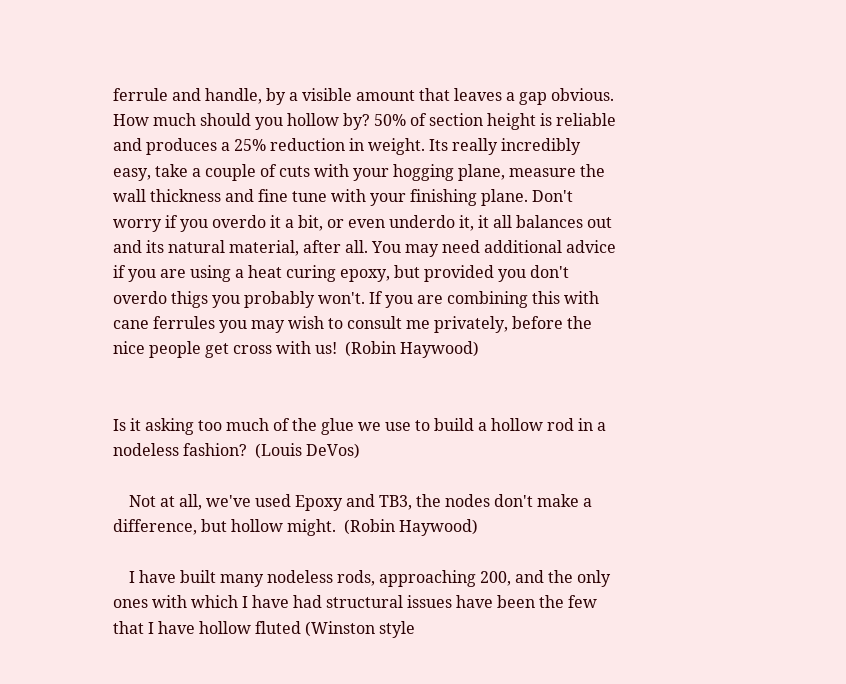ferrule and handle, by a visible amount that leaves a gap obvious. How much should you hollow by? 50% of section height is reliable and produces a 25% reduction in weight. Its really incredibly easy, take a couple of cuts with your hogging plane, measure the wall thickness and fine tune with your finishing plane. Don't worry if you overdo it a bit, or even underdo it, it all balances out and its natural material, after all. You may need additional advice if you are using a heat curing epoxy, but provided you don't overdo thigs you probably won't. If you are combining this with cane ferrules you may wish to consult me privately, before the nice people get cross with us!  (Robin Haywood)


Is it asking too much of the glue we use to build a hollow rod in a nodeless fashion?  (Louis DeVos)

    Not at all, we've used Epoxy and TB3, the nodes don't make a difference, but hollow might.  (Robin Haywood)

    I have built many nodeless rods, approaching 200, and the only ones with which I have had structural issues have been the few that I have hollow fluted (Winston style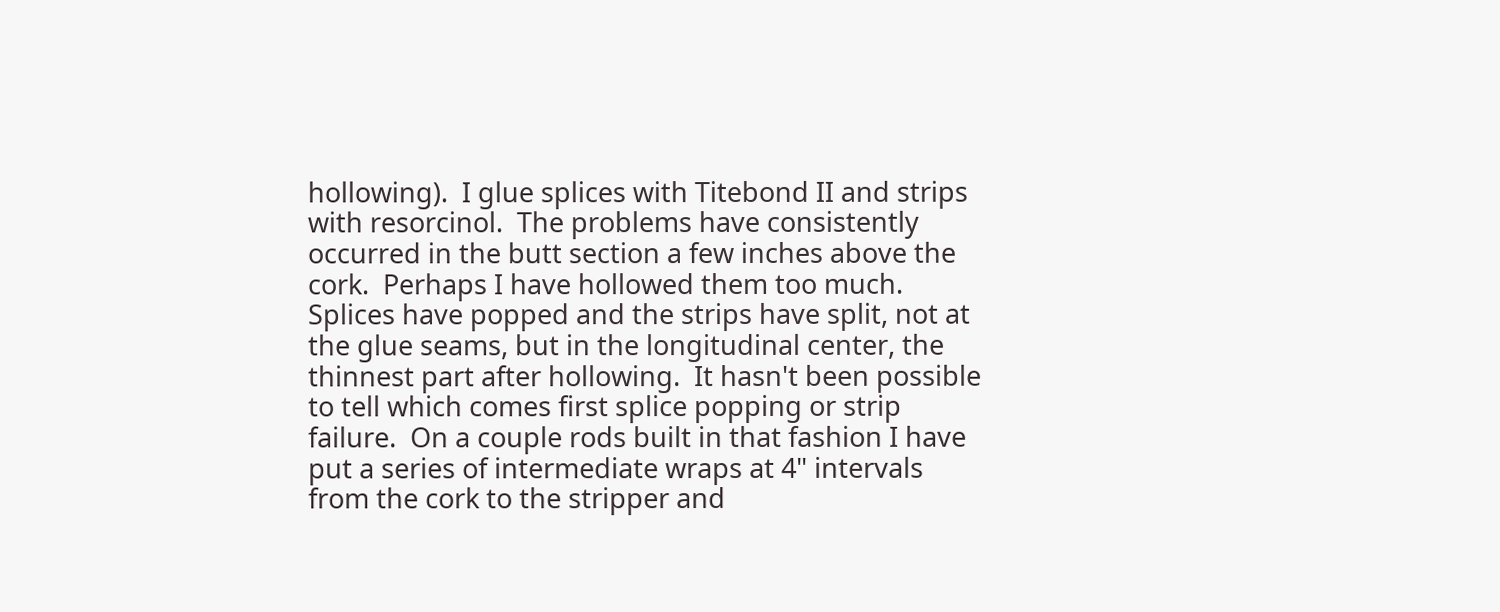hollowing).  I glue splices with Titebond II and strips with resorcinol.  The problems have consistently occurred in the butt section a few inches above the cork.  Perhaps I have hollowed them too much.  Splices have popped and the strips have split, not at the glue seams, but in the longitudinal center, the thinnest part after hollowing.  It hasn't been possible to tell which comes first splice popping or strip failure.  On a couple rods built in that fashion I have put a series of intermediate wraps at 4" intervals from the cork to the stripper and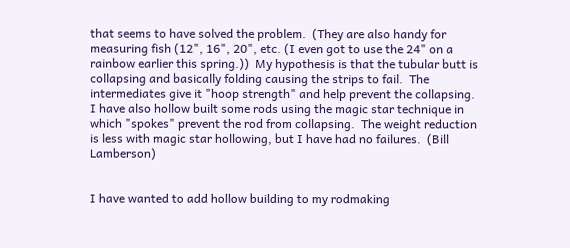that seems to have solved the problem.  (They are also handy for measuring fish (12", 16", 20", etc. (I even got to use the 24" on a rainbow earlier this spring.))  My hypothesis is that the tubular butt is collapsing and basically folding causing the strips to fail.  The intermediates give it "hoop strength" and help prevent the collapsing.  I have also hollow built some rods using the magic star technique in which "spokes" prevent the rod from collapsing.  The weight reduction is less with magic star hollowing, but I have had no failures.  (Bill Lamberson)


I have wanted to add hollow building to my rodmaking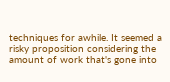techniques for awhile. It seemed a risky proposition considering the amount of work that's gone into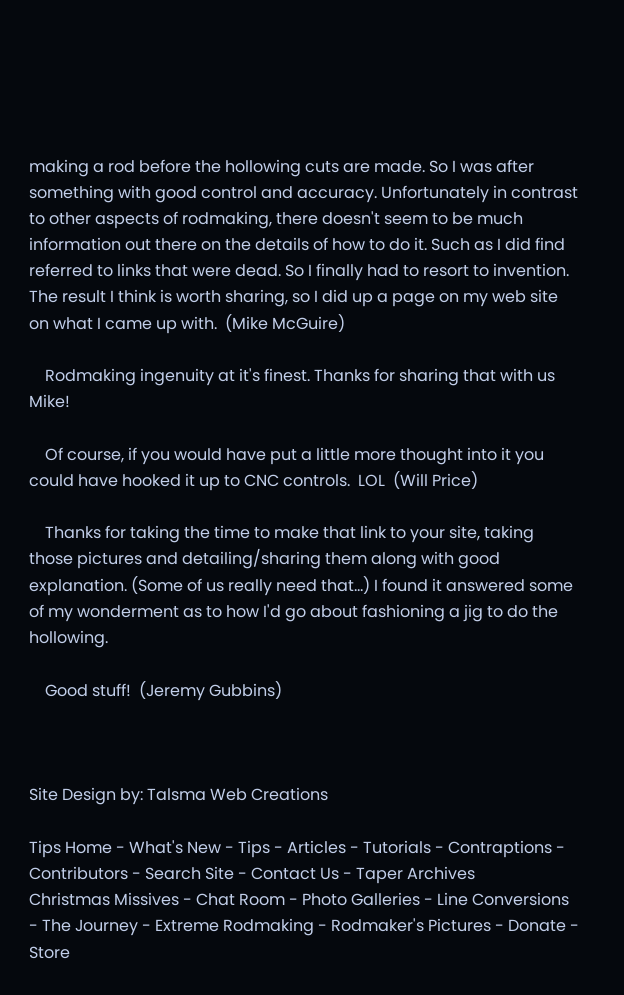making a rod before the hollowing cuts are made. So I was after something with good control and accuracy. Unfortunately in contrast to other aspects of rodmaking, there doesn't seem to be much information out there on the details of how to do it. Such as I did find referred to links that were dead. So I finally had to resort to invention. The result I think is worth sharing, so I did up a page on my web site on what I came up with.  (Mike McGuire)

    Rodmaking ingenuity at it's finest. Thanks for sharing that with us Mike!

    Of course, if you would have put a little more thought into it you could have hooked it up to CNC controls.  LOL  (Will Price)

    Thanks for taking the time to make that link to your site, taking those pictures and detailing/sharing them along with good explanation. (Some of us really need that...) I found it answered some of my wonderment as to how I'd go about fashioning a jig to do the hollowing.

    Good stuff!  (Jeremy Gubbins)



Site Design by: Talsma Web Creations

Tips Home - What's New - Tips - Articles - Tutorials - Contraptions - Contributors - Search Site - Contact Us - Taper Archives
Christmas Missives - Chat Room - Photo Galleries - Line Conversions - The Journey - Extreme Rodmaking - Rodmaker's Pictures - Donate - Store